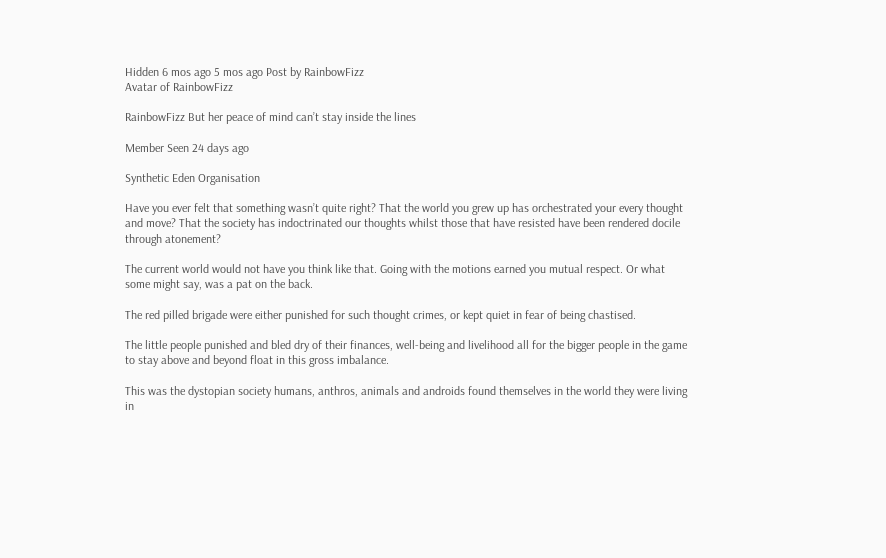Hidden 6 mos ago 5 mos ago Post by RainbowFizz
Avatar of RainbowFizz

RainbowFizz But her peace of mind can’t stay inside the lines

Member Seen 24 days ago

Synthetic Eden Organisation

Have you ever felt that something wasn’t quite right? That the world you grew up has orchestrated your every thought and move? That the society has indoctrinated our thoughts whilst those that have resisted have been rendered docile through atonement?

The current world would not have you think like that. Going with the motions earned you mutual respect. Or what some might say, was a pat on the back.

The red pilled brigade were either punished for such thought crimes, or kept quiet in fear of being chastised.

The little people punished and bled dry of their finances, well-being and livelihood all for the bigger people in the game to stay above and beyond float in this gross imbalance.

This was the dystopian society humans, anthros, animals and androids found themselves in the world they were living in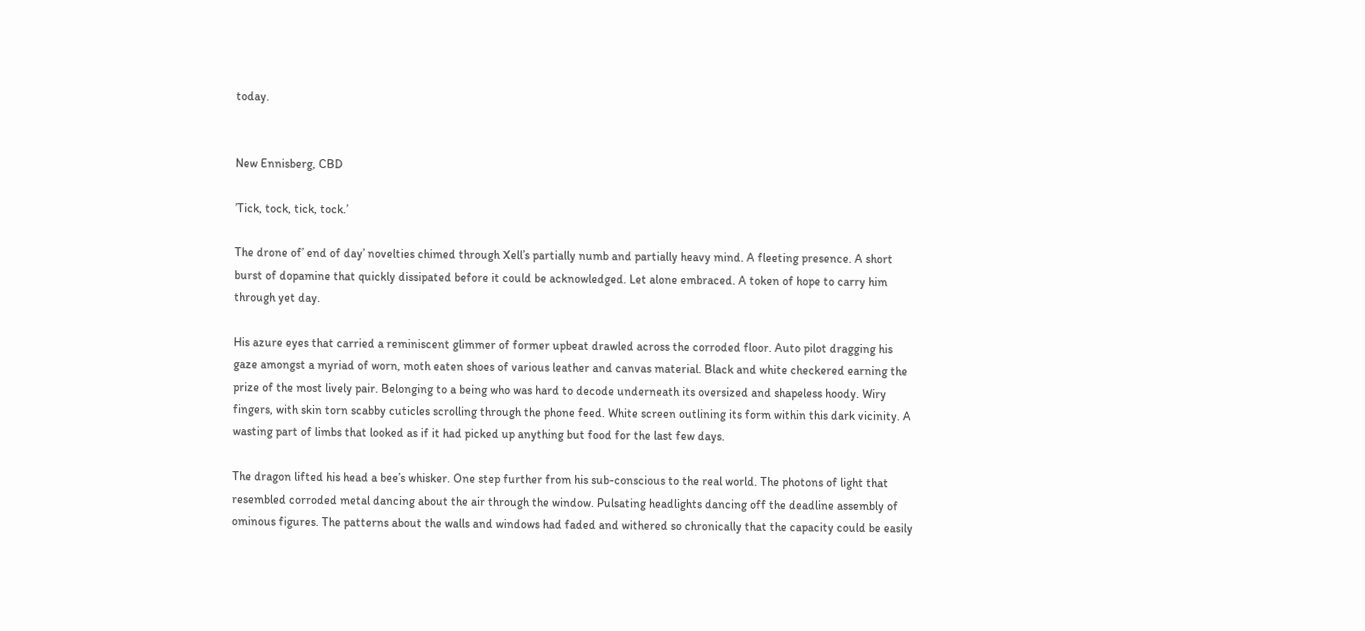today.


New Ennisberg, CBD

’Tick, tock, tick, tock.’

The drone of’ end of day’ novelties chimed through Xell’s partially numb and partially heavy mind. A fleeting presence. A short burst of dopamine that quickly dissipated before it could be acknowledged. Let alone embraced. A token of hope to carry him through yet day.

His azure eyes that carried a reminiscent glimmer of former upbeat drawled across the corroded floor. Auto pilot dragging his gaze amongst a myriad of worn, moth eaten shoes of various leather and canvas material. Black and white checkered earning the prize of the most lively pair. Belonging to a being who was hard to decode underneath its oversized and shapeless hoody. Wiry fingers, with skin torn scabby cuticles scrolling through the phone feed. White screen outlining its form within this dark vicinity. A wasting part of limbs that looked as if it had picked up anything but food for the last few days.

The dragon lifted his head a bee’s whisker. One step further from his sub-conscious to the real world. The photons of light that resembled corroded metal dancing about the air through the window. Pulsating headlights dancing off the deadline assembly of ominous figures. The patterns about the walls and windows had faded and withered so chronically that the capacity could be easily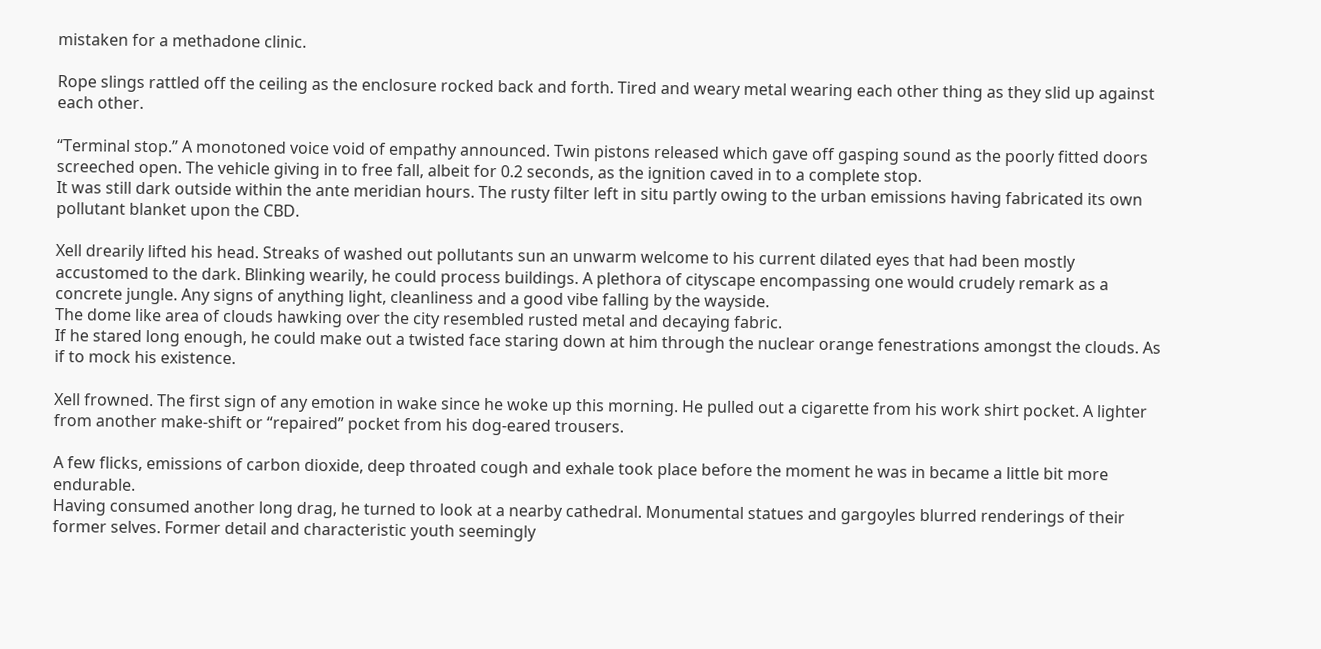mistaken for a methadone clinic.

Rope slings rattled off the ceiling as the enclosure rocked back and forth. Tired and weary metal wearing each other thing as they slid up against each other.

“Terminal stop.” A monotoned voice void of empathy announced. Twin pistons released which gave off gasping sound as the poorly fitted doors screeched open. The vehicle giving in to free fall, albeit for 0.2 seconds, as the ignition caved in to a complete stop.
It was still dark outside within the ante meridian hours. The rusty filter left in situ partly owing to the urban emissions having fabricated its own pollutant blanket upon the CBD.

Xell drearily lifted his head. Streaks of washed out pollutants sun an unwarm welcome to his current dilated eyes that had been mostly accustomed to the dark. Blinking wearily, he could process buildings. A plethora of cityscape encompassing one would crudely remark as a concrete jungle. Any signs of anything light, cleanliness and a good vibe falling by the wayside.
The dome like area of clouds hawking over the city resembled rusted metal and decaying fabric.
If he stared long enough, he could make out a twisted face staring down at him through the nuclear orange fenestrations amongst the clouds. As if to mock his existence.

Xell frowned. The first sign of any emotion in wake since he woke up this morning. He pulled out a cigarette from his work shirt pocket. A lighter from another make-shift or “repaired” pocket from his dog-eared trousers.

A few flicks, emissions of carbon dioxide, deep throated cough and exhale took place before the moment he was in became a little bit more endurable.
Having consumed another long drag, he turned to look at a nearby cathedral. Monumental statues and gargoyles blurred renderings of their former selves. Former detail and characteristic youth seemingly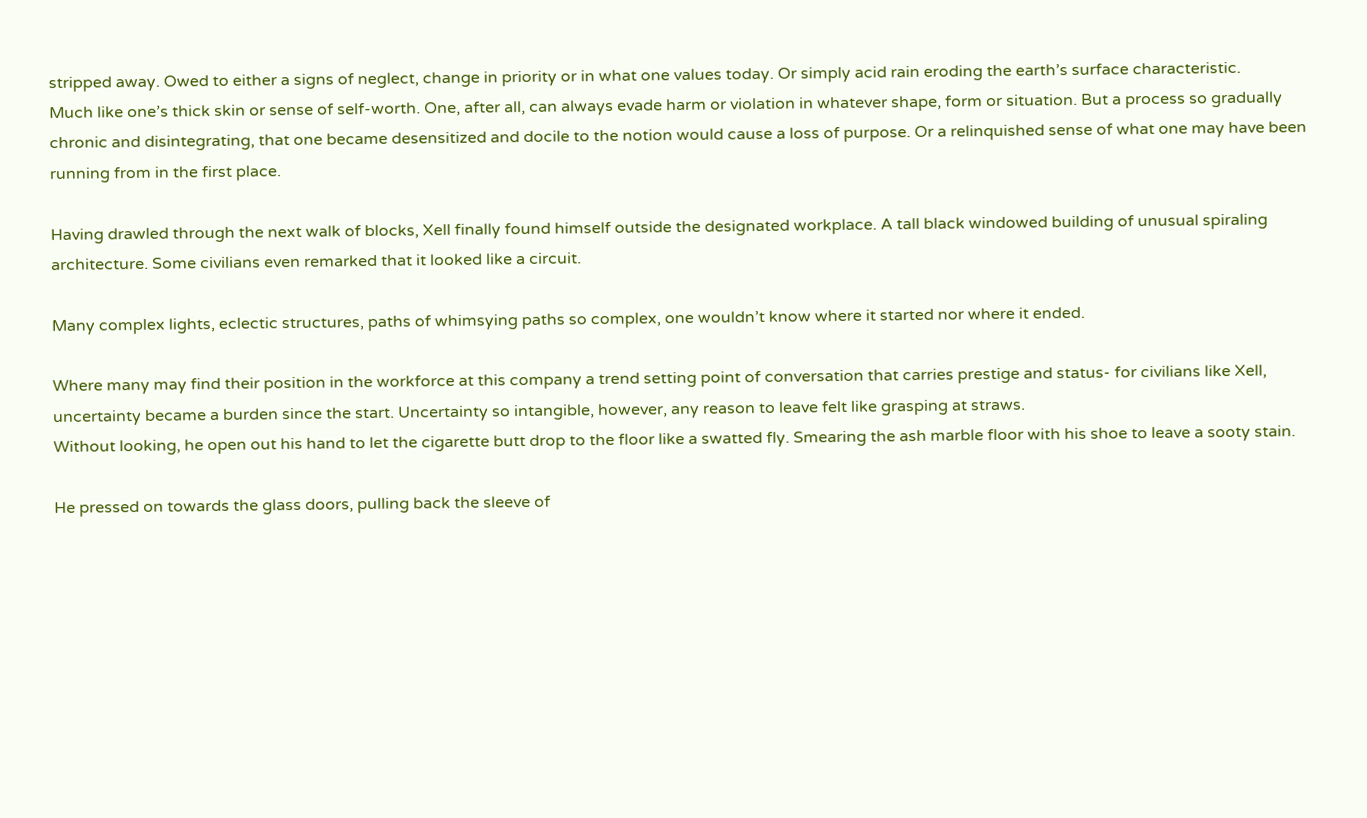stripped away. Owed to either a signs of neglect, change in priority or in what one values today. Or simply acid rain eroding the earth’s surface characteristic.
Much like one’s thick skin or sense of self-worth. One, after all, can always evade harm or violation in whatever shape, form or situation. But a process so gradually chronic and disintegrating, that one became desensitized and docile to the notion would cause a loss of purpose. Or a relinquished sense of what one may have been running from in the first place.

Having drawled through the next walk of blocks, Xell finally found himself outside the designated workplace. A tall black windowed building of unusual spiraling architecture. Some civilians even remarked that it looked like a circuit.

Many complex lights, eclectic structures, paths of whimsying paths so complex, one wouldn’t know where it started nor where it ended.

Where many may find their position in the workforce at this company a trend setting point of conversation that carries prestige and status- for civilians like Xell, uncertainty became a burden since the start. Uncertainty so intangible, however, any reason to leave felt like grasping at straws.
Without looking, he open out his hand to let the cigarette butt drop to the floor like a swatted fly. Smearing the ash marble floor with his shoe to leave a sooty stain.

He pressed on towards the glass doors, pulling back the sleeve of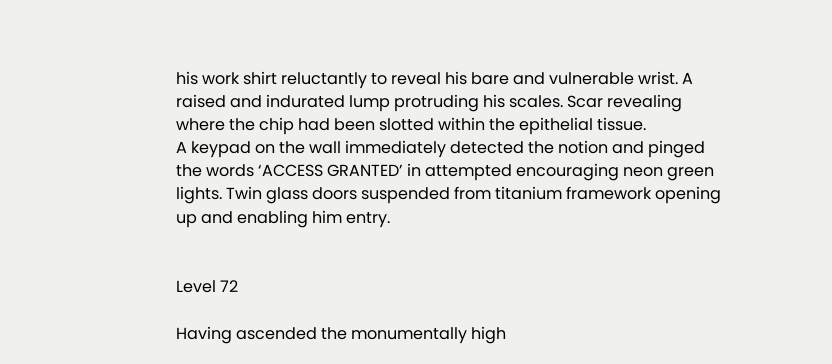his work shirt reluctantly to reveal his bare and vulnerable wrist. A raised and indurated lump protruding his scales. Scar revealing where the chip had been slotted within the epithelial tissue.
A keypad on the wall immediately detected the notion and pinged the words ‘ACCESS GRANTED’ in attempted encouraging neon green lights. Twin glass doors suspended from titanium framework opening up and enabling him entry.


Level 72

Having ascended the monumentally high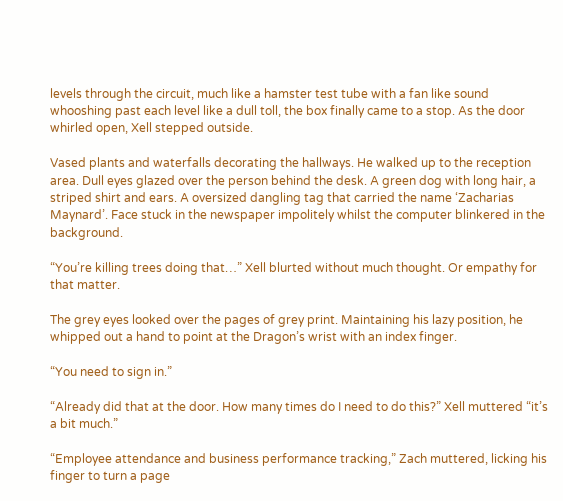levels through the circuit, much like a hamster test tube with a fan like sound whooshing past each level like a dull toll, the box finally came to a stop. As the door whirled open, Xell stepped outside.

Vased plants and waterfalls decorating the hallways. He walked up to the reception area. Dull eyes glazed over the person behind the desk. A green dog with long hair, a striped shirt and ears. A oversized dangling tag that carried the name ‘Zacharias Maynard’. Face stuck in the newspaper impolitely whilst the computer blinkered in the background.

“You’re killing trees doing that…” Xell blurted without much thought. Or empathy for that matter.

The grey eyes looked over the pages of grey print. Maintaining his lazy position, he whipped out a hand to point at the Dragon’s wrist with an index finger.

“You need to sign in.”

“Already did that at the door. How many times do I need to do this?” Xell muttered “it’s a bit much.”

“Employee attendance and business performance tracking,” Zach muttered, licking his finger to turn a page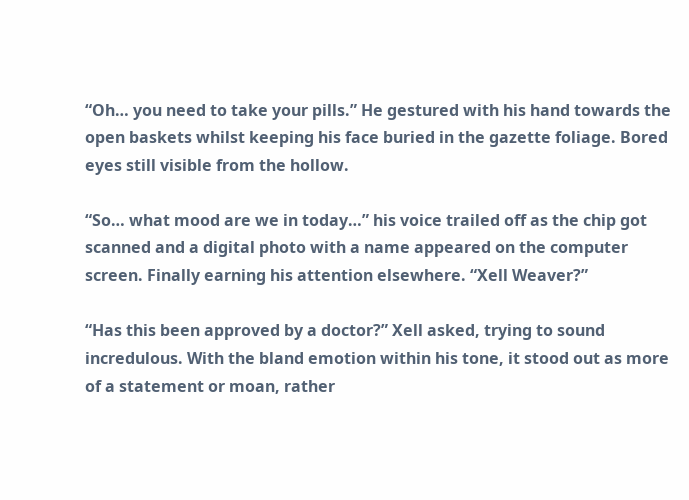“Oh… you need to take your pills.” He gestured with his hand towards the open baskets whilst keeping his face buried in the gazette foliage. Bored eyes still visible from the hollow.

“So… what mood are we in today…” his voice trailed off as the chip got scanned and a digital photo with a name appeared on the computer screen. Finally earning his attention elsewhere. “Xell Weaver?”

“Has this been approved by a doctor?” Xell asked, trying to sound incredulous. With the bland emotion within his tone, it stood out as more of a statement or moan, rather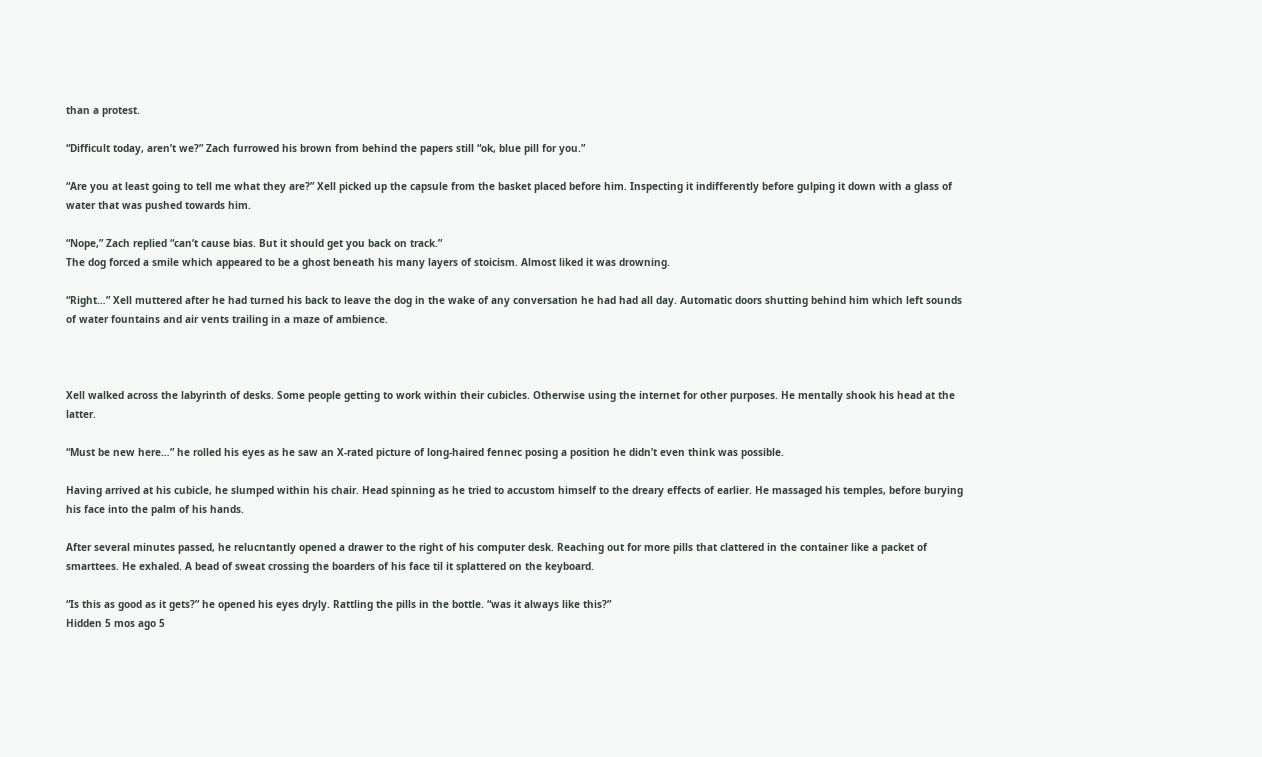than a protest.

“Difficult today, aren’t we?” Zach furrowed his brown from behind the papers still “ok, blue pill for you.”

“Are you at least going to tell me what they are?” Xell picked up the capsule from the basket placed before him. Inspecting it indifferently before gulping it down with a glass of water that was pushed towards him.

“Nope,” Zach replied “can’t cause bias. But it should get you back on track.”
The dog forced a smile which appeared to be a ghost beneath his many layers of stoicism. Almost liked it was drowning.

“Right…” Xell muttered after he had turned his back to leave the dog in the wake of any conversation he had had all day. Automatic doors shutting behind him which left sounds of water fountains and air vents trailing in a maze of ambience.



Xell walked across the labyrinth of desks. Some people getting to work within their cubicles. Otherwise using the internet for other purposes. He mentally shook his head at the latter.

“Must be new here…” he rolled his eyes as he saw an X-rated picture of long-haired fennec posing a position he didn’t even think was possible.

Having arrived at his cubicle, he slumped within his chair. Head spinning as he tried to accustom himself to the dreary effects of earlier. He massaged his temples, before burying his face into the palm of his hands.

After several minutes passed, he relucntantly opened a drawer to the right of his computer desk. Reaching out for more pills that clattered in the container like a packet of smarttees. He exhaled. A bead of sweat crossing the boarders of his face til it splattered on the keyboard.

“Is this as good as it gets?” he opened his eyes dryly. Rattling the pills in the bottle. “was it always like this?”
Hidden 5 mos ago 5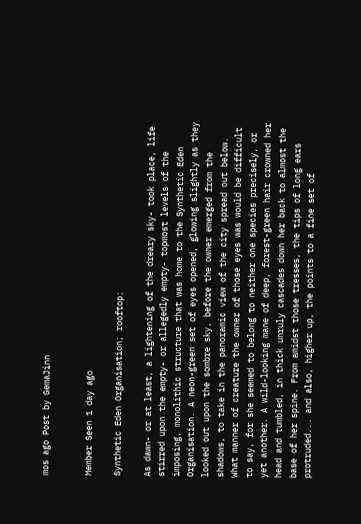mos ago Post by GemaJinn


Member Seen 1 day ago

Synthetic Eden Organisation; rooftop:

As dawn- or at least, a lightening of the dreary sky- took place, life stirred upon the empty- or allegedly empty- topmost levels of the imposing, monolithic structure that was home to the Synthetic Eden Organisation. A neon-green set of eyes opened, glowing slightly as they looked out upon the sombre sky, before the owner emerged from the shadows, to take in the panoramic view of the city spread out below. What manner of creature the owner of those eyes was would be difficult to say, for she seemed to belong to neither one species precisely, or yet another. A wild-looking mane of deep, forest-green hair crowned her head and tumbled, in thick unruly cascades down her back to almost the base of her spine. From amidst those tresses, the tips of long ears protruded... and also, higher up, the points to a fine set of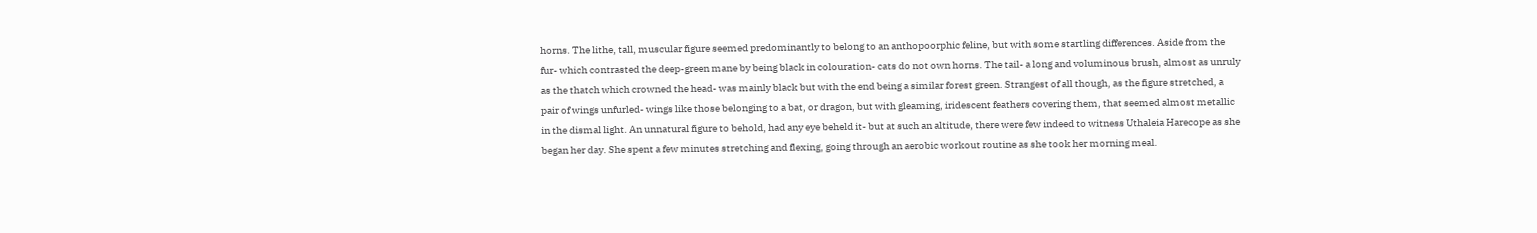horns. The lithe, tall, muscular figure seemed predominantly to belong to an anthopoorphic feline, but with some startling differences. Aside from the fur- which contrasted the deep-green mane by being black in colouration- cats do not own horns. The tail- a long and voluminous brush, almost as unruly as the thatch which crowned the head- was mainly black but with the end being a similar forest green. Strangest of all though, as the figure stretched, a pair of wings unfurled- wings like those belonging to a bat, or dragon, but with gleaming, iridescent feathers covering them, that seemed almost metallic in the dismal light. An unnatural figure to behold, had any eye beheld it- but at such an altitude, there were few indeed to witness Uthaleia Harecope as she began her day. She spent a few minutes stretching and flexing, going through an aerobic workout routine as she took her morning meal.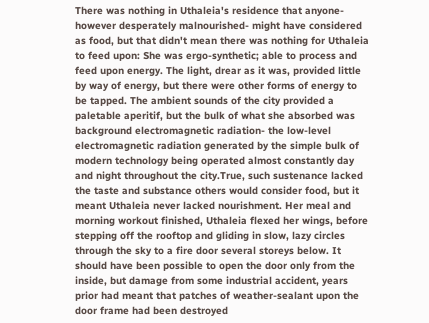There was nothing in Uthaleia's residence that anyone- however desperately malnourished- might have considered as food, but that didn't mean there was nothing for Uthaleia to feed upon: She was ergo-synthetic; able to process and feed upon energy. The light, drear as it was, provided little by way of energy, but there were other forms of energy to be tapped. The ambient sounds of the city provided a paletable aperitif, but the bulk of what she absorbed was background electromagnetic radiation- the low-level electromagnetic radiation generated by the simple bulk of modern technology being operated almost constantly day and night throughout the city.True, such sustenance lacked the taste and substance others would consider food, but it meant Uthaleia never lacked nourishment. Her meal and morning workout finished, Uthaleia flexed her wings, before stepping off the rooftop and gliding in slow, lazy circles through the sky to a fire door several storeys below. It should have been possible to open the door only from the inside, but damage from some industrial accident, years prior had meant that patches of weather-sealant upon the door frame had been destroyed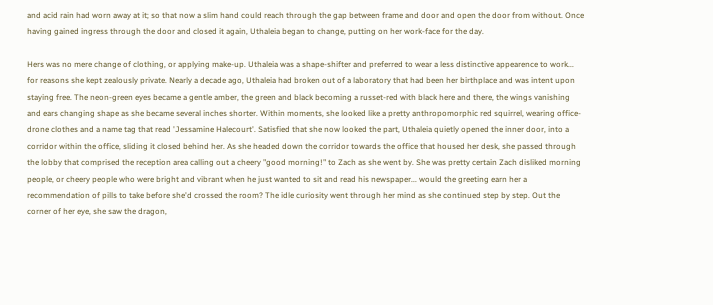and acid rain had worn away at it; so that now a slim hand could reach through the gap between frame and door and open the door from without. Once having gained ingress through the door and closed it again, Uthaleia began to change, putting on her work-face for the day.

Hers was no mere change of clothing, or applying make-up. Uthaleia was a shape-shifter and preferred to wear a less distinctive appearence to work... for reasons she kept zealously private. Nearly a decade ago, Uthaleia had broken out of a laboratory that had been her birthplace and was intent upon staying free. The neon-green eyes became a gentle amber, the green and black becoming a russet-red with black here and there, the wings vanishing and ears changing shape as she became several inches shorter. Within moments, she looked like a pretty anthropomorphic red squirrel, wearing office-drone clothes and a name tag that read 'Jessamine Halecourt'. Satisfied that she now looked the part, Uthaleia quietly opened the inner door, into a corridor within the office, sliding it closed behind her. As she headed down the corridor towards the office that housed her desk, she passed through the lobby that comprised the reception area calling out a cheery "good morning!" to Zach as she went by. She was pretty certain Zach disliked morning people, or cheery people who were bright and vibrant when he just wanted to sit and read his newspaper... would the greeting earn her a recommendation of pills to take before she'd crossed the room? The idle curiosity went through her mind as she continued step by step. Out the corner of her eye, she saw the dragon,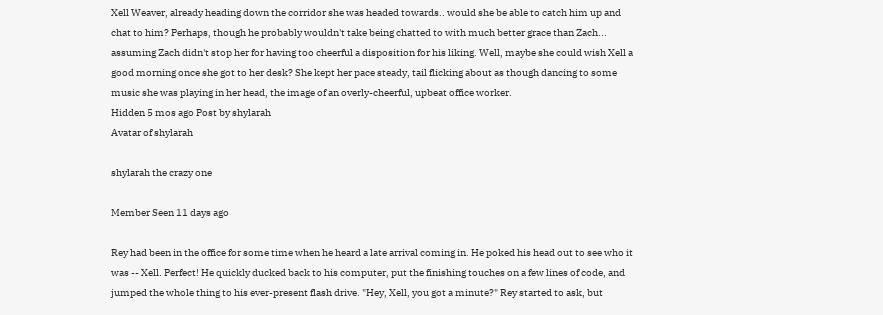Xell Weaver, already heading down the corridor she was headed towards.. would she be able to catch him up and chat to him? Perhaps, though he probably wouldn't take being chatted to with much better grace than Zach... assuming Zach didn't stop her for having too cheerful a disposition for his liking. Well, maybe she could wish Xell a good morning once she got to her desk? She kept her pace steady, tail flicking about as though dancing to some music she was playing in her head, the image of an overly-cheerful, upbeat office worker.
Hidden 5 mos ago Post by shylarah
Avatar of shylarah

shylarah the crazy one

Member Seen 11 days ago

Rey had been in the office for some time when he heard a late arrival coming in. He poked his head out to see who it was -- Xell. Perfect! He quickly ducked back to his computer, put the finishing touches on a few lines of code, and jumped the whole thing to his ever-present flash drive. "Hey, Xell, you got a minute?" Rey started to ask, but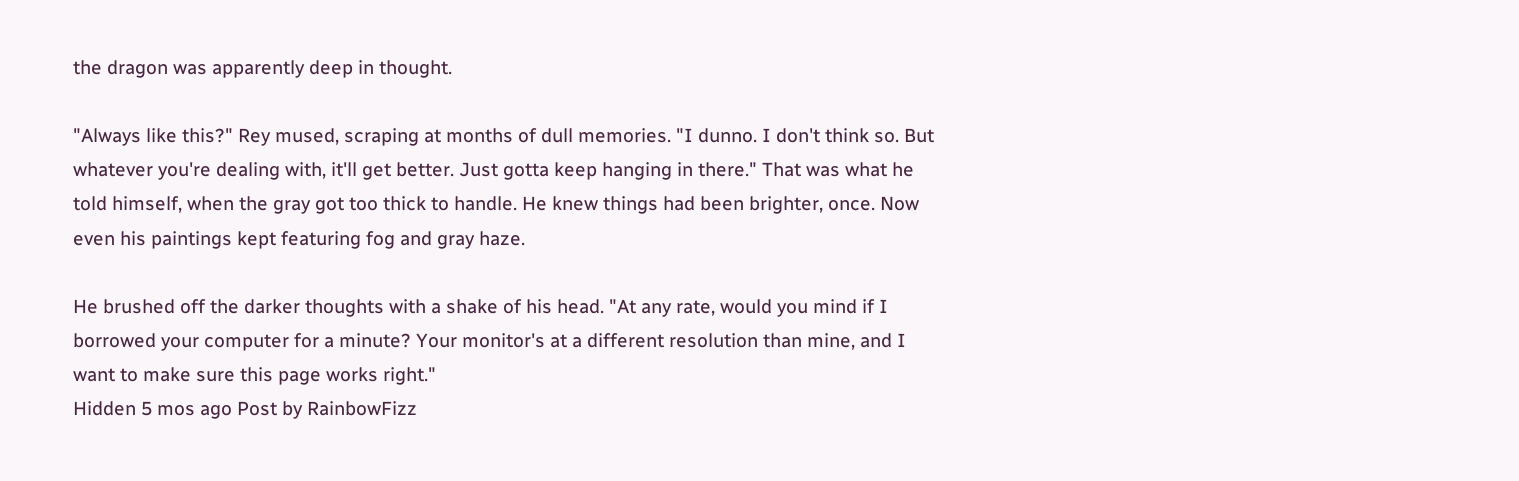the dragon was apparently deep in thought.

"Always like this?" Rey mused, scraping at months of dull memories. "I dunno. I don't think so. But whatever you're dealing with, it'll get better. Just gotta keep hanging in there." That was what he told himself, when the gray got too thick to handle. He knew things had been brighter, once. Now even his paintings kept featuring fog and gray haze.

He brushed off the darker thoughts with a shake of his head. "At any rate, would you mind if I borrowed your computer for a minute? Your monitor's at a different resolution than mine, and I want to make sure this page works right."
Hidden 5 mos ago Post by RainbowFizz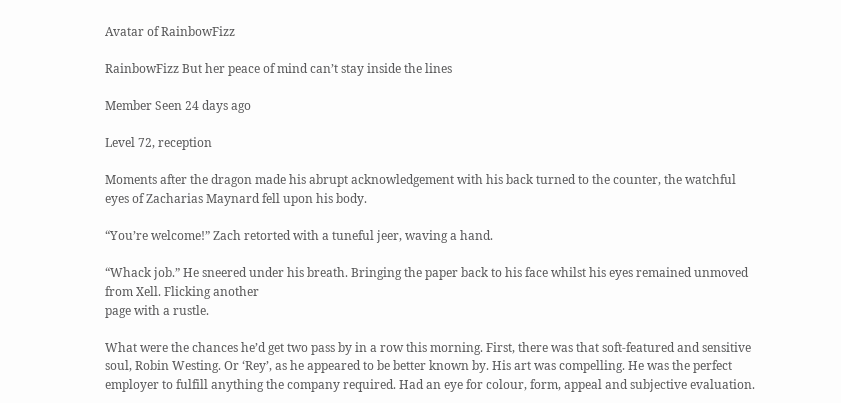Avatar of RainbowFizz

RainbowFizz But her peace of mind can’t stay inside the lines

Member Seen 24 days ago

Level 72, reception

Moments after the dragon made his abrupt acknowledgement with his back turned to the counter, the watchful eyes of Zacharias Maynard fell upon his body.

“You’re welcome!” Zach retorted with a tuneful jeer, waving a hand.

“Whack job.” He sneered under his breath. Bringing the paper back to his face whilst his eyes remained unmoved from Xell. Flicking another
page with a rustle.

What were the chances he’d get two pass by in a row this morning. First, there was that soft-featured and sensitive soul, Robin Westing. Or ‘Rey’, as he appeared to be better known by. His art was compelling. He was the perfect employer to fulfill anything the company required. Had an eye for colour, form, appeal and subjective evaluation.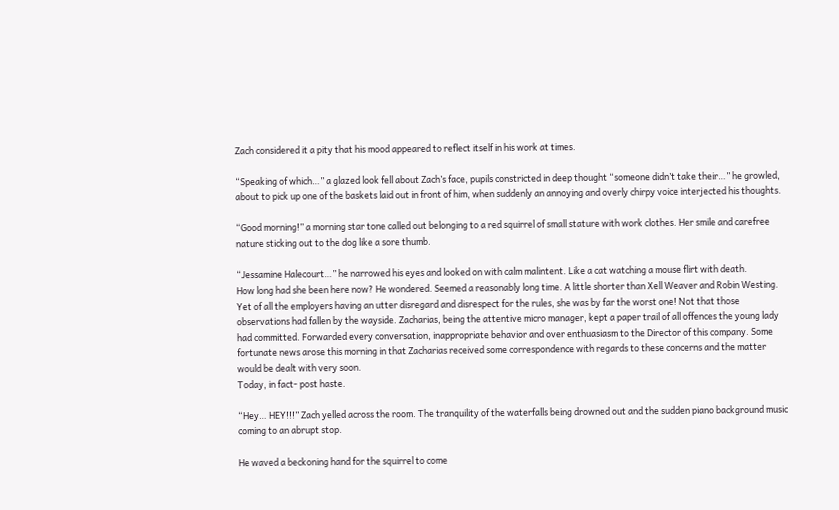Zach considered it a pity that his mood appeared to reflect itself in his work at times.

“Speaking of which…” a glazed look fell about Zach’s face, pupils constricted in deep thought “someone didn’t take their…” he growled, about to pick up one of the baskets laid out in front of him, when suddenly an annoying and overly chirpy voice interjected his thoughts.

“Good morning!” a morning star tone called out belonging to a red squirrel of small stature with work clothes. Her smile and carefree nature sticking out to the dog like a sore thumb.

“Jessamine Halecourt…” he narrowed his eyes and looked on with calm malintent. Like a cat watching a mouse flirt with death.
How long had she been here now? He wondered. Seemed a reasonably long time. A little shorter than Xell Weaver and Robin Westing. Yet of all the employers having an utter disregard and disrespect for the rules, she was by far the worst one! Not that those observations had fallen by the wayside. Zacharias, being the attentive micro manager, kept a paper trail of all offences the young lady had committed. Forwarded every conversation, inappropriate behavior and over enthuasiasm to the Director of this company. Some fortunate news arose this morning in that Zacharias received some correspondence with regards to these concerns and the matter would be dealt with very soon.
Today, in fact- post haste.

“Hey… HEY!!!” Zach yelled across the room. The tranquility of the waterfalls being drowned out and the sudden piano background music coming to an abrupt stop.

He waved a beckoning hand for the squirrel to come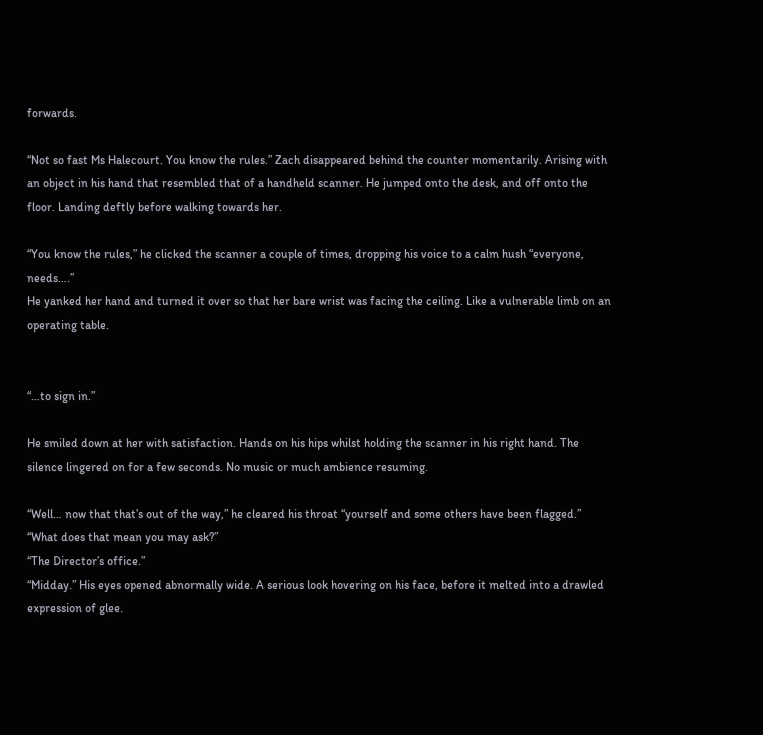forwards.

“Not so fast Ms Halecourt. You know the rules.” Zach disappeared behind the counter momentarily. Arising with an object in his hand that resembled that of a handheld scanner. He jumped onto the desk, and off onto the floor. Landing deftly before walking towards her.

“You know the rules,” he clicked the scanner a couple of times, dropping his voice to a calm hush “everyone, needs….”
He yanked her hand and turned it over so that her bare wrist was facing the ceiling. Like a vulnerable limb on an operating table.


“…to sign in.”

He smiled down at her with satisfaction. Hands on his hips whilst holding the scanner in his right hand. The silence lingered on for a few seconds. No music or much ambience resuming.

“Well… now that that’s out of the way,” he cleared his throat “yourself and some others have been flagged.”
“What does that mean you may ask?”
“The Director’s office.”
“Midday.” His eyes opened abnormally wide. A serious look hovering on his face, before it melted into a drawled expression of glee.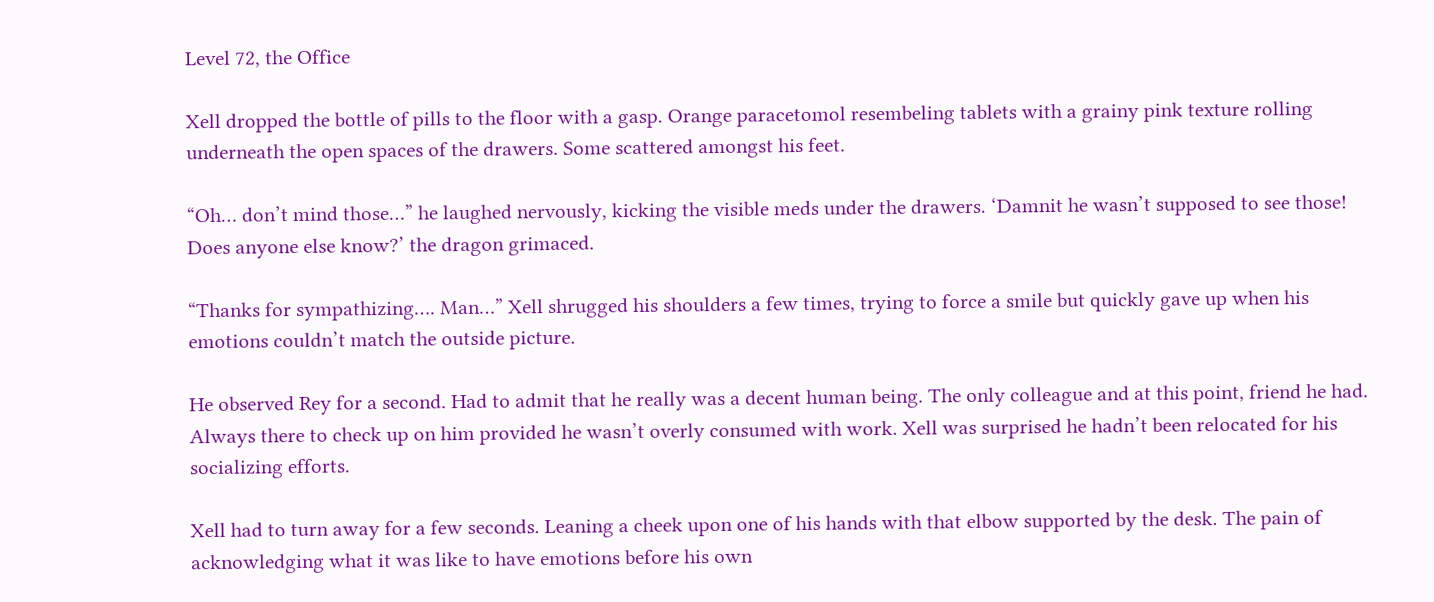Level 72, the Office

Xell dropped the bottle of pills to the floor with a gasp. Orange paracetomol resembeling tablets with a grainy pink texture rolling underneath the open spaces of the drawers. Some scattered amongst his feet.

“Oh… don’t mind those…” he laughed nervously, kicking the visible meds under the drawers. ‘Damnit he wasn’t supposed to see those! Does anyone else know?’ the dragon grimaced.

“Thanks for sympathizing…. Man…” Xell shrugged his shoulders a few times, trying to force a smile but quickly gave up when his emotions couldn’t match the outside picture.

He observed Rey for a second. Had to admit that he really was a decent human being. The only colleague and at this point, friend he had. Always there to check up on him provided he wasn’t overly consumed with work. Xell was surprised he hadn’t been relocated for his socializing efforts.

Xell had to turn away for a few seconds. Leaning a cheek upon one of his hands with that elbow supported by the desk. The pain of acknowledging what it was like to have emotions before his own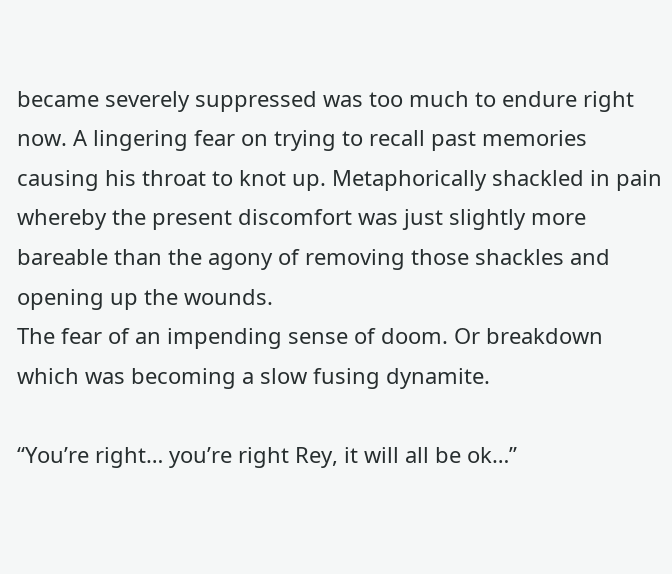became severely suppressed was too much to endure right now. A lingering fear on trying to recall past memories causing his throat to knot up. Metaphorically shackled in pain whereby the present discomfort was just slightly more bareable than the agony of removing those shackles and opening up the wounds.
The fear of an impending sense of doom. Or breakdown which was becoming a slow fusing dynamite.

“You’re right… you’re right Rey, it will all be ok…”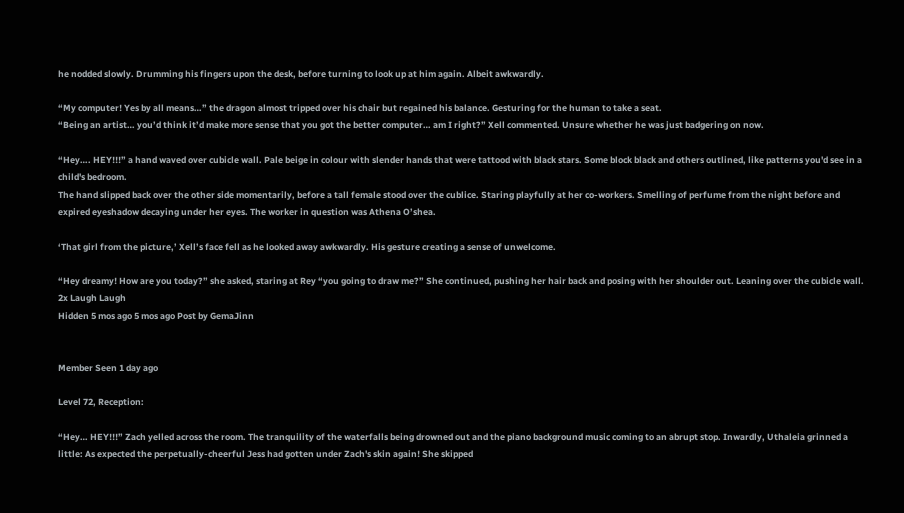he nodded slowly. Drumming his fingers upon the desk, before turning to look up at him again. Albeit awkwardly.

“My computer! Yes by all means…” the dragon almost tripped over his chair but regained his balance. Gesturing for the human to take a seat.
“Being an artist… you’d think it’d make more sense that you got the better computer… am I right?” Xell commented. Unsure whether he was just badgering on now.

“Hey…. HEY!!!” a hand waved over cubicle wall. Pale beige in colour with slender hands that were tattood with black stars. Some block black and others outlined, like patterns you'd see in a child's bedroom.
The hand slipped back over the other side momentarily, before a tall female stood over the cublice. Staring playfully at her co-workers. Smelling of perfume from the night before and expired eyeshadow decaying under her eyes. The worker in question was Athena O’shea.

‘That girl from the picture,’ Xell’s face fell as he looked away awkwardly. His gesture creating a sense of unwelcome.

“Hey dreamy! How are you today?” she asked, staring at Rey “you going to draw me?” She continued, pushing her hair back and posing with her shoulder out. Leaning over the cubicle wall.
2x Laugh Laugh
Hidden 5 mos ago 5 mos ago Post by GemaJinn


Member Seen 1 day ago

Level 72, Reception:

“Hey… HEY!!!” Zach yelled across the room. The tranquility of the waterfalls being drowned out and the piano background music coming to an abrupt stop. Inwardly, Uthaleia grinned a little: As expected the perpetually-cheerful Jess had gotten under Zach's skin again! She skipped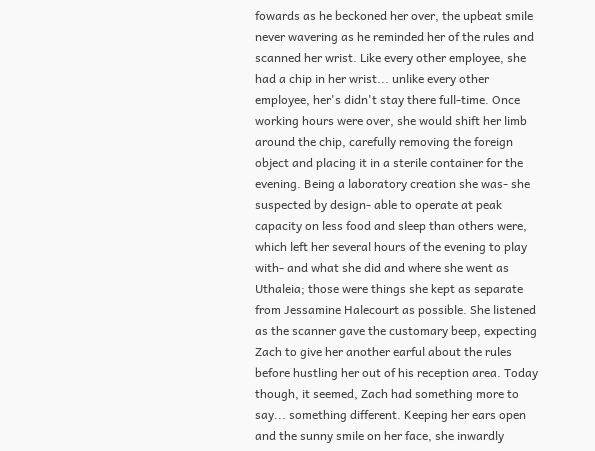fowards as he beckoned her over, the upbeat smile never wavering as he reminded her of the rules and scanned her wrist. Like every other employee, she had a chip in her wrist... unlike every other employee, her's didn't stay there full-time. Once working hours were over, she would shift her limb around the chip, carefully removing the foreign object and placing it in a sterile container for the evening. Being a laboratory creation she was- she suspected by design- able to operate at peak capacity on less food and sleep than others were, which left her several hours of the evening to play with- and what she did and where she went as Uthaleia; those were things she kept as separate from Jessamine Halecourt as possible. She listened as the scanner gave the customary beep, expecting Zach to give her another earful about the rules before hustling her out of his reception area. Today though, it seemed, Zach had something more to say... something different. Keeping her ears open and the sunny smile on her face, she inwardly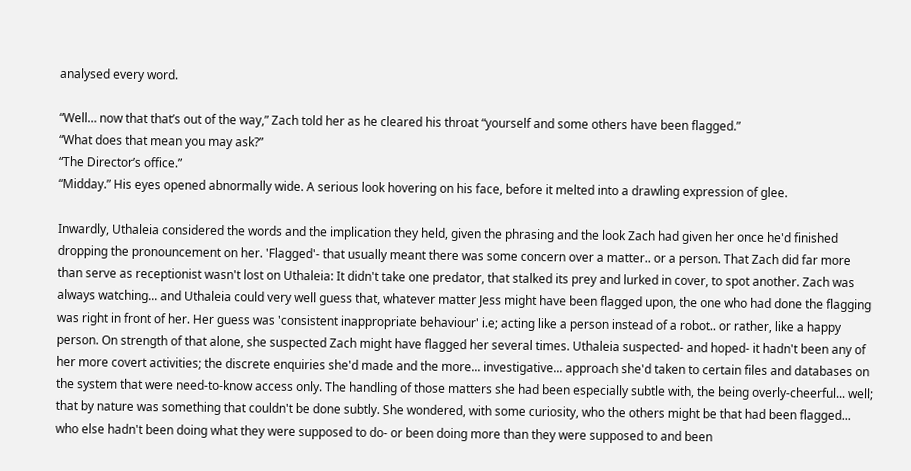analysed every word.

“Well… now that that’s out of the way,” Zach told her as he cleared his throat “yourself and some others have been flagged.”
“What does that mean you may ask?”
“The Director’s office.”
“Midday.” His eyes opened abnormally wide. A serious look hovering on his face, before it melted into a drawling expression of glee.

Inwardly, Uthaleia considered the words and the implication they held, given the phrasing and the look Zach had given her once he'd finished dropping the pronouncement on her. 'Flagged'- that usually meant there was some concern over a matter.. or a person. That Zach did far more than serve as receptionist wasn't lost on Uthaleia: It didn't take one predator, that stalked its prey and lurked in cover, to spot another. Zach was always watching... and Uthaleia could very well guess that, whatever matter Jess might have been flagged upon, the one who had done the flagging was right in front of her. Her guess was 'consistent inappropriate behaviour' i.e; acting like a person instead of a robot.. or rather, like a happy person. On strength of that alone, she suspected Zach might have flagged her several times. Uthaleia suspected- and hoped- it hadn't been any of her more covert activities; the discrete enquiries she'd made and the more... investigative... approach she'd taken to certain files and databases on the system that were need-to-know access only. The handling of those matters she had been especially subtle with, the being overly-cheerful... well; that by nature was something that couldn't be done subtly. She wondered, with some curiosity, who the others might be that had been flagged... who else hadn't been doing what they were supposed to do- or been doing more than they were supposed to and been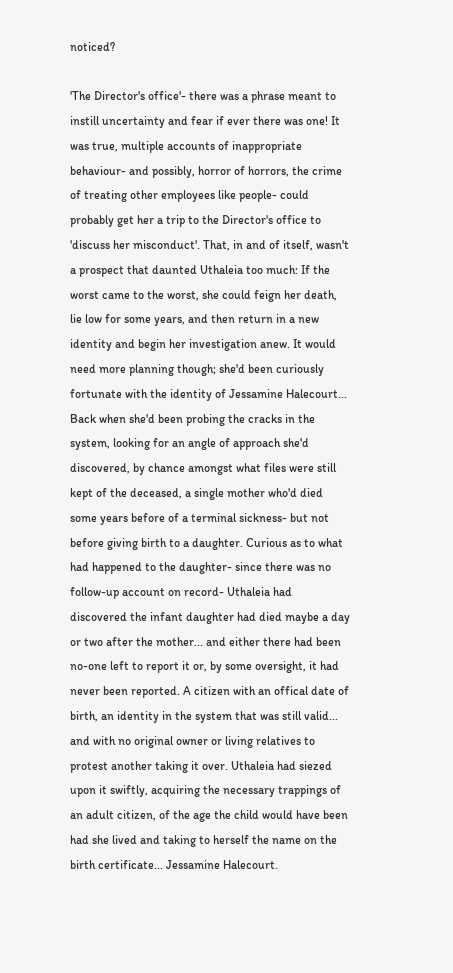noticed?

'The Director's office'- there was a phrase meant to instill uncertainty and fear if ever there was one! It was true, multiple accounts of inappropriate behaviour- and possibly, horror of horrors, the crime of treating other employees like people- could probably get her a trip to the Director's office to 'discuss her misconduct'. That, in and of itself, wasn't a prospect that daunted Uthaleia too much: If the worst came to the worst, she could feign her death, lie low for some years, and then return in a new identity and begin her investigation anew. It would need more planning though; she'd been curiously fortunate with the identity of Jessamine Halecourt... Back when she'd been probing the cracks in the system, looking for an angle of approach she'd discovered, by chance amongst what files were still kept of the deceased, a single mother who'd died some years before of a terminal sickness- but not before giving birth to a daughter. Curious as to what had happened to the daughter- since there was no follow-up account on record- Uthaleia had discovered the infant daughter had died maybe a day or two after the mother... and either there had been no-one left to report it or, by some oversight, it had never been reported. A citizen with an offical date of birth, an identity in the system that was still valid... and with no original owner or living relatives to protest another taking it over. Uthaleia had siezed upon it swiftly, acquiring the necessary trappings of an adult citizen, of the age the child would have been had she lived and taking to herself the name on the birth certificate... Jessamine Halecourt.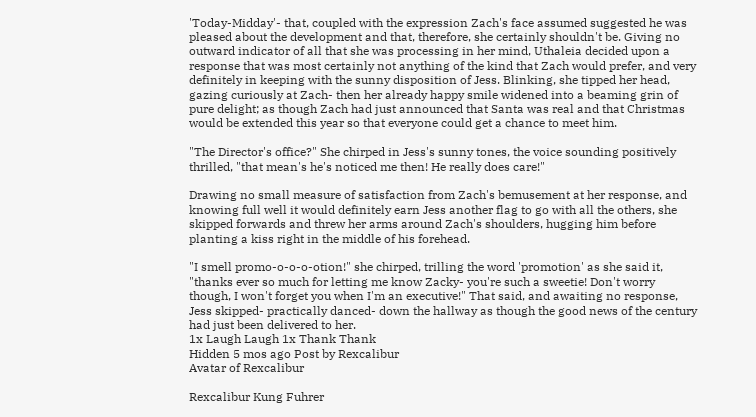'Today-Midday'- that, coupled with the expression Zach's face assumed suggested he was pleased about the development and that, therefore, she certainly shouldn't be. Giving no outward indicator of all that she was processing in her mind, Uthaleia decided upon a response that was most certainly not anything of the kind that Zach would prefer, and very definitely in keeping with the sunny disposition of Jess. Blinking, she tipped her head, gazing curiously at Zach- then her already happy smile widened into a beaming grin of pure delight; as though Zach had just announced that Santa was real and that Christmas would be extended this year so that everyone could get a chance to meet him.

"The Director's office?" She chirped in Jess's sunny tones, the voice sounding positively thrilled, "that mean's he's noticed me then! He really does care!"

Drawing no small measure of satisfaction from Zach's bemusement at her response, and knowing full well it would definitely earn Jess another flag to go with all the others, she skipped forwards and threw her arms around Zach's shoulders, hugging him before planting a kiss right in the middle of his forehead.

"I smell promo-o-o-o-otion!" she chirped, trilling the word 'promotion' as she said it, "thanks ever so much for letting me know Zacky- you're such a sweetie! Don't worry though, I won't forget you when I'm an executive!" That said, and awaiting no response, Jess skipped- practically danced- down the hallway as though the good news of the century had just been delivered to her.
1x Laugh Laugh 1x Thank Thank
Hidden 5 mos ago Post by Rexcalibur
Avatar of Rexcalibur

Rexcalibur Kung Fuhrer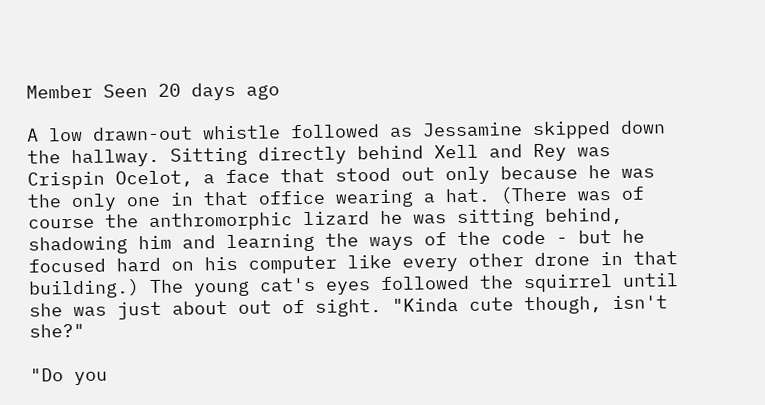Member Seen 20 days ago

A low drawn-out whistle followed as Jessamine skipped down the hallway. Sitting directly behind Xell and Rey was Crispin Ocelot, a face that stood out only because he was the only one in that office wearing a hat. (There was of course the anthromorphic lizard he was sitting behind, shadowing him and learning the ways of the code - but he focused hard on his computer like every other drone in that building.) The young cat's eyes followed the squirrel until she was just about out of sight. "Kinda cute though, isn't she?"

"Do you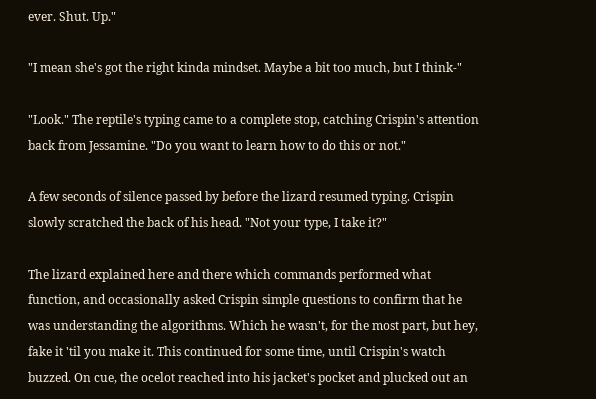ever. Shut. Up."

"I mean she's got the right kinda mindset. Maybe a bit too much, but I think-"

"Look." The reptile's typing came to a complete stop, catching Crispin's attention back from Jessamine. "Do you want to learn how to do this or not."

A few seconds of silence passed by before the lizard resumed typing. Crispin slowly scratched the back of his head. "Not your type, I take it?"

The lizard explained here and there which commands performed what function, and occasionally asked Crispin simple questions to confirm that he was understanding the algorithms. Which he wasn't, for the most part, but hey, fake it 'til you make it. This continued for some time, until Crispin's watch buzzed. On cue, the ocelot reached into his jacket's pocket and plucked out an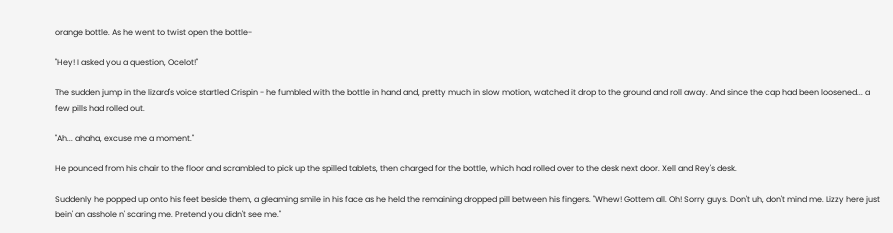orange bottle. As he went to twist open the bottle-

"Hey! I asked you a question, Ocelot!"

The sudden jump in the lizard's voice startled Crispin - he fumbled with the bottle in hand and, pretty much in slow motion, watched it drop to the ground and roll away. And since the cap had been loosened... a few pills had rolled out.

"Ah... ahaha, excuse me a moment."

He pounced from his chair to the floor and scrambled to pick up the spilled tablets, then charged for the bottle, which had rolled over to the desk next door. Xell and Rey's desk.

Suddenly he popped up onto his feet beside them, a gleaming smile in his face as he held the remaining dropped pill between his fingers. "Whew! Gottem all. Oh! Sorry guys. Don't uh, don't mind me. Lizzy here just bein' an asshole n' scaring me. Pretend you didn't see me."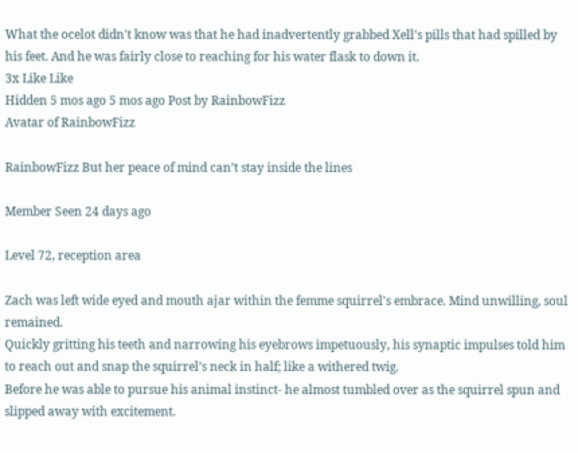What the ocelot didn't know was that he had inadvertently grabbed Xell's pills that had spilled by his feet. And he was fairly close to reaching for his water flask to down it.
3x Like Like
Hidden 5 mos ago 5 mos ago Post by RainbowFizz
Avatar of RainbowFizz

RainbowFizz But her peace of mind can’t stay inside the lines

Member Seen 24 days ago

Level 72, reception area

Zach was left wide eyed and mouth ajar within the femme squirrel's embrace. Mind unwilling, soul remained.
Quickly gritting his teeth and narrowing his eyebrows impetuously, his synaptic impulses told him to reach out and snap the squirrel’s neck in half; like a withered twig.
Before he was able to pursue his animal instinct- he almost tumbled over as the squirrel spun and slipped away with excitement.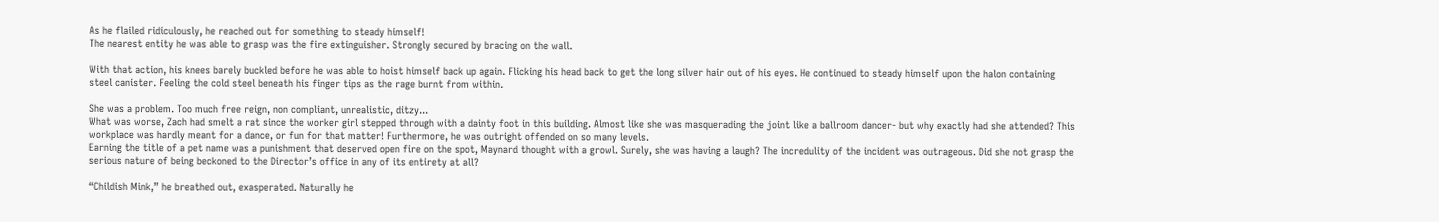As he flailed ridiculously, he reached out for something to steady himself!
The nearest entity he was able to grasp was the fire extinguisher. Strongly secured by bracing on the wall.

With that action, his knees barely buckled before he was able to hoist himself back up again. Flicking his head back to get the long silver hair out of his eyes. He continued to steady himself upon the halon containing steel canister. Feeling the cold steel beneath his finger tips as the rage burnt from within.

She was a problem. Too much free reign, non compliant, unrealistic, ditzy...
What was worse, Zach had smelt a rat since the worker girl stepped through with a dainty foot in this building. Almost like she was masquerading the joint like a ballroom dancer- but why exactly had she attended? This workplace was hardly meant for a dance, or fun for that matter! Furthermore, he was outright offended on so many levels.
Earning the title of a pet name was a punishment that deserved open fire on the spot, Maynard thought with a growl. Surely, she was having a laugh? The incredulity of the incident was outrageous. Did she not grasp the serious nature of being beckoned to the Director’s office in any of its entirety at all?

“Childish Mink,” he breathed out, exasperated. Naturally he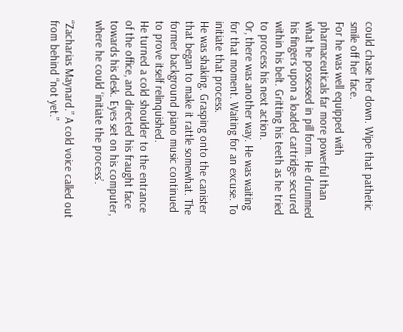could chase her down. Wipe that pathetic smile off her face.
For he was well equipped with pharmaceuticals far more powerful than what he possessed in pill form. He drummed his fingers upon a loaded cartridge secured within his belt. Gritting his teeth as he tried to process his next action.
Or, there was another way. He was waiting for that moment. Waiting for an excuse. To initiate that process.
He was shaking. Grasping onto the canister that began to make it rattle somewhat. The former background piano music continued to prove itself relinquished.
He turned a cold shoulder to the entrance of the office, and directed his fraught face towards his desk. Eyes set on his computer, where he could ‘initiate the process’.

“Zacharias Maynard.” A cold voice called out from behind “not yet.”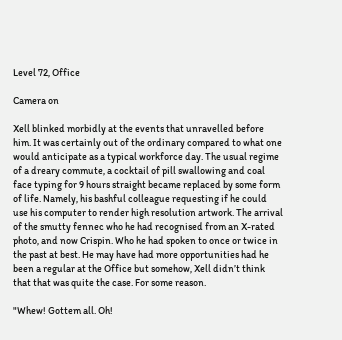Level 72, Office

Camera on

Xell blinked morbidly at the events that unravelled before him. It was certainly out of the ordinary compared to what one would anticipate as a typical workforce day. The usual regime of a dreary commute, a cocktail of pill swallowing and coal face typing for 9 hours straight became replaced by some form of life. Namely, his bashful colleague requesting if he could use his computer to render high resolution artwork. The arrival of the smutty fennec who he had recognised from an X-rated photo, and now Crispin. Who he had spoken to once or twice in the past at best. He may have had more opportunities had he been a regular at the Office but somehow, Xell didn’t think that that was quite the case. For some reason.

"Whew! Gottem all. Oh!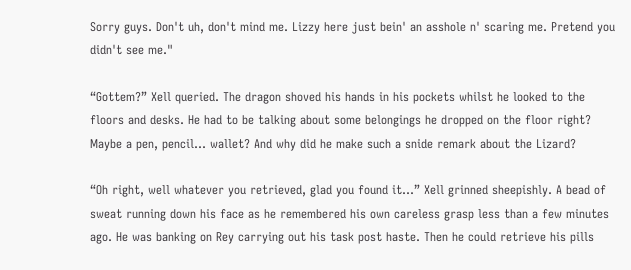Sorry guys. Don't uh, don't mind me. Lizzy here just bein' an asshole n' scaring me. Pretend you didn't see me."

“Gottem?” Xell queried. The dragon shoved his hands in his pockets whilst he looked to the floors and desks. He had to be talking about some belongings he dropped on the floor right? Maybe a pen, pencil… wallet? And why did he make such a snide remark about the Lizard?

“Oh right, well whatever you retrieved, glad you found it…” Xell grinned sheepishly. A bead of sweat running down his face as he remembered his own careless grasp less than a few minutes ago. He was banking on Rey carrying out his task post haste. Then he could retrieve his pills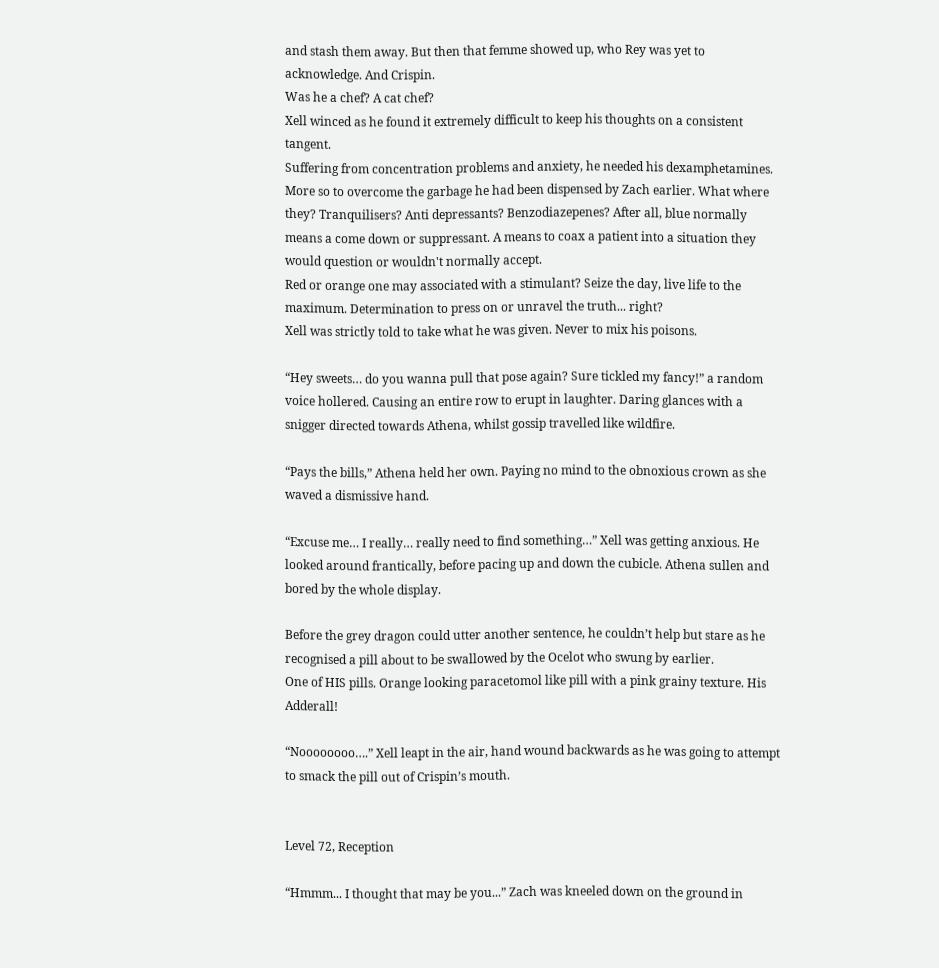and stash them away. But then that femme showed up, who Rey was yet to acknowledge. And Crispin.
Was he a chef? A cat chef?
Xell winced as he found it extremely difficult to keep his thoughts on a consistent tangent.
Suffering from concentration problems and anxiety, he needed his dexamphetamines. More so to overcome the garbage he had been dispensed by Zach earlier. What where they? Tranquilisers? Anti depressants? Benzodiazepenes? After all, blue normally means a come down or suppressant. A means to coax a patient into a situation they would question or wouldn't normally accept.
Red or orange one may associated with a stimulant? Seize the day, live life to the maximum. Determination to press on or unravel the truth... right?
Xell was strictly told to take what he was given. Never to mix his poisons.

“Hey sweets… do you wanna pull that pose again? Sure tickled my fancy!” a random voice hollered. Causing an entire row to erupt in laughter. Daring glances with a snigger directed towards Athena, whilst gossip travelled like wildfire.

“Pays the bills,” Athena held her own. Paying no mind to the obnoxious crown as she waved a dismissive hand.

“Excuse me… I really… really need to find something…” Xell was getting anxious. He looked around frantically, before pacing up and down the cubicle. Athena sullen and bored by the whole display.

Before the grey dragon could utter another sentence, he couldn’t help but stare as he recognised a pill about to be swallowed by the Ocelot who swung by earlier.
One of HIS pills. Orange looking paracetomol like pill with a pink grainy texture. His Adderall!

“Noooooooo….” Xell leapt in the air, hand wound backwards as he was going to attempt to smack the pill out of Crispin’s mouth.


Level 72, Reception

“Hmmm... I thought that may be you...” Zach was kneeled down on the ground in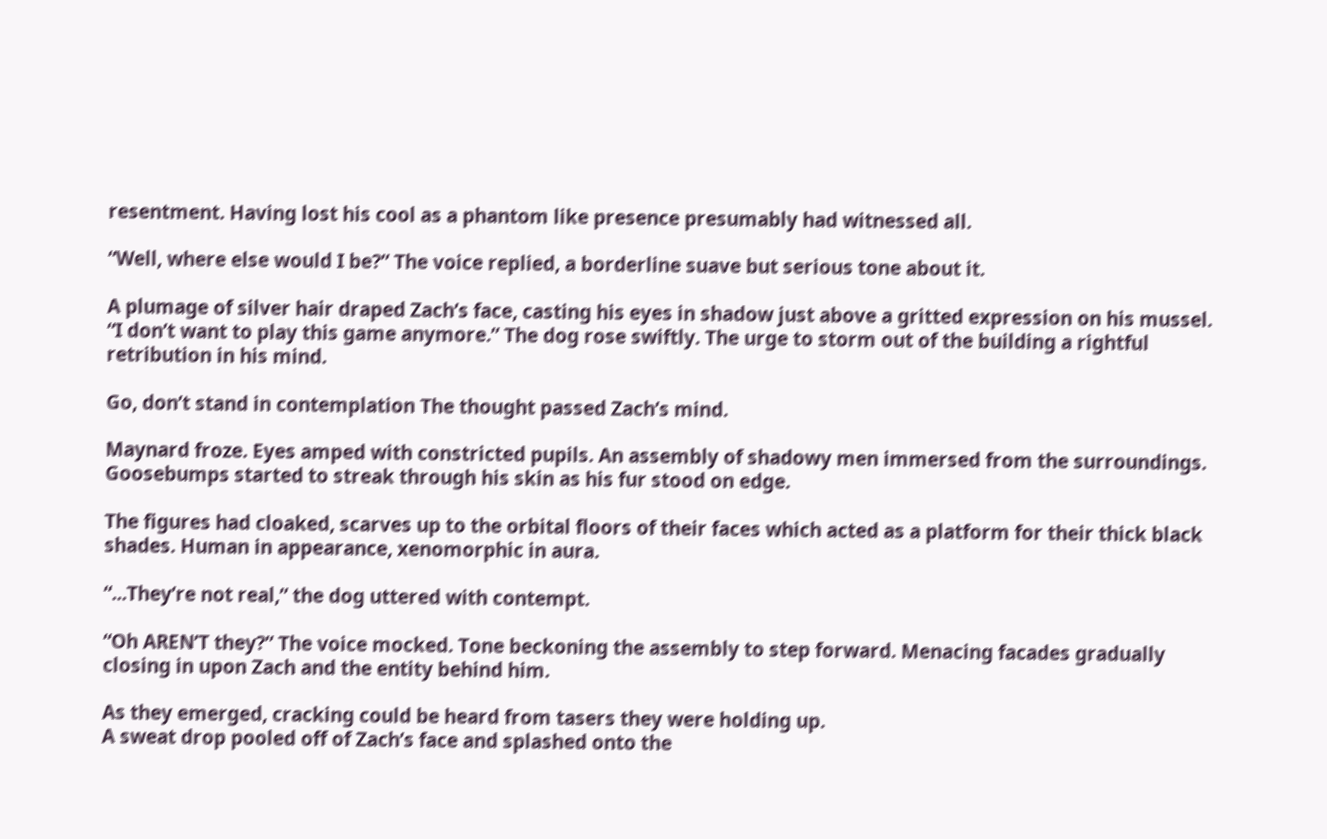resentment. Having lost his cool as a phantom like presence presumably had witnessed all.

“Well, where else would I be?” The voice replied, a borderline suave but serious tone about it.

A plumage of silver hair draped Zach’s face, casting his eyes in shadow just above a gritted expression on his mussel.
“I don’t want to play this game anymore.” The dog rose swiftly. The urge to storm out of the building a rightful retribution in his mind.

Go, don’t stand in contemplation The thought passed Zach’s mind.

Maynard froze. Eyes amped with constricted pupils. An assembly of shadowy men immersed from the surroundings.
Goosebumps started to streak through his skin as his fur stood on edge.

The figures had cloaked, scarves up to the orbital floors of their faces which acted as a platform for their thick black shades. Human in appearance, xenomorphic in aura.

“...They’re not real,” the dog uttered with contempt.

“Oh AREN’T they?” The voice mocked. Tone beckoning the assembly to step forward. Menacing facades gradually closing in upon Zach and the entity behind him.

As they emerged, cracking could be heard from tasers they were holding up.
A sweat drop pooled off of Zach’s face and splashed onto the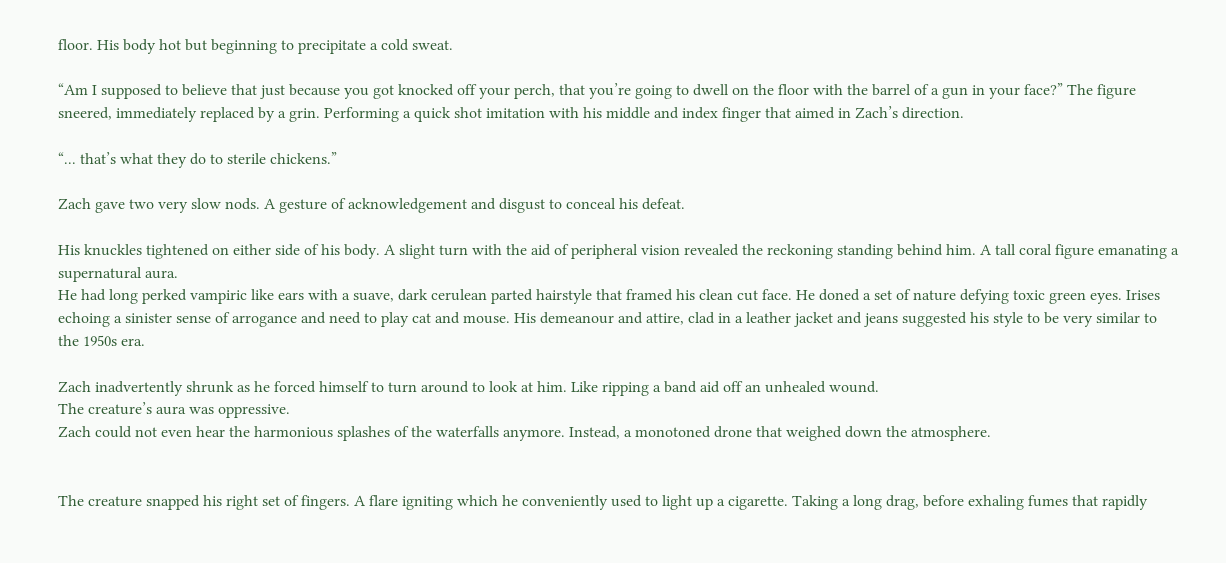floor. His body hot but beginning to precipitate a cold sweat.

“Am I supposed to believe that just because you got knocked off your perch, that you’re going to dwell on the floor with the barrel of a gun in your face?” The figure sneered, immediately replaced by a grin. Performing a quick shot imitation with his middle and index finger that aimed in Zach’s direction.

“... that’s what they do to sterile chickens.”

Zach gave two very slow nods. A gesture of acknowledgement and disgust to conceal his defeat.

His knuckles tightened on either side of his body. A slight turn with the aid of peripheral vision revealed the reckoning standing behind him. A tall coral figure emanating a supernatural aura.
He had long perked vampiric like ears with a suave, dark cerulean parted hairstyle that framed his clean cut face. He doned a set of nature defying toxic green eyes. Irises echoing a sinister sense of arrogance and need to play cat and mouse. His demeanour and attire, clad in a leather jacket and jeans suggested his style to be very similar to the 1950s era.

Zach inadvertently shrunk as he forced himself to turn around to look at him. Like ripping a band aid off an unhealed wound.
The creature’s aura was oppressive.
Zach could not even hear the harmonious splashes of the waterfalls anymore. Instead, a monotoned drone that weighed down the atmosphere.


The creature snapped his right set of fingers. A flare igniting which he conveniently used to light up a cigarette. Taking a long drag, before exhaling fumes that rapidly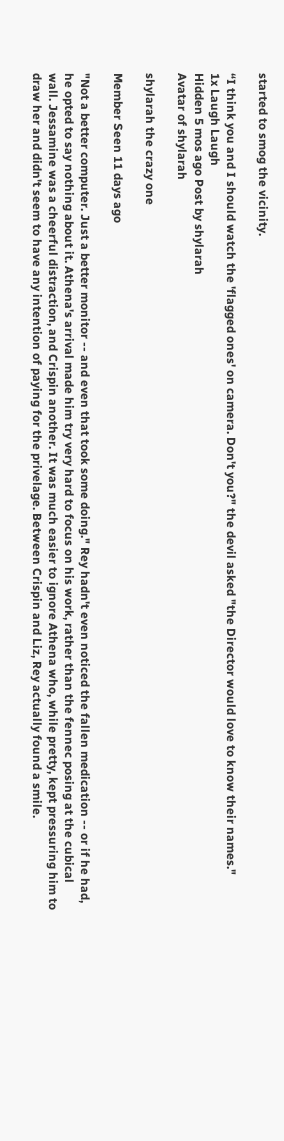started to smog the vicinity.

“I think you and I should watch the 'flagged ones' on camera. Don't you?" the devil asked "the Director would love to know their names."
1x Laugh Laugh
Hidden 5 mos ago Post by shylarah
Avatar of shylarah

shylarah the crazy one

Member Seen 11 days ago

"Not a better computer. Just a better monitor -- and even that took some doing." Rey hadn't even noticed the fallen medication -- or if he had, he opted to say nothing about it. Athena's arrival made him try very hard to focus on his work, rather than the fennec posing at the cubical wall. Jessamine was a cheerful distraction, and Crispin another. It was much easier to ignore Athena who, while pretty, kept pressuring him to draw her and didn't seem to have any intention of paying for the privelage. Between Crispin and Liz, Rey actually found a smile.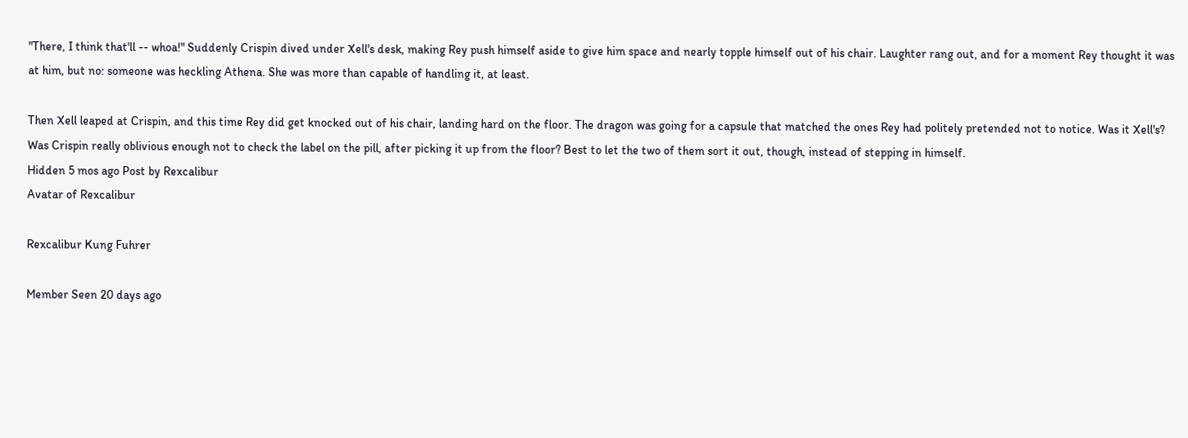"There, I think that'll -- whoa!" Suddenly Crispin dived under Xell's desk, making Rey push himself aside to give him space and nearly topple himself out of his chair. Laughter rang out, and for a moment Rey thought it was at him, but no: someone was heckling Athena. She was more than capable of handling it, at least.

Then Xell leaped at Crispin, and this time Rey did get knocked out of his chair, landing hard on the floor. The dragon was going for a capsule that matched the ones Rey had politely pretended not to notice. Was it Xell's? Was Crispin really oblivious enough not to check the label on the pill, after picking it up from the floor? Best to let the two of them sort it out, though, instead of stepping in himself.
Hidden 5 mos ago Post by Rexcalibur
Avatar of Rexcalibur

Rexcalibur Kung Fuhrer

Member Seen 20 days ago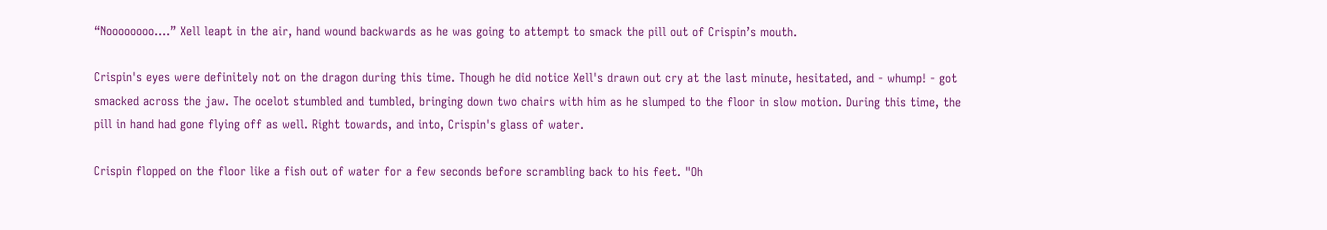“Noooooooo….” Xell leapt in the air, hand wound backwards as he was going to attempt to smack the pill out of Crispin’s mouth.

Crispin's eyes were definitely not on the dragon during this time. Though he did notice Xell's drawn out cry at the last minute, hesitated, and - whump! - got smacked across the jaw. The ocelot stumbled and tumbled, bringing down two chairs with him as he slumped to the floor in slow motion. During this time, the pill in hand had gone flying off as well. Right towards, and into, Crispin's glass of water.

Crispin flopped on the floor like a fish out of water for a few seconds before scrambling back to his feet. "Oh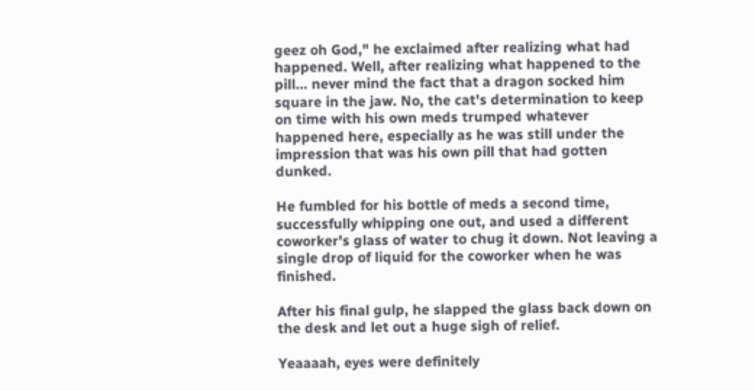geez oh God," he exclaimed after realizing what had happened. Well, after realizing what happened to the pill... never mind the fact that a dragon socked him square in the jaw. No, the cat's determination to keep on time with his own meds trumped whatever happened here, especially as he was still under the impression that was his own pill that had gotten dunked.

He fumbled for his bottle of meds a second time, successfully whipping one out, and used a different coworker's glass of water to chug it down. Not leaving a single drop of liquid for the coworker when he was finished.

After his final gulp, he slapped the glass back down on the desk and let out a huge sigh of relief.

Yeaaaah, eyes were definitely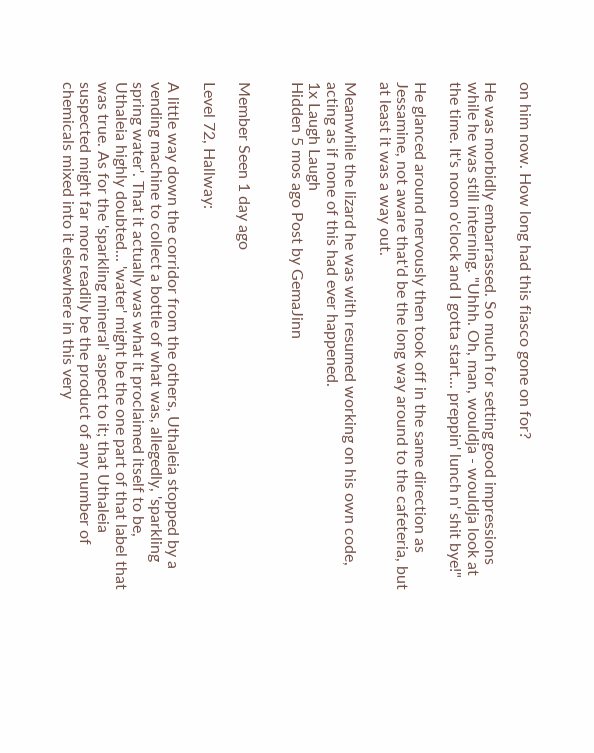on him now. How long had this fiasco gone on for?

He was morbidly embarrassed. So much for setting good impressions while he was still interning. "Uhhh. Oh, man, wouldja - wouldja look at the time. It's noon o'clock and I gotta start... preppin' lunch n' shit bye!"

He glanced around nervously then took off in the same direction as Jessamine, not aware that'd be the long way around to the cafeteria, but at least it was a way out.

Meanwhile the lizard he was with resumed working on his own code, acting as if none of this had ever happened.
1x Laugh Laugh
Hidden 5 mos ago Post by GemaJinn


Member Seen 1 day ago

Level 72, Hallway:

A little way down the corridor from the others, Uthaleia stopped by a vending machine to collect a bottle of what was, allegedly, 'sparkling spring water'. That it actually was what it proclaimed itself to be, Uthaleia highly doubted... 'water' might be the one part of that label that was true. As for the 'sparkling mineral' aspect to it; that Uthaleia suspected might far more readily be the product of any number of chemicals mixed into it elsewhere in this very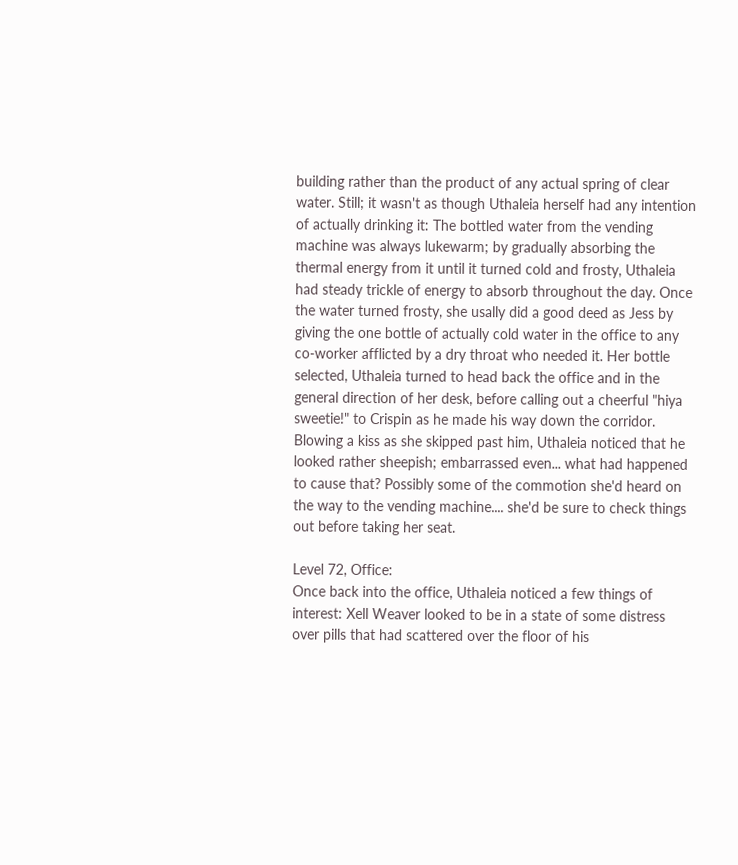building rather than the product of any actual spring of clear water. Still; it wasn't as though Uthaleia herself had any intention of actually drinking it: The bottled water from the vending machine was always lukewarm; by gradually absorbing the thermal energy from it until it turned cold and frosty, Uthaleia had steady trickle of energy to absorb throughout the day. Once the water turned frosty, she usally did a good deed as Jess by giving the one bottle of actually cold water in the office to any co-worker afflicted by a dry throat who needed it. Her bottle selected, Uthaleia turned to head back the office and in the general direction of her desk, before calling out a cheerful "hiya sweetie!" to Crispin as he made his way down the corridor. Blowing a kiss as she skipped past him, Uthaleia noticed that he looked rather sheepish; embarrassed even... what had happened to cause that? Possibly some of the commotion she'd heard on the way to the vending machine.... she'd be sure to check things out before taking her seat.

Level 72, Office:
Once back into the office, Uthaleia noticed a few things of interest: Xell Weaver looked to be in a state of some distress over pills that had scattered over the floor of his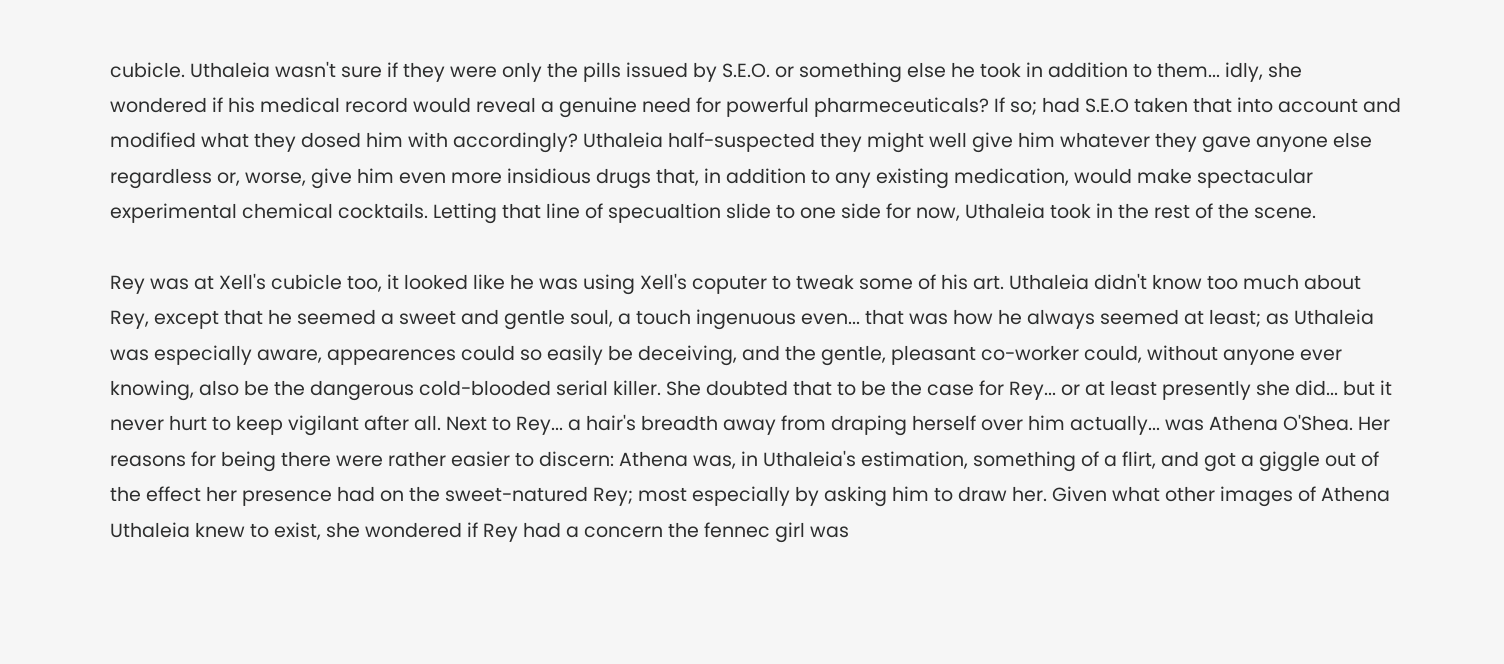cubicle. Uthaleia wasn't sure if they were only the pills issued by S.E.O. or something else he took in addition to them... idly, she wondered if his medical record would reveal a genuine need for powerful pharmeceuticals? If so; had S.E.O taken that into account and modified what they dosed him with accordingly? Uthaleia half-suspected they might well give him whatever they gave anyone else regardless or, worse, give him even more insidious drugs that, in addition to any existing medication, would make spectacular experimental chemical cocktails. Letting that line of specualtion slide to one side for now, Uthaleia took in the rest of the scene.

Rey was at Xell's cubicle too, it looked like he was using Xell's coputer to tweak some of his art. Uthaleia didn't know too much about Rey, except that he seemed a sweet and gentle soul, a touch ingenuous even... that was how he always seemed at least; as Uthaleia was especially aware, appearences could so easily be deceiving, and the gentle, pleasant co-worker could, without anyone ever knowing, also be the dangerous cold-blooded serial killer. She doubted that to be the case for Rey... or at least presently she did... but it never hurt to keep vigilant after all. Next to Rey... a hair's breadth away from draping herself over him actually... was Athena O'Shea. Her reasons for being there were rather easier to discern: Athena was, in Uthaleia's estimation, something of a flirt, and got a giggle out of the effect her presence had on the sweet-natured Rey; most especially by asking him to draw her. Given what other images of Athena Uthaleia knew to exist, she wondered if Rey had a concern the fennec girl was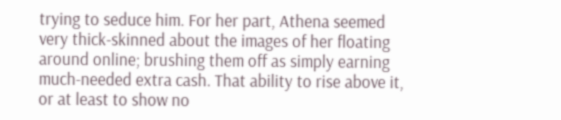trying to seduce him. For her part, Athena seemed very thick-skinned about the images of her floating around online; brushing them off as simply earning much-needed extra cash. That ability to rise above it, or at least to show no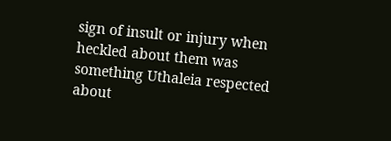sign of insult or injury when heckled about them was something Uthaleia respected about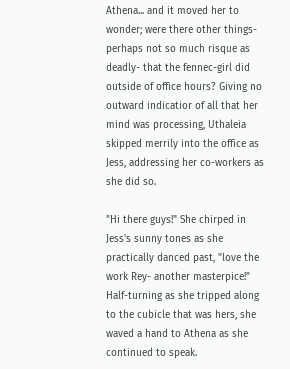Athena... and it moved her to wonder; were there other things- perhaps not so much risque as deadly- that the fennec-girl did outside of office hours? Giving no outward indicatior of all that her mind was processing, Uthaleia skipped merrily into the office as Jess, addressing her co-workers as she did so.

"Hi there guys!" She chirped in Jess's sunny tones as she practically danced past, "love the work Rey- another masterpice!" Half-turning as she tripped along to the cubicle that was hers, she waved a hand to Athena as she continued to speak.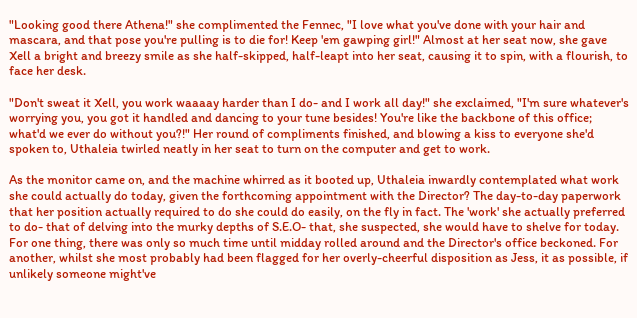"Looking good there Athena!" she complimented the Fennec, "I love what you've done with your hair and mascara, and that pose you're pulling is to die for! Keep 'em gawping girl!" Almost at her seat now, she gave Xell a bright and breezy smile as she half-skipped, half-leapt into her seat, causing it to spin, with a flourish, to face her desk.

"Don't sweat it Xell, you work waaaay harder than I do- and I work all day!" she exclaimed, "I'm sure whatever's worrying you, you got it handled and dancing to your tune besides! You're like the backbone of this office; what'd we ever do without you?!" Her round of compliments finished, and blowing a kiss to everyone she'd spoken to, Uthaleia twirled neatly in her seat to turn on the computer and get to work.

As the monitor came on, and the machine whirred as it booted up, Uthaleia inwardly contemplated what work she could actually do today, given the forthcoming appointment with the Director? The day-to-day paperwork that her position actually required to do she could do easily, on the fly in fact. The 'work' she actually preferred to do- that of delving into the murky depths of S.E.O- that, she suspected, she would have to shelve for today. For one thing, there was only so much time until midday rolled around and the Director's office beckoned. For another, whilst she most probably had been flagged for her overly-cheerful disposition as Jess, it as possible, if unlikely someone might've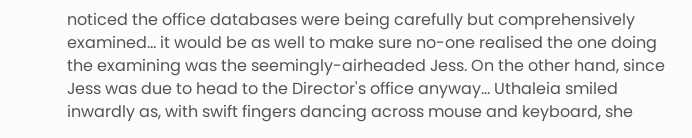noticed the office databases were being carefully but comprehensively examined... it would be as well to make sure no-one realised the one doing the examining was the seemingly-airheaded Jess. On the other hand, since Jess was due to head to the Director's office anyway... Uthaleia smiled inwardly as, with swift fingers dancing across mouse and keyboard, she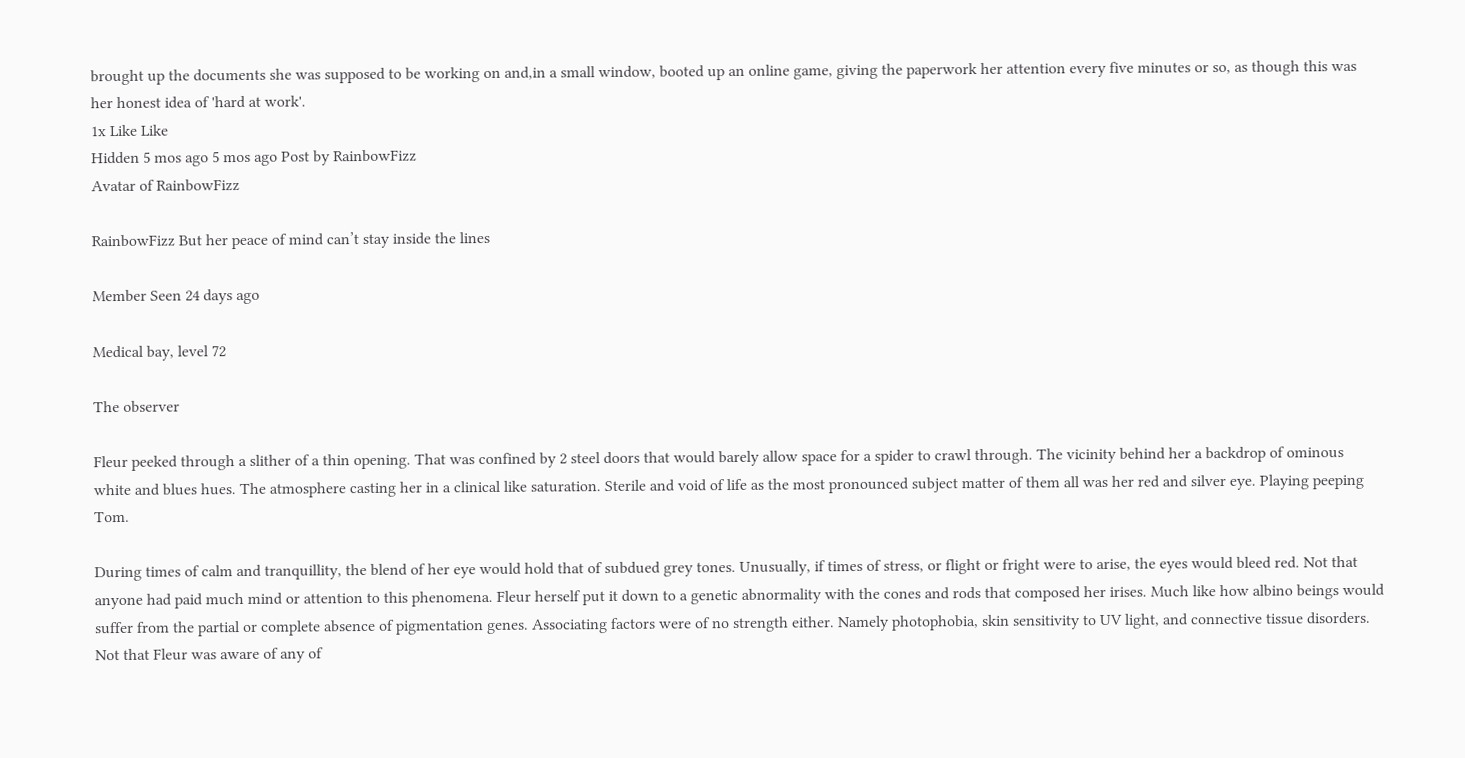brought up the documents she was supposed to be working on and,in a small window, booted up an online game, giving the paperwork her attention every five minutes or so, as though this was her honest idea of 'hard at work'.
1x Like Like
Hidden 5 mos ago 5 mos ago Post by RainbowFizz
Avatar of RainbowFizz

RainbowFizz But her peace of mind can’t stay inside the lines

Member Seen 24 days ago

Medical bay, level 72

The observer

Fleur peeked through a slither of a thin opening. That was confined by 2 steel doors that would barely allow space for a spider to crawl through. The vicinity behind her a backdrop of ominous white and blues hues. The atmosphere casting her in a clinical like saturation. Sterile and void of life as the most pronounced subject matter of them all was her red and silver eye. Playing peeping Tom.

During times of calm and tranquillity, the blend of her eye would hold that of subdued grey tones. Unusually, if times of stress, or flight or fright were to arise, the eyes would bleed red. Not that anyone had paid much mind or attention to this phenomena. Fleur herself put it down to a genetic abnormality with the cones and rods that composed her irises. Much like how albino beings would suffer from the partial or complete absence of pigmentation genes. Associating factors were of no strength either. Namely photophobia, skin sensitivity to UV light, and connective tissue disorders.
Not that Fleur was aware of any of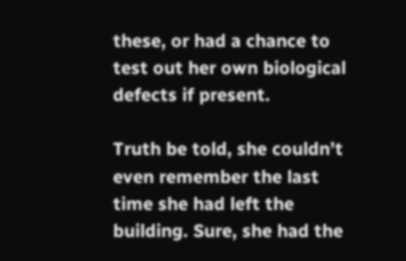these, or had a chance to test out her own biological defects if present.

Truth be told, she couldn’t even remember the last time she had left the building. Sure, she had the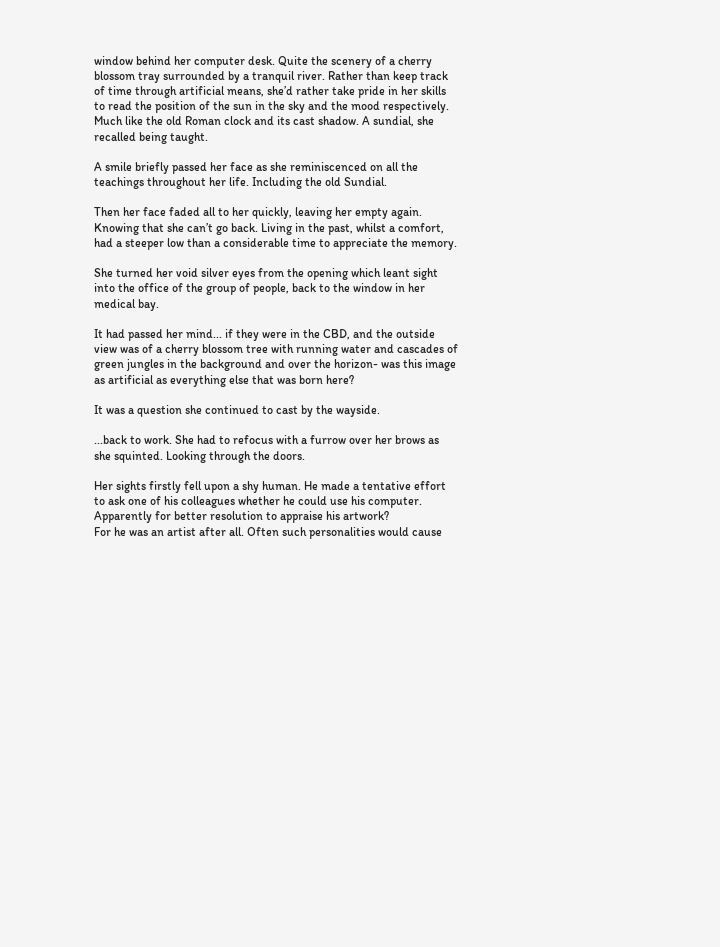window behind her computer desk. Quite the scenery of a cherry blossom tray surrounded by a tranquil river. Rather than keep track of time through artificial means, she’d rather take pride in her skills to read the position of the sun in the sky and the mood respectively. Much like the old Roman clock and its cast shadow. A sundial, she recalled being taught.

A smile briefly passed her face as she reminiscenced on all the teachings throughout her life. Including the old Sundial.

Then her face faded all to her quickly, leaving her empty again. Knowing that she can’t go back. Living in the past, whilst a comfort, had a steeper low than a considerable time to appreciate the memory.

She turned her void silver eyes from the opening which leant sight into the office of the group of people, back to the window in her medical bay.

It had passed her mind... if they were in the CBD, and the outside view was of a cherry blossom tree with running water and cascades of green jungles in the background and over the horizon- was this image as artificial as everything else that was born here?

It was a question she continued to cast by the wayside.

...back to work. She had to refocus with a furrow over her brows as she squinted. Looking through the doors.

Her sights firstly fell upon a shy human. He made a tentative effort to ask one of his colleagues whether he could use his computer. Apparently for better resolution to appraise his artwork?
For he was an artist after all. Often such personalities would cause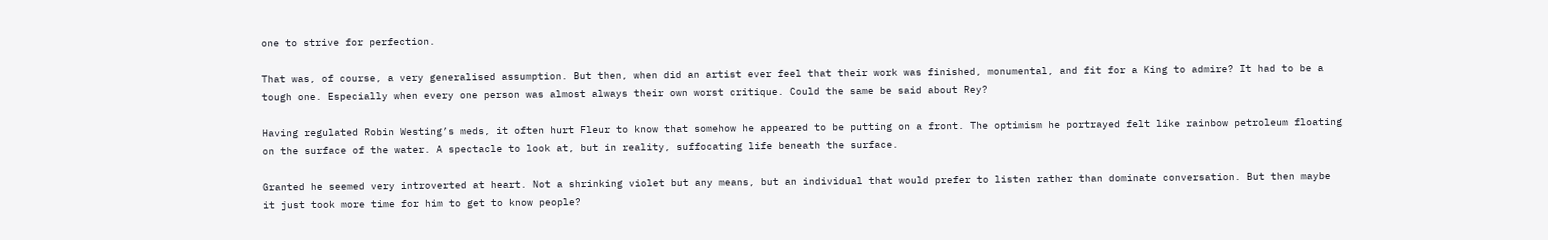one to strive for perfection.

That was, of course, a very generalised assumption. But then, when did an artist ever feel that their work was finished, monumental, and fit for a King to admire? It had to be a tough one. Especially when every one person was almost always their own worst critique. Could the same be said about Rey?

Having regulated Robin Westing’s meds, it often hurt Fleur to know that somehow he appeared to be putting on a front. The optimism he portrayed felt like rainbow petroleum floating on the surface of the water. A spectacle to look at, but in reality, suffocating life beneath the surface.

Granted he seemed very introverted at heart. Not a shrinking violet but any means, but an individual that would prefer to listen rather than dominate conversation. But then maybe it just took more time for him to get to know people?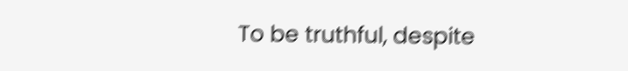To be truthful, despite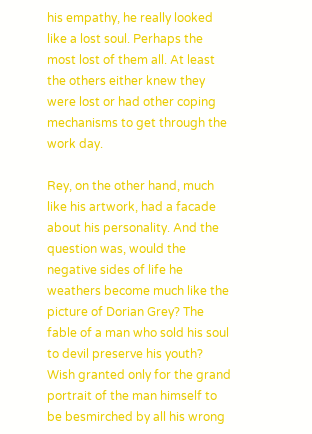his empathy, he really looked like a lost soul. Perhaps the most lost of them all. At least the others either knew they were lost or had other coping mechanisms to get through the work day.

Rey, on the other hand, much like his artwork, had a facade about his personality. And the question was, would the negative sides of life he weathers become much like the picture of Dorian Grey? The fable of a man who sold his soul to devil preserve his youth? Wish granted only for the grand portrait of the man himself to be besmirched by all his wrong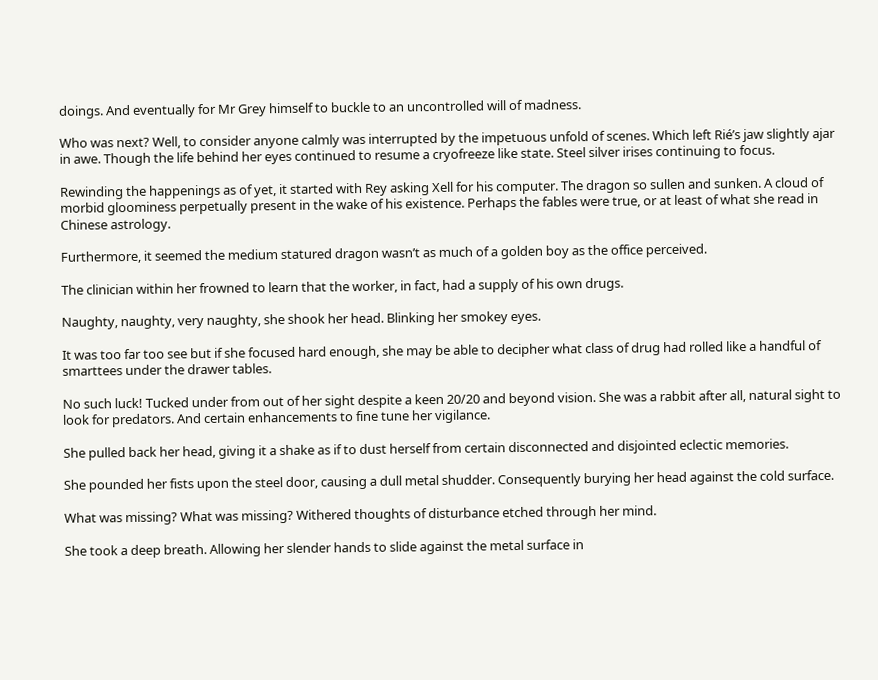doings. And eventually for Mr Grey himself to buckle to an uncontrolled will of madness.

Who was next? Well, to consider anyone calmly was interrupted by the impetuous unfold of scenes. Which left Rié’s jaw slightly ajar in awe. Though the life behind her eyes continued to resume a cryofreeze like state. Steel silver irises continuing to focus.

Rewinding the happenings as of yet, it started with Rey asking Xell for his computer. The dragon so sullen and sunken. A cloud of morbid gloominess perpetually present in the wake of his existence. Perhaps the fables were true, or at least of what she read in Chinese astrology.

Furthermore, it seemed the medium statured dragon wasn’t as much of a golden boy as the office perceived.

The clinician within her frowned to learn that the worker, in fact, had a supply of his own drugs.

Naughty, naughty, very naughty, she shook her head. Blinking her smokey eyes.

It was too far too see but if she focused hard enough, she may be able to decipher what class of drug had rolled like a handful of smarttees under the drawer tables.

No such luck! Tucked under from out of her sight despite a keen 20/20 and beyond vision. She was a rabbit after all, natural sight to look for predators. And certain enhancements to fine tune her vigilance.

She pulled back her head, giving it a shake as if to dust herself from certain disconnected and disjointed eclectic memories.

She pounded her fists upon the steel door, causing a dull metal shudder. Consequently burying her head against the cold surface.

What was missing? What was missing? Withered thoughts of disturbance etched through her mind.

She took a deep breath. Allowing her slender hands to slide against the metal surface in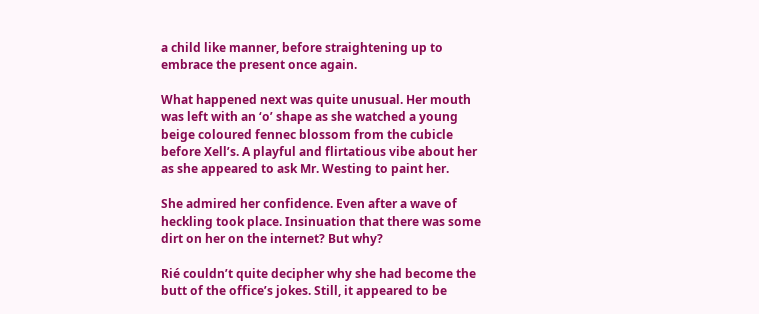a child like manner, before straightening up to embrace the present once again.

What happened next was quite unusual. Her mouth was left with an ‘o’ shape as she watched a young beige coloured fennec blossom from the cubicle before Xell’s. A playful and flirtatious vibe about her as she appeared to ask Mr. Westing to paint her.

She admired her confidence. Even after a wave of heckling took place. Insinuation that there was some dirt on her on the internet? But why?

Rié couldn’t quite decipher why she had become the butt of the office’s jokes. Still, it appeared to be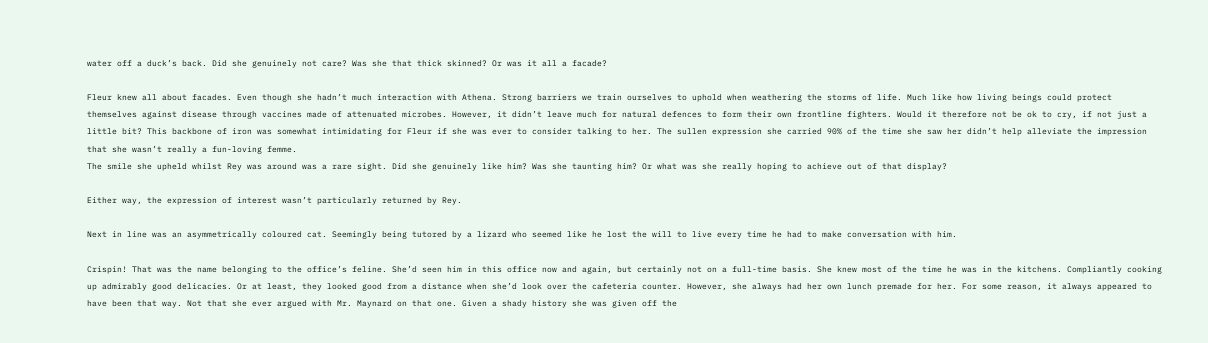water off a duck’s back. Did she genuinely not care? Was she that thick skinned? Or was it all a facade?

Fleur knew all about facades. Even though she hadn’t much interaction with Athena. Strong barriers we train ourselves to uphold when weathering the storms of life. Much like how living beings could protect themselves against disease through vaccines made of attenuated microbes. However, it didn’t leave much for natural defences to form their own frontline fighters. Would it therefore not be ok to cry, if not just a little bit? This backbone of iron was somewhat intimidating for Fleur if she was ever to consider talking to her. The sullen expression she carried 90% of the time she saw her didn’t help alleviate the impression that she wasn’t really a fun-loving femme.
The smile she upheld whilst Rey was around was a rare sight. Did she genuinely like him? Was she taunting him? Or what was she really hoping to achieve out of that display?

Either way, the expression of interest wasn’t particularly returned by Rey.

Next in line was an asymmetrically coloured cat. Seemingly being tutored by a lizard who seemed like he lost the will to live every time he had to make conversation with him.

Crispin! That was the name belonging to the office’s feline. She’d seen him in this office now and again, but certainly not on a full-time basis. She knew most of the time he was in the kitchens. Compliantly cooking up admirably good delicacies. Or at least, they looked good from a distance when she’d look over the cafeteria counter. However, she always had her own lunch premade for her. For some reason, it always appeared to have been that way. Not that she ever argued with Mr. Maynard on that one. Given a shady history she was given off the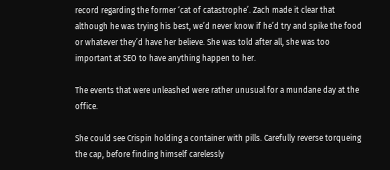record regarding the former ‘cat of catastrophe’. Zach made it clear that although he was trying his best, we’d never know if he’d try and spike the food or whatever they’d have her believe. She was told after all, she was too important at SEO to have anything happen to her.

The events that were unleashed were rather unusual for a mundane day at the office.

She could see Crispin holding a container with pills. Carefully reverse torqueing the cap, before finding himself carelessly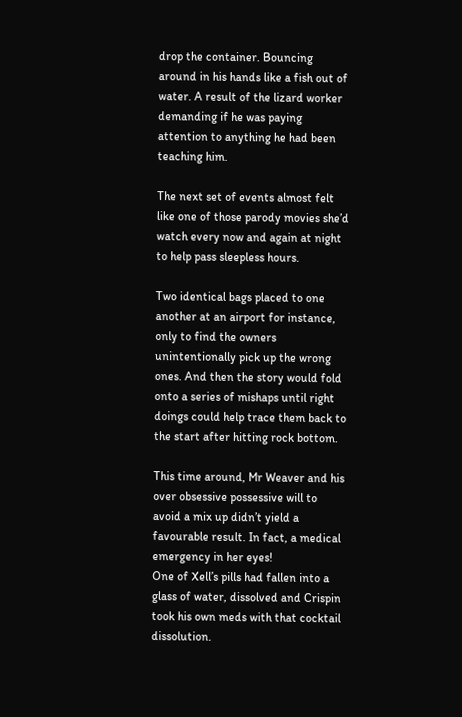drop the container. Bouncing around in his hands like a fish out of water. A result of the lizard worker demanding if he was paying attention to anything he had been teaching him.

The next set of events almost felt like one of those parody movies she’d watch every now and again at night to help pass sleepless hours.

Two identical bags placed to one another at an airport for instance, only to find the owners unintentionally pick up the wrong ones. And then the story would fold onto a series of mishaps until right doings could help trace them back to the start after hitting rock bottom.

This time around, Mr Weaver and his over obsessive possessive will to avoid a mix up didn’t yield a favourable result. In fact, a medical emergency in her eyes!
One of Xell’s pills had fallen into a glass of water, dissolved and Crispin took his own meds with that cocktail dissolution.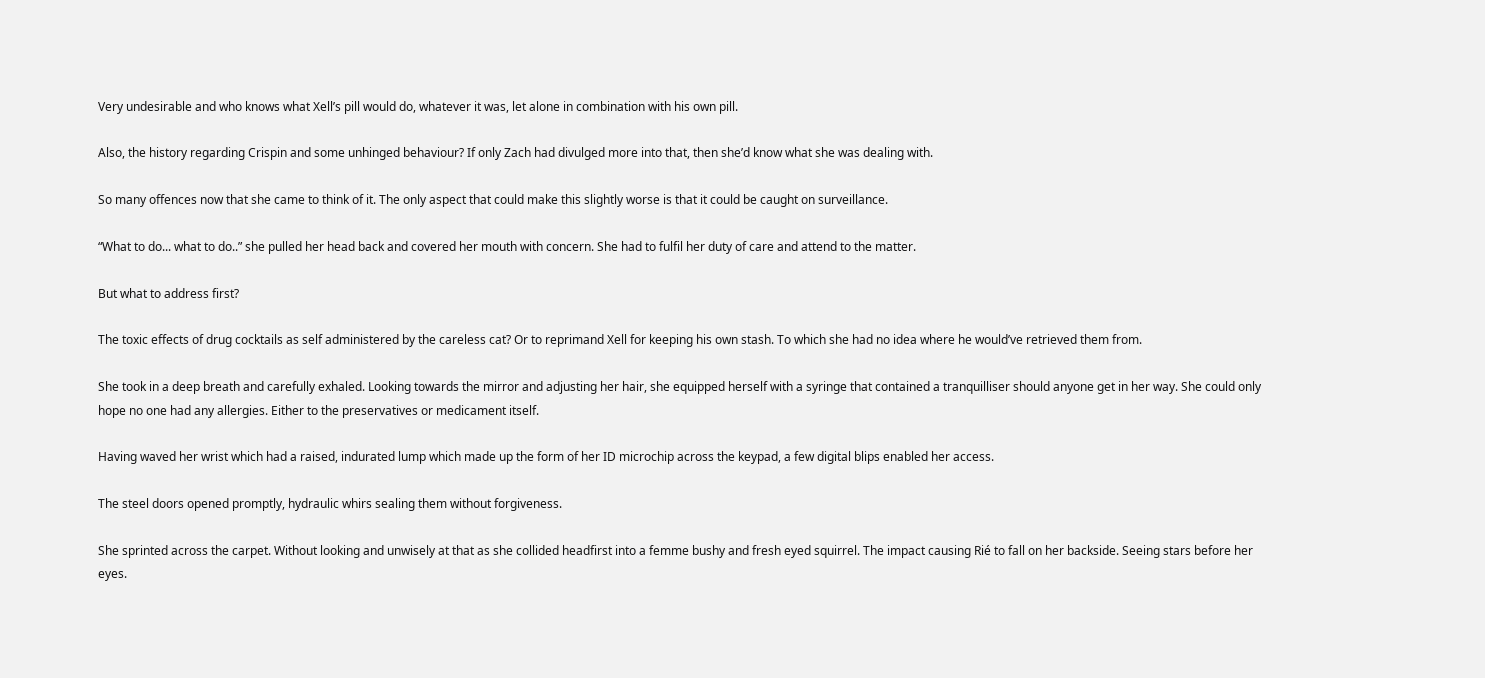Very undesirable and who knows what Xell’s pill would do, whatever it was, let alone in combination with his own pill.

Also, the history regarding Crispin and some unhinged behaviour? If only Zach had divulged more into that, then she’d know what she was dealing with.

So many offences now that she came to think of it. The only aspect that could make this slightly worse is that it could be caught on surveillance.

“What to do... what to do..” she pulled her head back and covered her mouth with concern. She had to fulfil her duty of care and attend to the matter.

But what to address first?

The toxic effects of drug cocktails as self administered by the careless cat? Or to reprimand Xell for keeping his own stash. To which she had no idea where he would’ve retrieved them from.

She took in a deep breath and carefully exhaled. Looking towards the mirror and adjusting her hair, she equipped herself with a syringe that contained a tranquilliser should anyone get in her way. She could only hope no one had any allergies. Either to the preservatives or medicament itself.

Having waved her wrist which had a raised, indurated lump which made up the form of her ID microchip across the keypad, a few digital blips enabled her access.

The steel doors opened promptly, hydraulic whirs sealing them without forgiveness.

She sprinted across the carpet. Without looking and unwisely at that as she collided headfirst into a femme bushy and fresh eyed squirrel. The impact causing Rié to fall on her backside. Seeing stars before her eyes.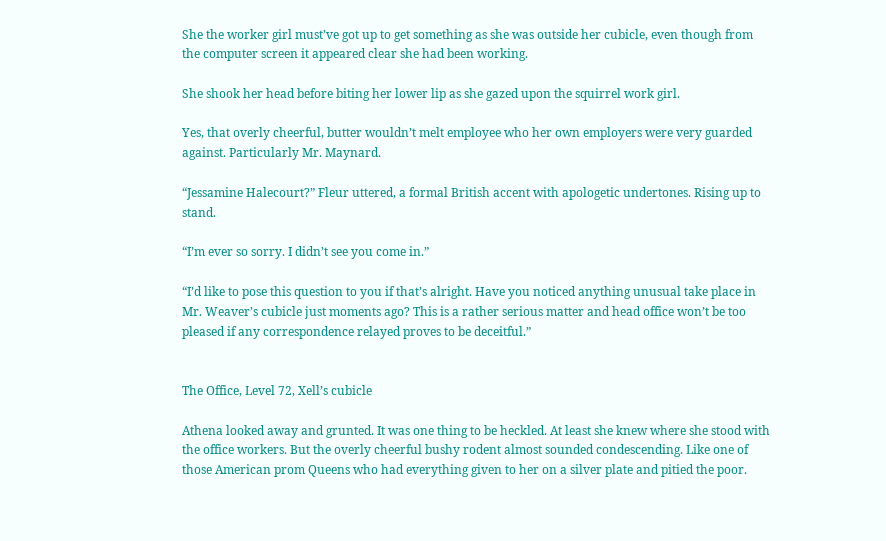She the worker girl must’ve got up to get something as she was outside her cubicle, even though from the computer screen it appeared clear she had been working.

She shook her head before biting her lower lip as she gazed upon the squirrel work girl.

Yes, that overly cheerful, butter wouldn’t melt employee who her own employers were very guarded against. Particularly Mr. Maynard.

“Jessamine Halecourt?” Fleur uttered, a formal British accent with apologetic undertones. Rising up to stand.

“I’m ever so sorry. I didn’t see you come in.”

“I’d like to pose this question to you if that’s alright. Have you noticed anything unusual take place in Mr. Weaver’s cubicle just moments ago? This is a rather serious matter and head office won’t be too pleased if any correspondence relayed proves to be deceitful.”


The Office, Level 72, Xell’s cubicle

Athena looked away and grunted. It was one thing to be heckled. At least she knew where she stood with the office workers. But the overly cheerful bushy rodent almost sounded condescending. Like one of those American prom Queens who had everything given to her on a silver plate and pitied the poor.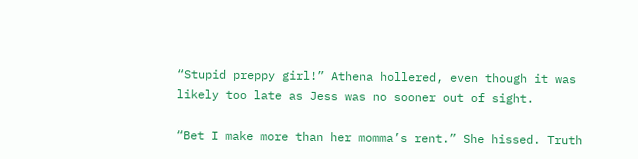“Stupid preppy girl!” Athena hollered, even though it was likely too late as Jess was no sooner out of sight.

“Bet I make more than her momma’s rent.” She hissed. Truth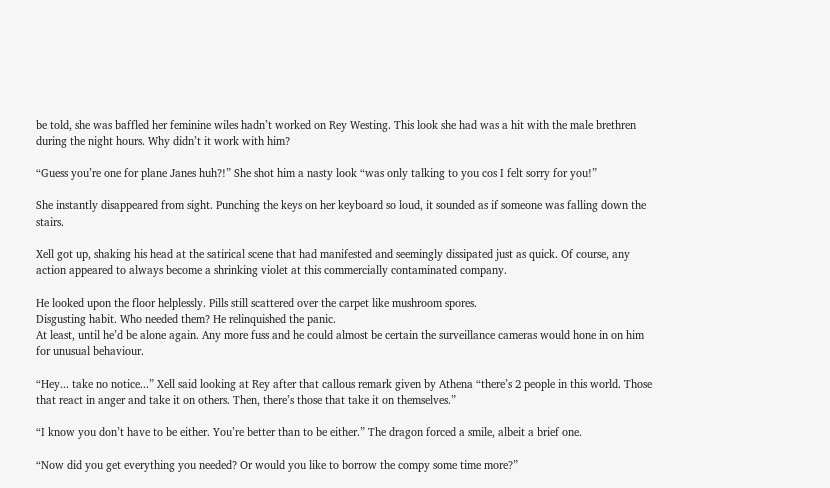be told, she was baffled her feminine wiles hadn’t worked on Rey Westing. This look she had was a hit with the male brethren during the night hours. Why didn’t it work with him?

“Guess you’re one for plane Janes huh?!” She shot him a nasty look “was only talking to you cos I felt sorry for you!”

She instantly disappeared from sight. Punching the keys on her keyboard so loud, it sounded as if someone was falling down the stairs.

Xell got up, shaking his head at the satirical scene that had manifested and seemingly dissipated just as quick. Of course, any action appeared to always become a shrinking violet at this commercially contaminated company.

He looked upon the floor helplessly. Pills still scattered over the carpet like mushroom spores.
Disgusting habit. Who needed them? He relinquished the panic.
At least, until he’d be alone again. Any more fuss and he could almost be certain the surveillance cameras would hone in on him for unusual behaviour.

“Hey... take no notice...” Xell said looking at Rey after that callous remark given by Athena “there’s 2 people in this world. Those that react in anger and take it on others. Then, there’s those that take it on themselves.”

“I know you don’t have to be either. You’re better than to be either.” The dragon forced a smile, albeit a brief one.

“Now did you get everything you needed? Or would you like to borrow the compy some time more?”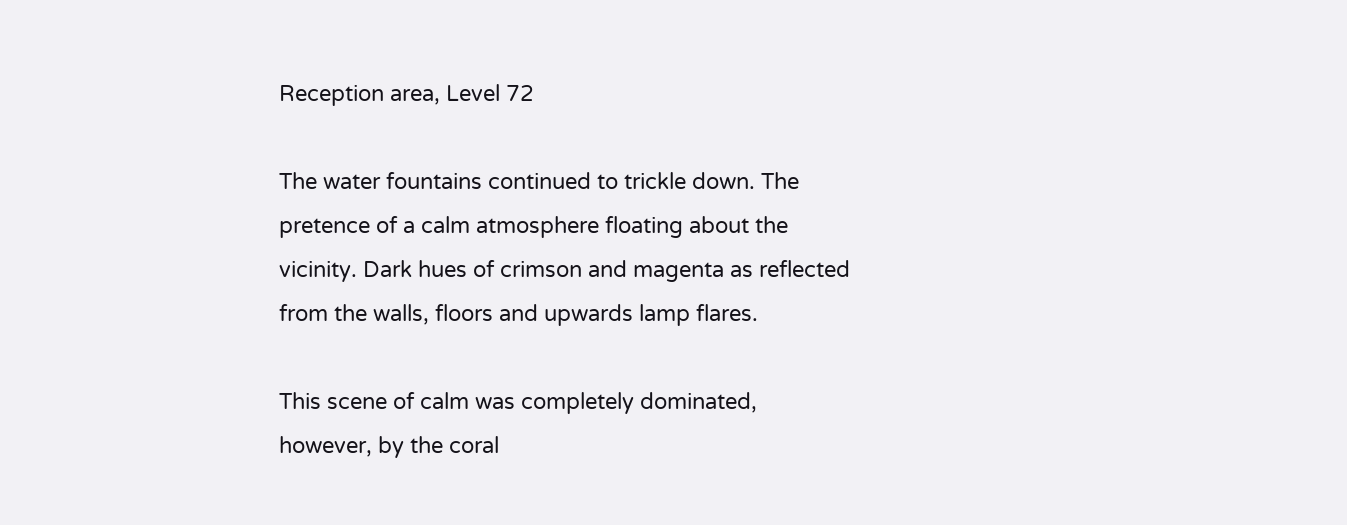Reception area, Level 72

The water fountains continued to trickle down. The pretence of a calm atmosphere floating about the vicinity. Dark hues of crimson and magenta as reflected from the walls, floors and upwards lamp flares.

This scene of calm was completely dominated, however, by the coral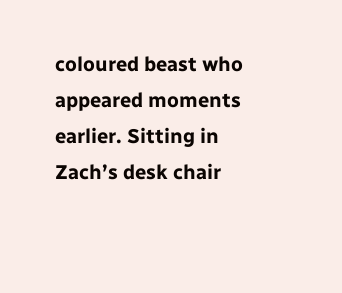coloured beast who appeared moments earlier. Sitting in Zach’s desk chair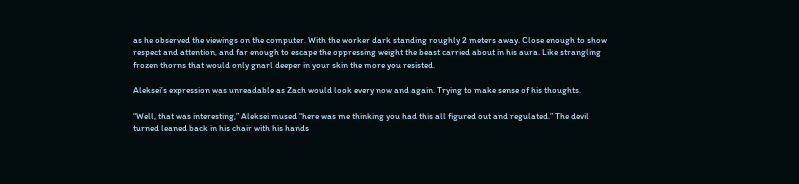as he observed the viewings on the computer. With the worker dark standing roughly 2 meters away. Close enough to show respect and attention, and far enough to escape the oppressing weight the beast carried about in his aura. Like strangling frozen thorns that would only gnarl deeper in your skin the more you resisted.

Aleksei’s expression was unreadable as Zach would look every now and again. Trying to make sense of his thoughts.

“Well, that was interesting,” Aleksei mused “here was me thinking you had this all figured out and regulated.” The devil turned leaned back in his chair with his hands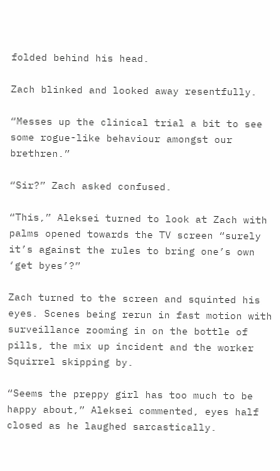folded behind his head.

Zach blinked and looked away resentfully.

“Messes up the clinical trial a bit to see some rogue-like behaviour amongst our brethren.”

“Sir?” Zach asked confused.

“This,” Aleksei turned to look at Zach with palms opened towards the TV screen “surely it’s against the rules to bring one’s own ‘get byes’?”

Zach turned to the screen and squinted his eyes. Scenes being rerun in fast motion with surveillance zooming in on the bottle of pills, the mix up incident and the worker Squirrel skipping by.

“Seems the preppy girl has too much to be happy about,” Aleksei commented, eyes half closed as he laughed sarcastically.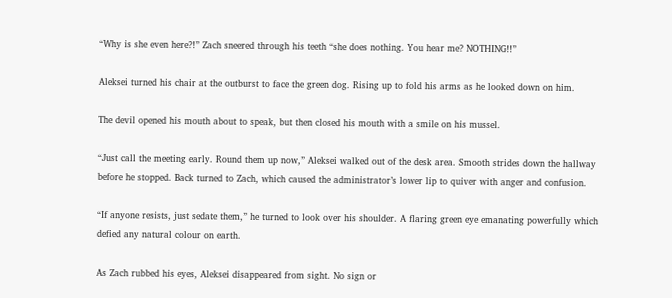“Why is she even here?!” Zach sneered through his teeth “she does nothing. You hear me? NOTHING!!”

Aleksei turned his chair at the outburst to face the green dog. Rising up to fold his arms as he looked down on him.

The devil opened his mouth about to speak, but then closed his mouth with a smile on his mussel.

“Just call the meeting early. Round them up now,” Aleksei walked out of the desk area. Smooth strides down the hallway before he stopped. Back turned to Zach, which caused the administrator’s lower lip to quiver with anger and confusion.

“If anyone resists, just sedate them,” he turned to look over his shoulder. A flaring green eye emanating powerfully which defied any natural colour on earth.

As Zach rubbed his eyes, Aleksei disappeared from sight. No sign or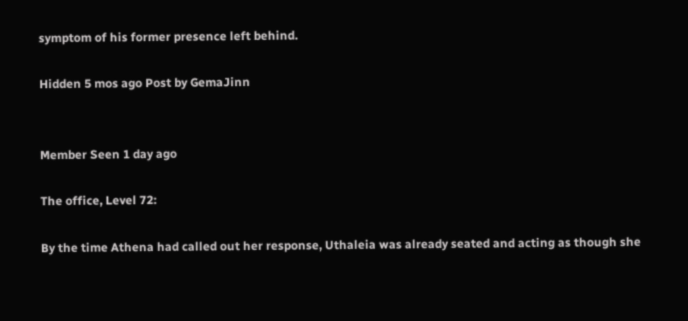symptom of his former presence left behind.

Hidden 5 mos ago Post by GemaJinn


Member Seen 1 day ago

The office, Level 72:

By the time Athena had called out her response, Uthaleia was already seated and acting as though she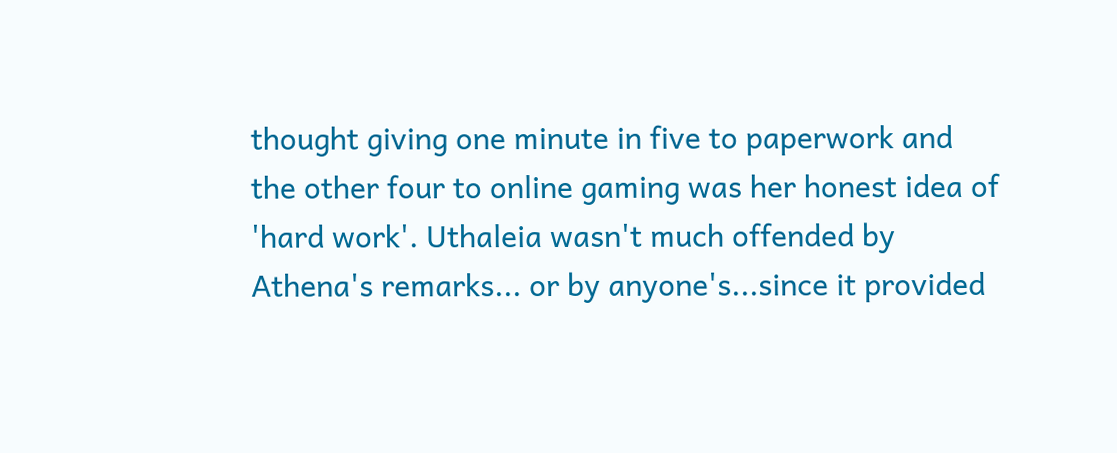thought giving one minute in five to paperwork and the other four to online gaming was her honest idea of 'hard work'. Uthaleia wasn't much offended by Athena's remarks... or by anyone's...since it provided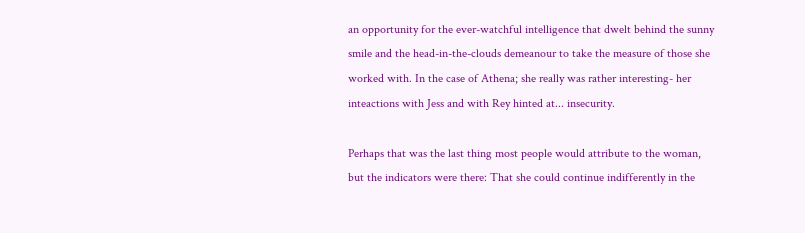an opportunity for the ever-watchful intelligence that dwelt behind the sunny smile and the head-in-the-clouds demeanour to take the measure of those she worked with. In the case of Athena; she really was rather interesting- her inteactions with Jess and with Rey hinted at... insecurity.

Perhaps that was the last thing most people would attribute to the woman, but the indicators were there: That she could continue indifferently in the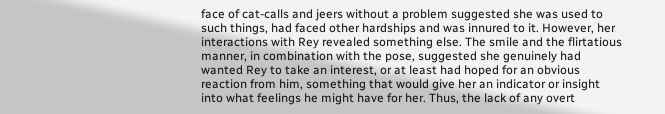face of cat-calls and jeers without a problem suggested she was used to such things, had faced other hardships and was innured to it. However, her interactions with Rey revealed something else. The smile and the flirtatious manner, in combination with the pose, suggested she genuinely had wanted Rey to take an interest, or at least had hoped for an obvious reaction from him, something that would give her an indicator or insight into what feelings he might have for her. Thus, the lack of any overt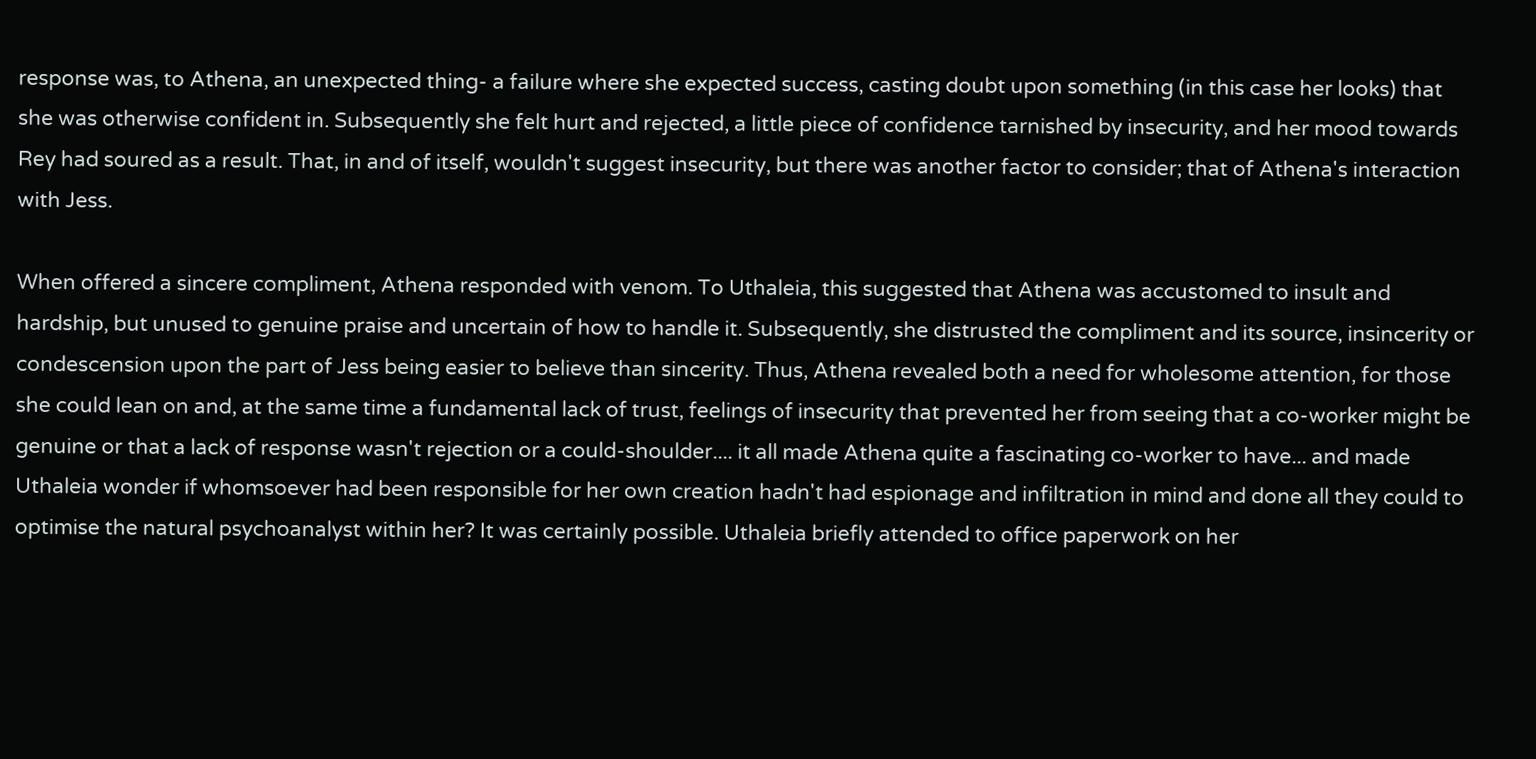response was, to Athena, an unexpected thing- a failure where she expected success, casting doubt upon something (in this case her looks) that she was otherwise confident in. Subsequently she felt hurt and rejected, a little piece of confidence tarnished by insecurity, and her mood towards Rey had soured as a result. That, in and of itself, wouldn't suggest insecurity, but there was another factor to consider; that of Athena's interaction with Jess.

When offered a sincere compliment, Athena responded with venom. To Uthaleia, this suggested that Athena was accustomed to insult and hardship, but unused to genuine praise and uncertain of how to handle it. Subsequently, she distrusted the compliment and its source, insincerity or condescension upon the part of Jess being easier to believe than sincerity. Thus, Athena revealed both a need for wholesome attention, for those she could lean on and, at the same time a fundamental lack of trust, feelings of insecurity that prevented her from seeing that a co-worker might be genuine or that a lack of response wasn't rejection or a could-shoulder.... it all made Athena quite a fascinating co-worker to have... and made Uthaleia wonder if whomsoever had been responsible for her own creation hadn't had espionage and infiltration in mind and done all they could to optimise the natural psychoanalyst within her? It was certainly possible. Uthaleia briefly attended to office paperwork on her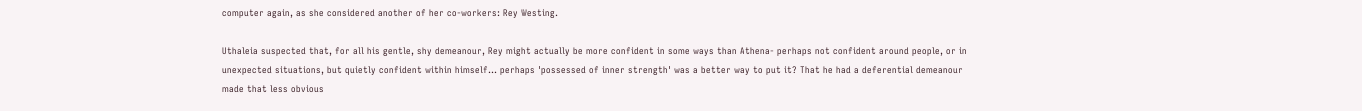computer again, as she considered another of her co-workers: Rey Westing.

Uthaleia suspected that, for all his gentle, shy demeanour, Rey might actually be more confident in some ways than Athena- perhaps not confident around people, or in unexpected situations, but quietly confident within himself... perhaps 'possessed of inner strength' was a better way to put it? That he had a deferential demeanour made that less obvious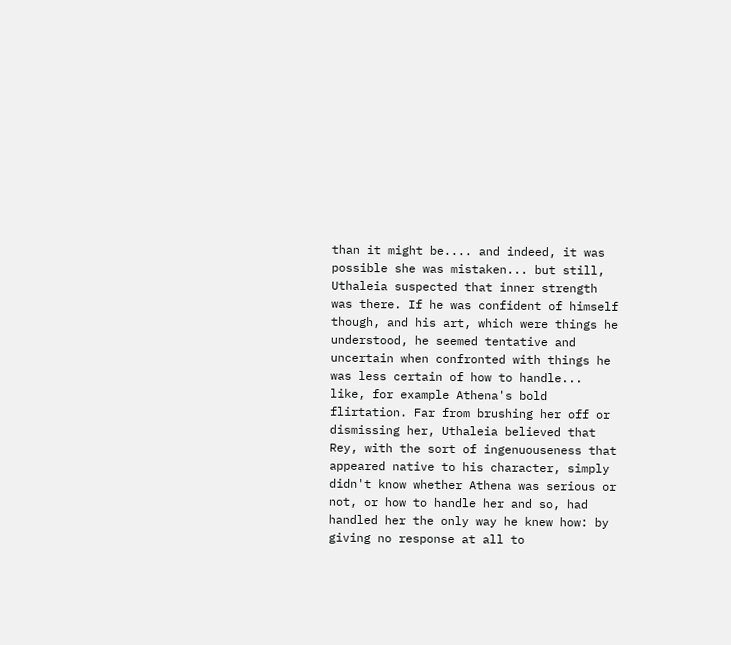than it might be.... and indeed, it was possible she was mistaken... but still, Uthaleia suspected that inner strength was there. If he was confident of himself though, and his art, which were things he understood, he seemed tentative and uncertain when confronted with things he was less certain of how to handle... like, for example Athena's bold flirtation. Far from brushing her off or dismissing her, Uthaleia believed that Rey, with the sort of ingenuouseness that appeared native to his character, simply didn't know whether Athena was serious or not, or how to handle her and so, had handled her the only way he knew how: by giving no response at all to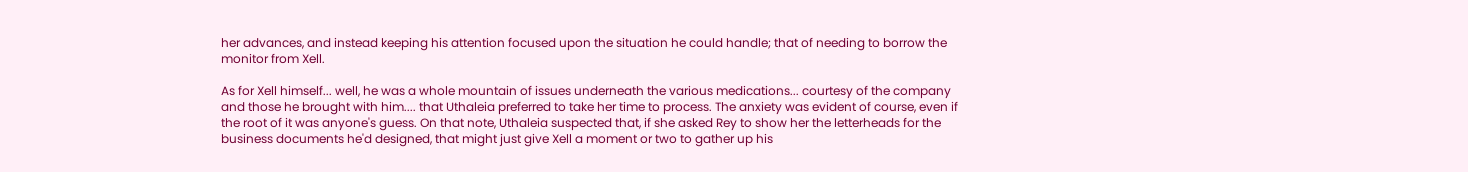her advances, and instead keeping his attention focused upon the situation he could handle; that of needing to borrow the monitor from Xell.

As for Xell himself... well, he was a whole mountain of issues underneath the various medications... courtesy of the company and those he brought with him.... that Uthaleia preferred to take her time to process. The anxiety was evident of course, even if the root of it was anyone's guess. On that note, Uthaleia suspected that, if she asked Rey to show her the letterheads for the business documents he'd designed, that might just give Xell a moment or two to gather up his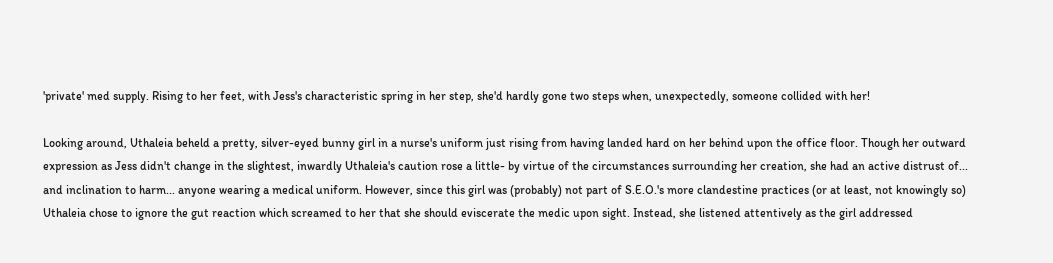'private' med supply. Rising to her feet, with Jess's characteristic spring in her step, she'd hardly gone two steps when, unexpectedly, someone collided with her!

Looking around, Uthaleia beheld a pretty, silver-eyed bunny girl in a nurse's uniform just rising from having landed hard on her behind upon the office floor. Though her outward expression as Jess didn't change in the slightest, inwardly Uthaleia's caution rose a little- by virtue of the circumstances surrounding her creation, she had an active distrust of... and inclination to harm... anyone wearing a medical uniform. However, since this girl was (probably) not part of S.E.O.'s more clandestine practices (or at least, not knowingly so) Uthaleia chose to ignore the gut reaction which screamed to her that she should eviscerate the medic upon sight. Instead, she listened attentively as the girl addressed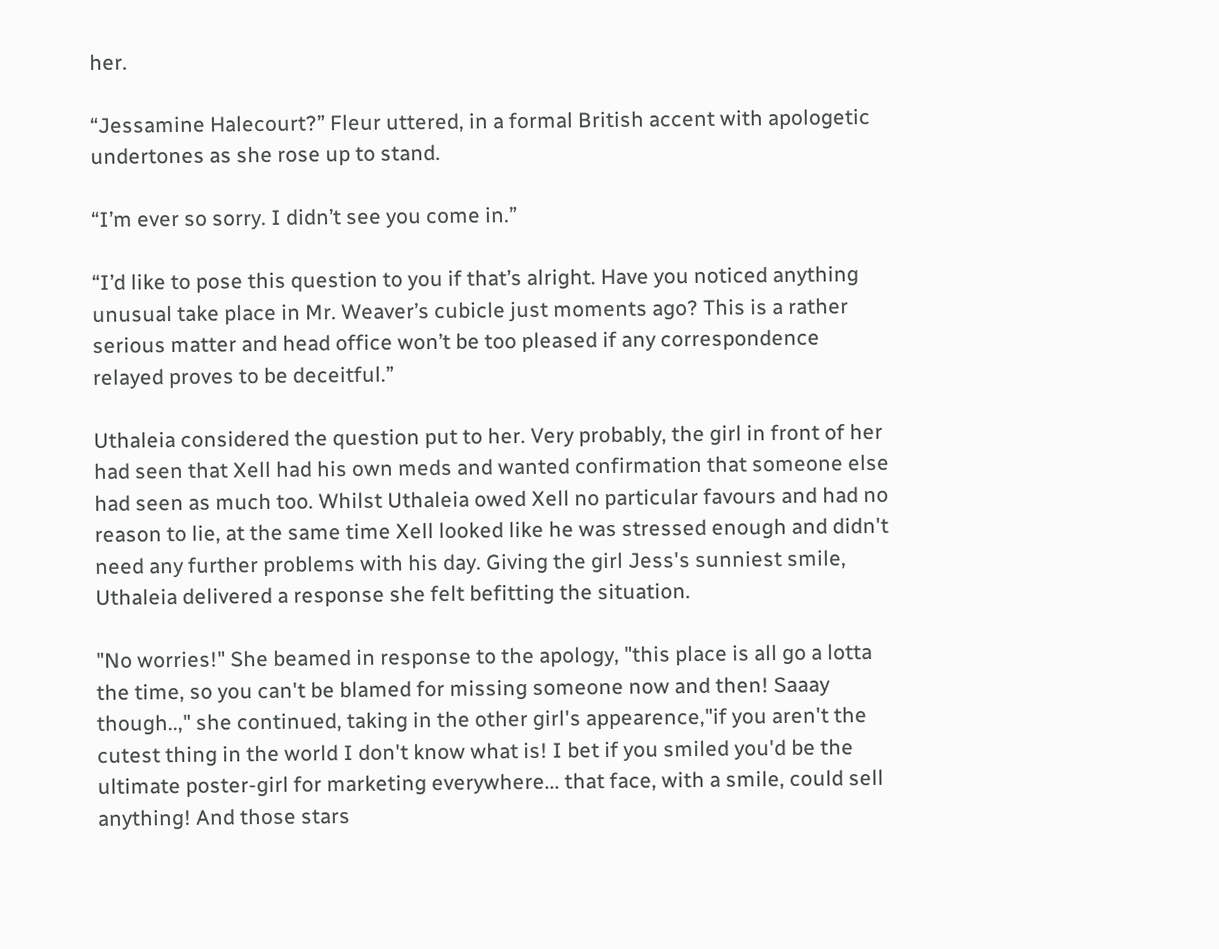her.

“Jessamine Halecourt?” Fleur uttered, in a formal British accent with apologetic undertones as she rose up to stand.

“I’m ever so sorry. I didn’t see you come in.”

“I’d like to pose this question to you if that’s alright. Have you noticed anything unusual take place in Mr. Weaver’s cubicle just moments ago? This is a rather serious matter and head office won’t be too pleased if any correspondence relayed proves to be deceitful.”

Uthaleia considered the question put to her. Very probably, the girl in front of her had seen that Xell had his own meds and wanted confirmation that someone else had seen as much too. Whilst Uthaleia owed Xell no particular favours and had no reason to lie, at the same time Xell looked like he was stressed enough and didn't need any further problems with his day. Giving the girl Jess's sunniest smile, Uthaleia delivered a response she felt befitting the situation.

"No worries!" She beamed in response to the apology, "this place is all go a lotta the time, so you can't be blamed for missing someone now and then! Saaay though..," she continued, taking in the other girl's appearence,"if you aren't the cutest thing in the world I don't know what is! I bet if you smiled you'd be the ultimate poster-girl for marketing everywhere... that face, with a smile, could sell anything! And those stars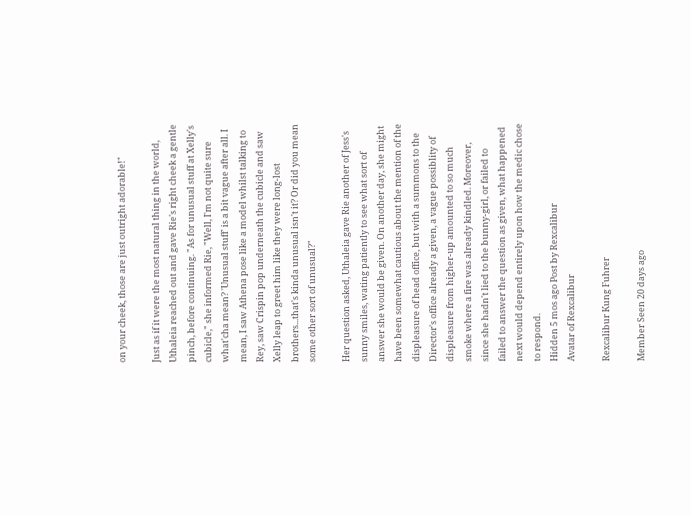on your cheek, those are just outright adorable!"

Just as if it were the most natural thing in the world, Uthaleia reached out and gave Rie's right cheek a gentle pinch, before continuing. "As for unusual stuff at Xelly's cubicle," she informed Rie, "Well, I'm not quite sure what'cha mean? 'Unusual stuff' is a bit vague after all. I mean, I saw Athena pose like a model whilst talking to Rey, saw Crispin pop underneath the cubicle and saw Xelly leap to greet him like they were long-lost brothers...that's kinda unusual isn't it? Or did you mean some other sort of unusual?"

Her question asked, Uthaleia gave Rie another of Jess's sunny smiles, wating patiently to see what sort of answer she would be given. On another day, she might have been somewhat cautious about the mention of the displeasure of head office, but with a summons to the Director's office already a given, a vague possiblity of displeasure from higher-up amounted to so much smoke where a fire was already kindled. Moreover, since she hadn't lied to the bunny-girl, or failed to failed to answer the question as given, what happened next would depend entirely upon how the medic chose to respond.
Hidden 5 mos ago Post by Rexcalibur
Avatar of Rexcalibur

Rexcalibur Kung Fuhrer

Member Seen 20 days ago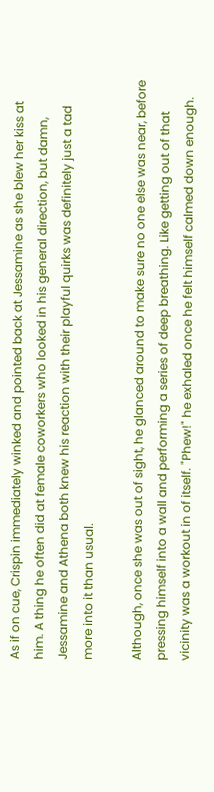As if on cue, Crispin immediately winked and pointed back at Jessamine as she blew her kiss at him. A thing he often did at female coworkers who looked in his general direction, but damn, Jessamine and Athena both knew his reaction with their playful quirks was definitely just a tad more into it than usual.

Although, once she was out of sight, he glanced around to make sure no one else was near, before pressing himself into a wall and performing a series of deep breathing. Like getting out of that vicinity was a workout in of itself. "Phew!" he exhaled once he felt himself calmed down enough.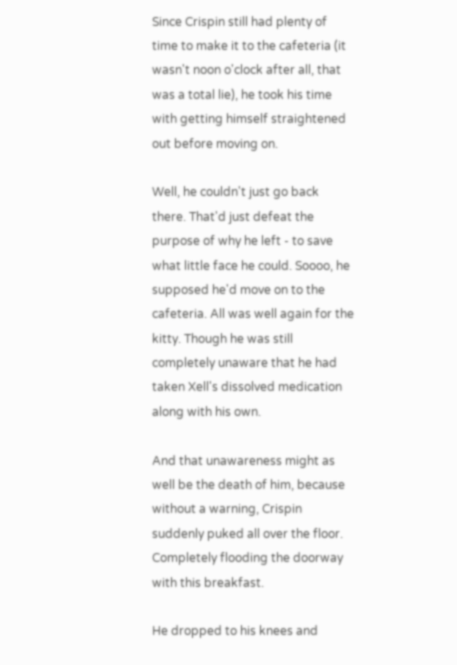Since Crispin still had plenty of time to make it to the cafeteria (it wasn't noon o'clock after all, that was a total lie), he took his time with getting himself straightened out before moving on.

Well, he couldn't just go back there. That'd just defeat the purpose of why he left - to save what little face he could. Soooo, he supposed he'd move on to the cafeteria. All was well again for the kitty. Though he was still completely unaware that he had taken Xell's dissolved medication along with his own.

And that unawareness might as well be the death of him, because without a warning, Crispin suddenly puked all over the floor. Completely flooding the doorway with this breakfast.

He dropped to his knees and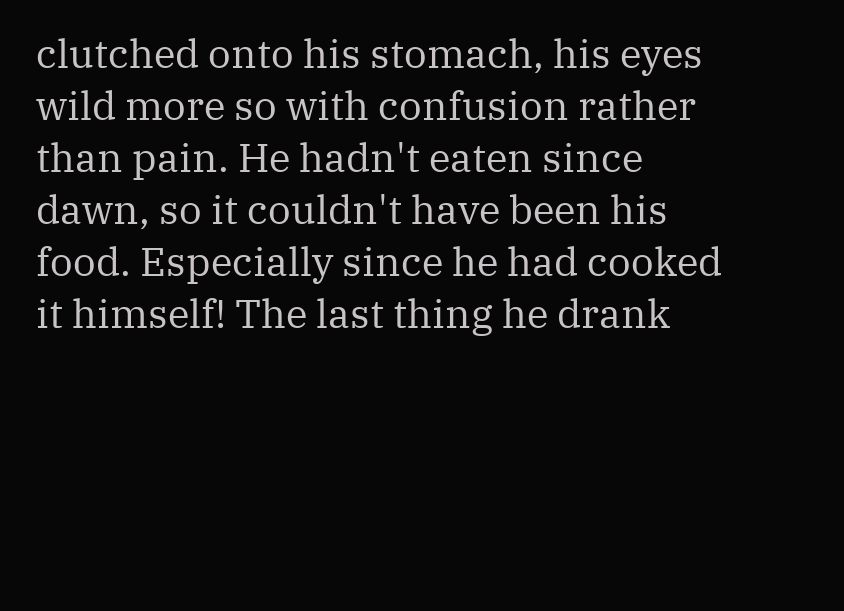clutched onto his stomach, his eyes wild more so with confusion rather than pain. He hadn't eaten since dawn, so it couldn't have been his food. Especially since he had cooked it himself! The last thing he drank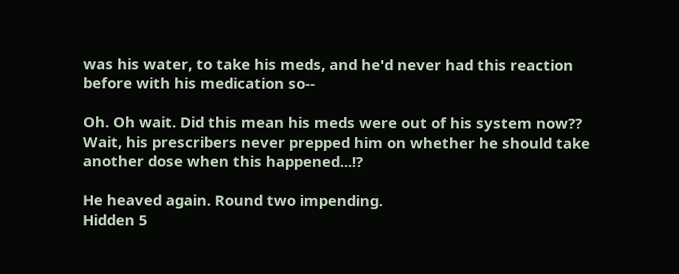was his water, to take his meds, and he'd never had this reaction before with his medication so--

Oh. Oh wait. Did this mean his meds were out of his system now?? Wait, his prescribers never prepped him on whether he should take another dose when this happened...!?

He heaved again. Round two impending.
Hidden 5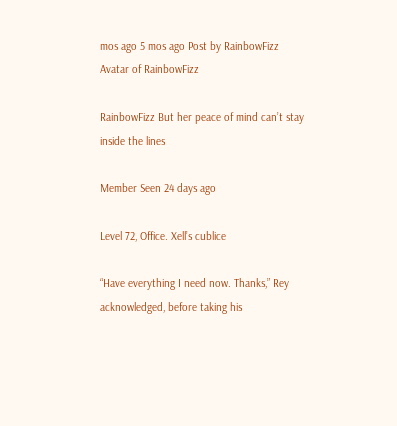mos ago 5 mos ago Post by RainbowFizz
Avatar of RainbowFizz

RainbowFizz But her peace of mind can’t stay inside the lines

Member Seen 24 days ago

Level 72, Office. Xell’s cublice

“Have everything I need now. Thanks,” Rey acknowledged, before taking his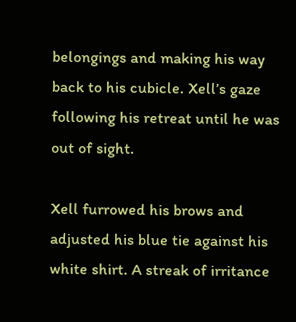belongings and making his way back to his cubicle. Xell’s gaze following his retreat until he was out of sight.

Xell furrowed his brows and adjusted his blue tie against his white shirt. A streak of irritance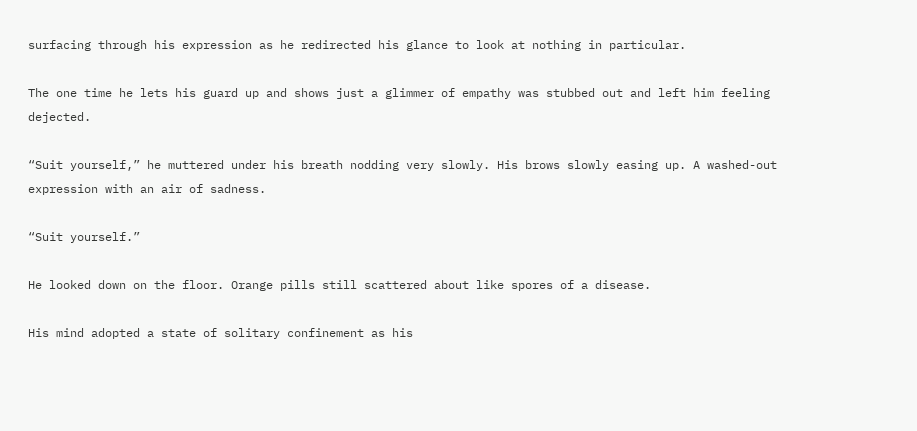surfacing through his expression as he redirected his glance to look at nothing in particular.

The one time he lets his guard up and shows just a glimmer of empathy was stubbed out and left him feeling dejected.

“Suit yourself,” he muttered under his breath nodding very slowly. His brows slowly easing up. A washed-out expression with an air of sadness.

“Suit yourself.”

He looked down on the floor. Orange pills still scattered about like spores of a disease.

His mind adopted a state of solitary confinement as his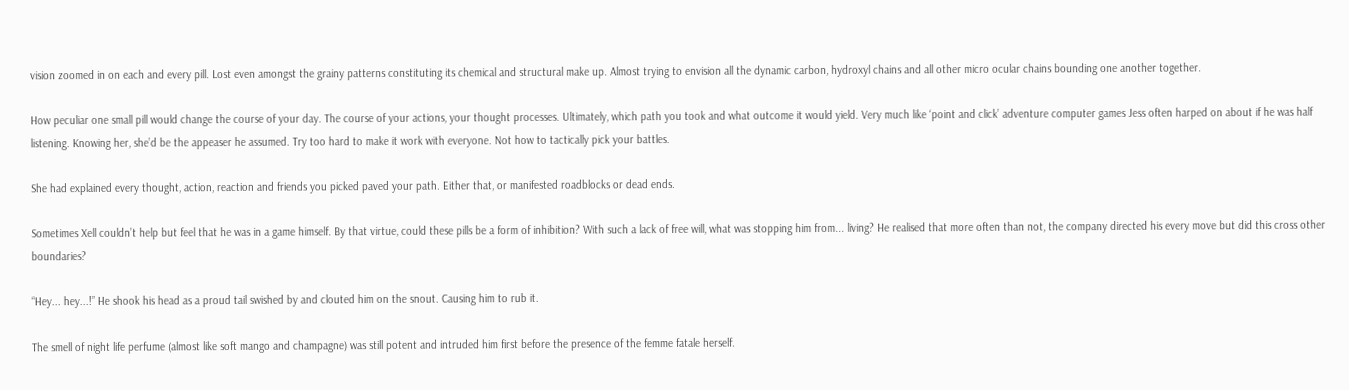vision zoomed in on each and every pill. Lost even amongst the grainy patterns constituting its chemical and structural make up. Almost trying to envision all the dynamic carbon, hydroxyl chains and all other micro ocular chains bounding one another together.

How peculiar one small pill would change the course of your day. The course of your actions, your thought processes. Ultimately, which path you took and what outcome it would yield. Very much like ‘point and click’ adventure computer games Jess often harped on about if he was half listening. Knowing her, she’d be the appeaser he assumed. Try too hard to make it work with everyone. Not how to tactically pick your battles.

She had explained every thought, action, reaction and friends you picked paved your path. Either that, or manifested roadblocks or dead ends.

Sometimes Xell couldn’t help but feel that he was in a game himself. By that virtue, could these pills be a form of inhibition? With such a lack of free will, what was stopping him from... living? He realised that more often than not, the company directed his every move but did this cross other boundaries?

“Hey... hey...!” He shook his head as a proud tail swished by and clouted him on the snout. Causing him to rub it.

The smell of night life perfume (almost like soft mango and champagne) was still potent and intruded him first before the presence of the femme fatale herself.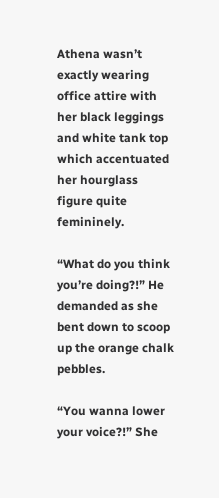Athena wasn’t exactly wearing office attire with her black leggings and white tank top which accentuated her hourglass figure quite femininely.

“What do you think you’re doing?!” He demanded as she bent down to scoop up the orange chalk pebbles.

“You wanna lower your voice?!” She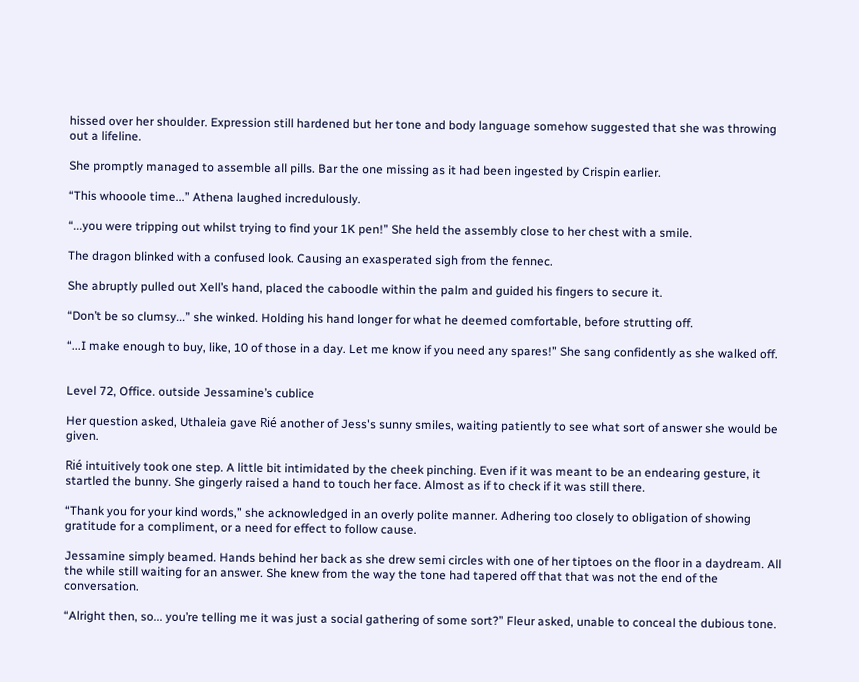hissed over her shoulder. Expression still hardened but her tone and body language somehow suggested that she was throwing out a lifeline.

She promptly managed to assemble all pills. Bar the one missing as it had been ingested by Crispin earlier.

“This whooole time...” Athena laughed incredulously.

“...you were tripping out whilst trying to find your 1K pen!” She held the assembly close to her chest with a smile.

The dragon blinked with a confused look. Causing an exasperated sigh from the fennec.

She abruptly pulled out Xell’s hand, placed the caboodle within the palm and guided his fingers to secure it.

“Don’t be so clumsy...” she winked. Holding his hand longer for what he deemed comfortable, before strutting off.

“...I make enough to buy, like, 10 of those in a day. Let me know if you need any spares!” She sang confidently as she walked off.


Level 72, Office. outside Jessamine’s cublice

Her question asked, Uthaleia gave Rié another of Jess's sunny smiles, waiting patiently to see what sort of answer she would be given.

Rié intuitively took one step. A little bit intimidated by the cheek pinching. Even if it was meant to be an endearing gesture, it startled the bunny. She gingerly raised a hand to touch her face. Almost as if to check if it was still there.

“Thank you for your kind words,” she acknowledged in an overly polite manner. Adhering too closely to obligation of showing gratitude for a compliment, or a need for effect to follow cause.

Jessamine simply beamed. Hands behind her back as she drew semi circles with one of her tiptoes on the floor in a daydream. All the while still waiting for an answer. She knew from the way the tone had tapered off that that was not the end of the conversation.

“Alright then, so... you’re telling me it was just a social gathering of some sort?” Fleur asked, unable to conceal the dubious tone.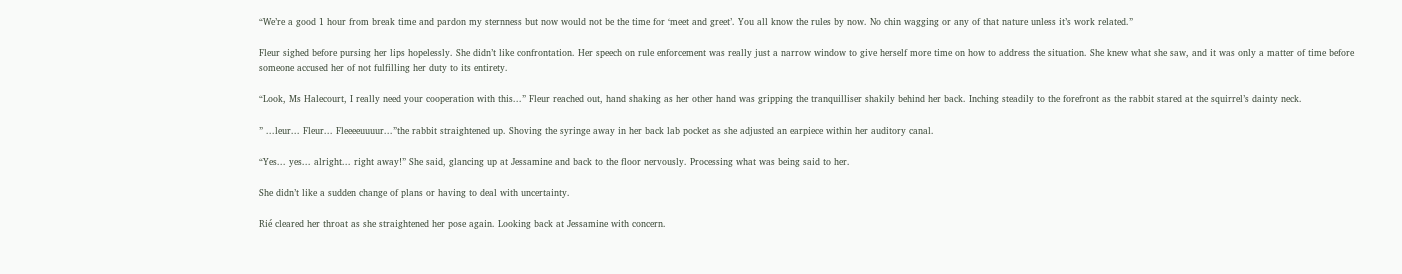“We’re a good 1 hour from break time and pardon my sternness but now would not be the time for ‘meet and greet’. You all know the rules by now. No chin wagging or any of that nature unless it’s work related.”

Fleur sighed before pursing her lips hopelessly. She didn’t like confrontation. Her speech on rule enforcement was really just a narrow window to give herself more time on how to address the situation. She knew what she saw, and it was only a matter of time before someone accused her of not fulfilling her duty to its entirety.

“Look, Ms Halecourt, I really need your cooperation with this...” Fleur reached out, hand shaking as her other hand was gripping the tranquilliser shakily behind her back. Inching steadily to the forefront as the rabbit stared at the squirrel’s dainty neck.

” ...leur... Fleur... Fleeeeuuuur...”the rabbit straightened up. Shoving the syringe away in her back lab pocket as she adjusted an earpiece within her auditory canal.

“Yes... yes... alright... right away!” She said, glancing up at Jessamine and back to the floor nervously. Processing what was being said to her.

She didn’t like a sudden change of plans or having to deal with uncertainty.

Rié cleared her throat as she straightened her pose again. Looking back at Jessamine with concern.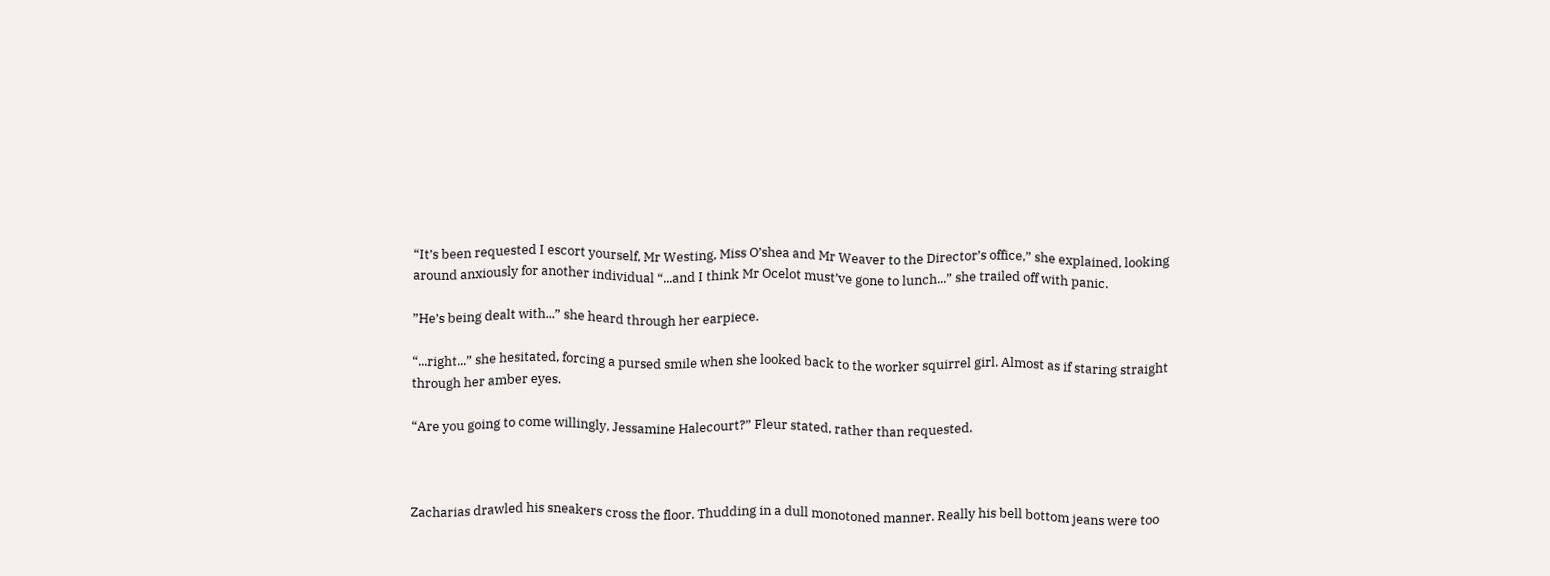“It’s been requested I escort yourself, Mr Westing, Miss O’shea and Mr Weaver to the Director’s office,” she explained, looking around anxiously for another individual “...and I think Mr Ocelot must’ve gone to lunch...” she trailed off with panic.

”He’s being dealt with...” she heard through her earpiece.

“...right...” she hesitated, forcing a pursed smile when she looked back to the worker squirrel girl. Almost as if staring straight through her amber eyes.

“Are you going to come willingly, Jessamine Halecourt?” Fleur stated, rather than requested.



Zacharias drawled his sneakers cross the floor. Thudding in a dull monotoned manner. Really his bell bottom jeans were too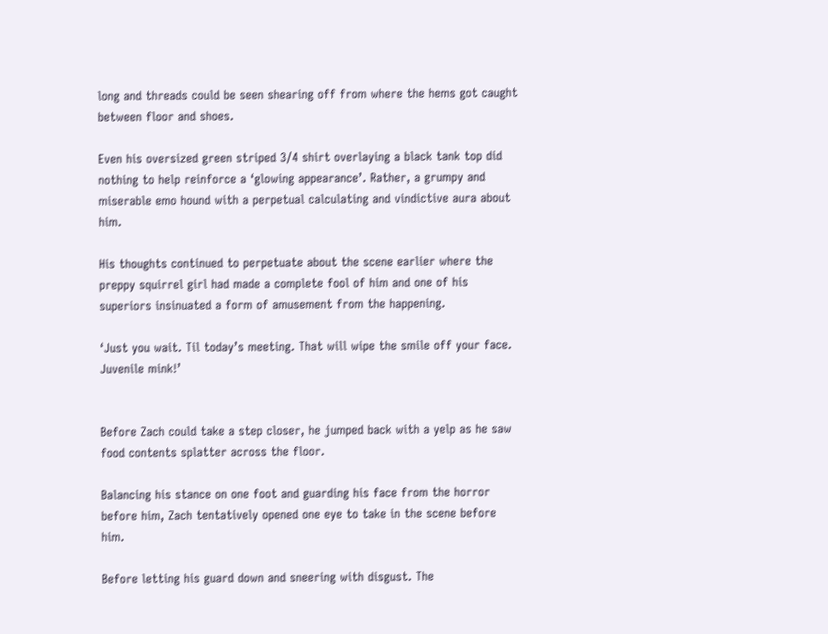long and threads could be seen shearing off from where the hems got caught between floor and shoes.

Even his oversized green striped 3/4 shirt overlaying a black tank top did nothing to help reinforce a ‘glowing appearance’. Rather, a grumpy and miserable emo hound with a perpetual calculating and vindictive aura about him.

His thoughts continued to perpetuate about the scene earlier where the preppy squirrel girl had made a complete fool of him and one of his superiors insinuated a form of amusement from the happening.

‘Just you wait. Til today’s meeting. That will wipe the smile off your face. Juvenile mink!’


Before Zach could take a step closer, he jumped back with a yelp as he saw food contents splatter across the floor.

Balancing his stance on one foot and guarding his face from the horror before him, Zach tentatively opened one eye to take in the scene before him.

Before letting his guard down and sneering with disgust. The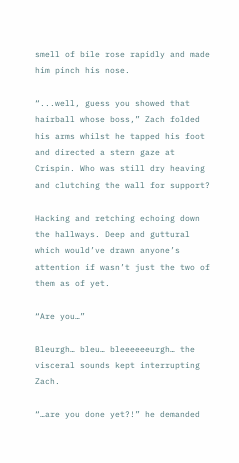smell of bile rose rapidly and made him pinch his nose.

“...well, guess you showed that hairball whose boss,” Zach folded his arms whilst he tapped his foot and directed a stern gaze at Crispin. Who was still dry heaving and clutching the wall for support?

Hacking and retching echoing down the hallways. Deep and guttural which would’ve drawn anyone’s attention if wasn’t just the two of them as of yet.

“Are you…”

Bleurgh… bleu… bleeeeeeurgh… the visceral sounds kept interrupting Zach.

“…are you done yet?!” he demanded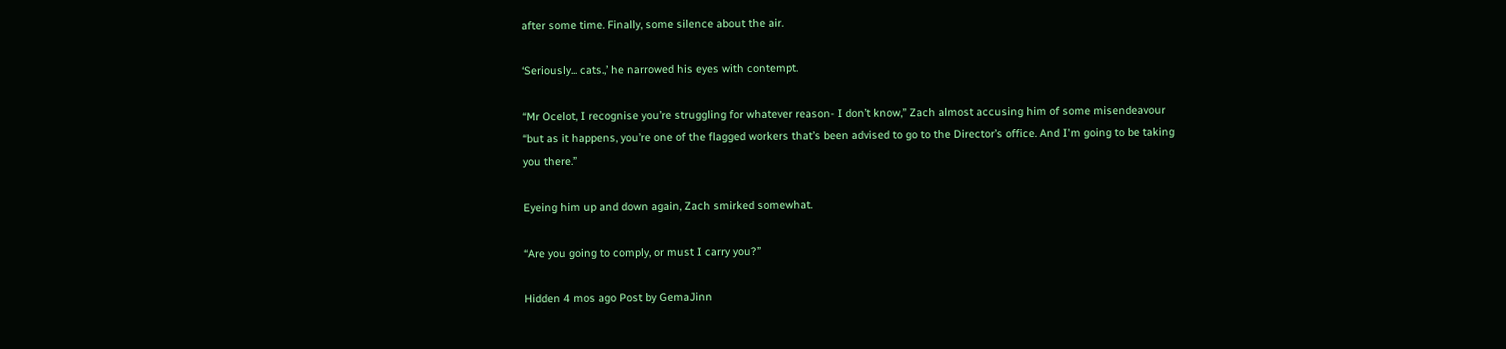after some time. Finally, some silence about the air.

‘Seriously... cats.,’ he narrowed his eyes with contempt.

“Mr Ocelot, I recognise you’re struggling for whatever reason- I don’t know,” Zach almost accusing him of some misendeavour “but as it happens, you’re one of the flagged workers that’s been advised to go to the Director’s office. And I'm going to be taking you there.”

Eyeing him up and down again, Zach smirked somewhat.

“Are you going to comply, or must I carry you?”

Hidden 4 mos ago Post by GemaJinn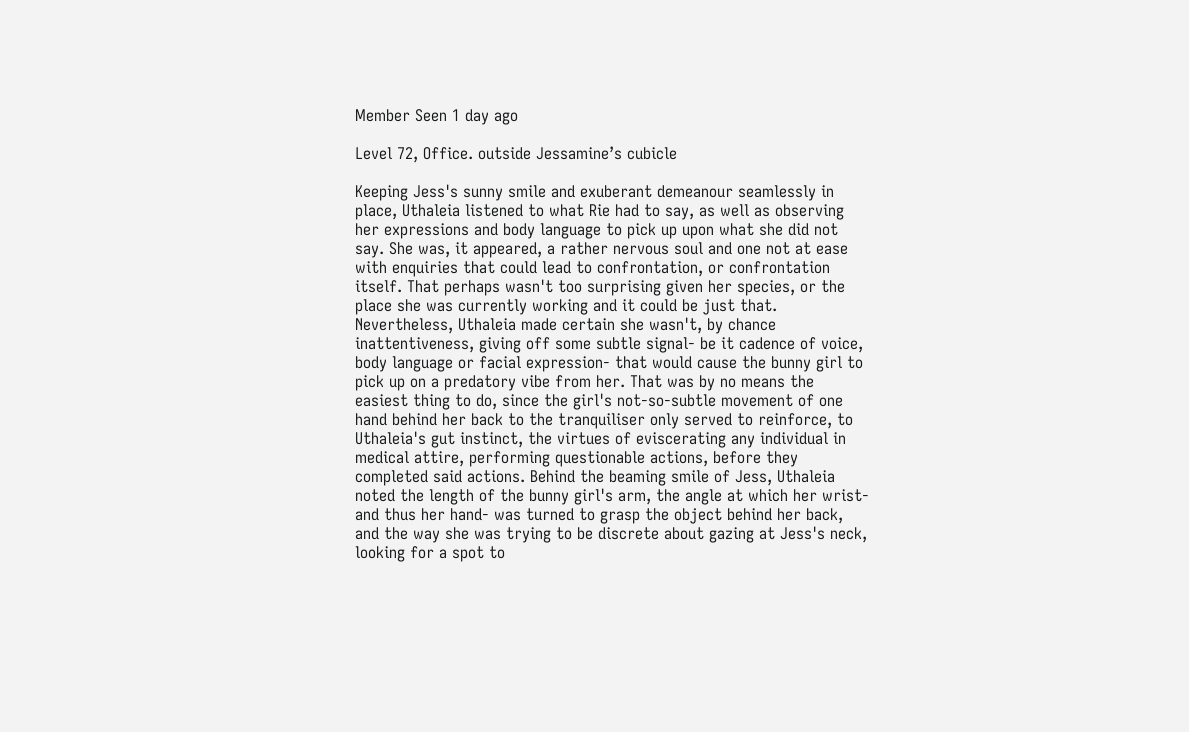Member Seen 1 day ago

Level 72, Office. outside Jessamine’s cubicle

Keeping Jess's sunny smile and exuberant demeanour seamlessly in place, Uthaleia listened to what Rie had to say, as well as observing her expressions and body language to pick up upon what she did not say. She was, it appeared, a rather nervous soul and one not at ease with enquiries that could lead to confrontation, or confrontation itself. That perhaps wasn't too surprising given her species, or the place she was currently working and it could be just that. Nevertheless, Uthaleia made certain she wasn't, by chance inattentiveness, giving off some subtle signal- be it cadence of voice, body language or facial expression- that would cause the bunny girl to pick up on a predatory vibe from her. That was by no means the easiest thing to do, since the girl's not-so-subtle movement of one hand behind her back to the tranquiliser only served to reinforce, to Uthaleia's gut instinct, the virtues of eviscerating any individual in medical attire, performing questionable actions, before they completed said actions. Behind the beaming smile of Jess, Uthaleia noted the length of the bunny girl's arm, the angle at which her wrist- and thus her hand- was turned to grasp the object behind her back, and the way she was trying to be discrete about gazing at Jess's neck, looking for a spot to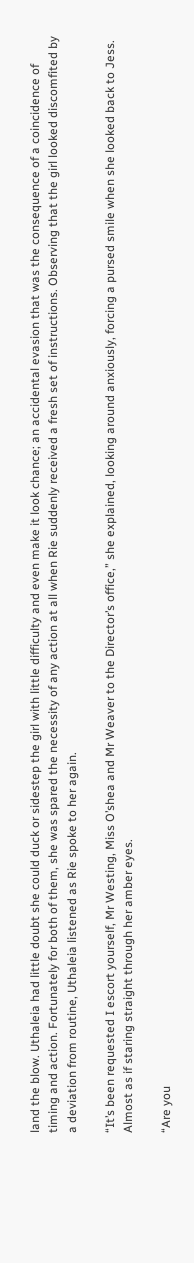land the blow. Uthaleia had little doubt she could duck or sidestep the girl with little difficulty and even make it look chance; an accidental evasion that was the consequence of a coincidence of timing and action. Fortunately for both of them, she was spared the necessity of any action at all when Rie suddenly received a fresh set of instructions. Observing that the girl looked discomfited by a deviation from routine, Uthaleia listened as Rie spoke to her again.

“It’s been requested I escort yourself, Mr Westing, Miss O’shea and Mr Weaver to the Director’s office,” she explained, looking around anxiously, forcing a pursed smile when she looked back to Jess. Almost as if staring straight through her amber eyes.

“Are you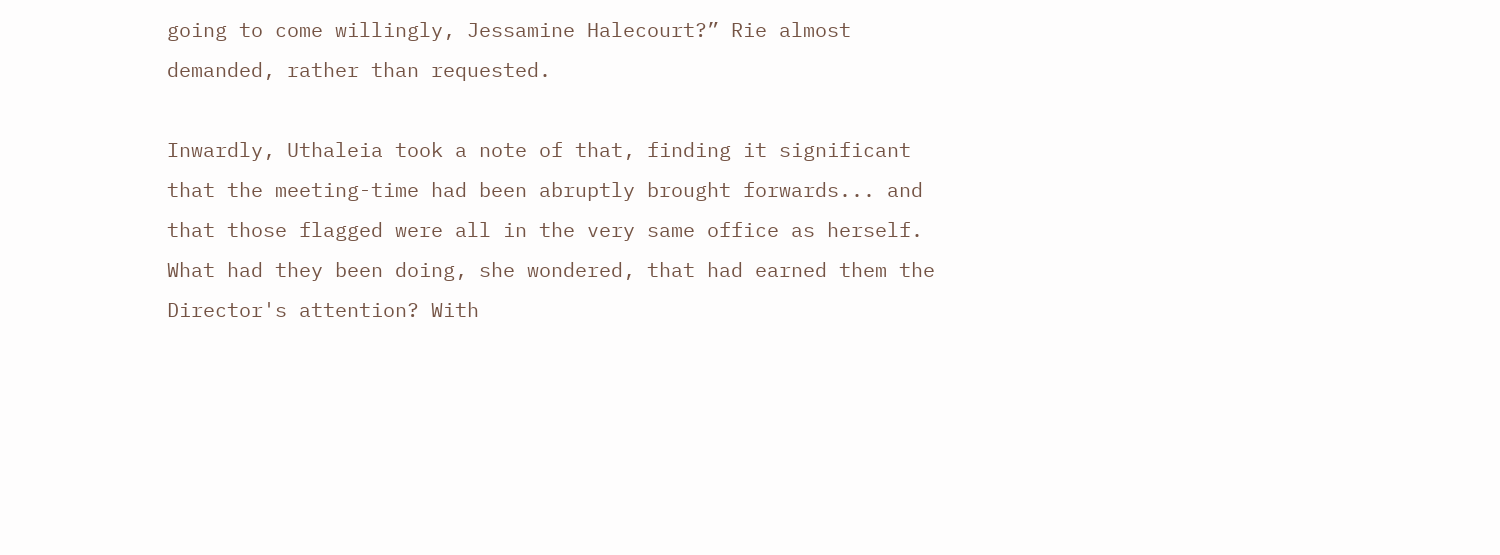going to come willingly, Jessamine Halecourt?” Rie almost demanded, rather than requested.

Inwardly, Uthaleia took a note of that, finding it significant that the meeting-time had been abruptly brought forwards... and that those flagged were all in the very same office as herself. What had they been doing, she wondered, that had earned them the Director's attention? With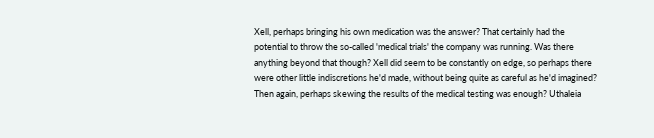Xell, perhaps bringing his own medication was the answer? That certainly had the potential to throw the so-called 'medical trials' the company was running. Was there anything beyond that though? Xell did seem to be constantly on edge, so perhaps there were other little indiscretions he'd made, without being quite as careful as he'd imagined? Then again, perhaps skewing the results of the medical testing was enough? Uthaleia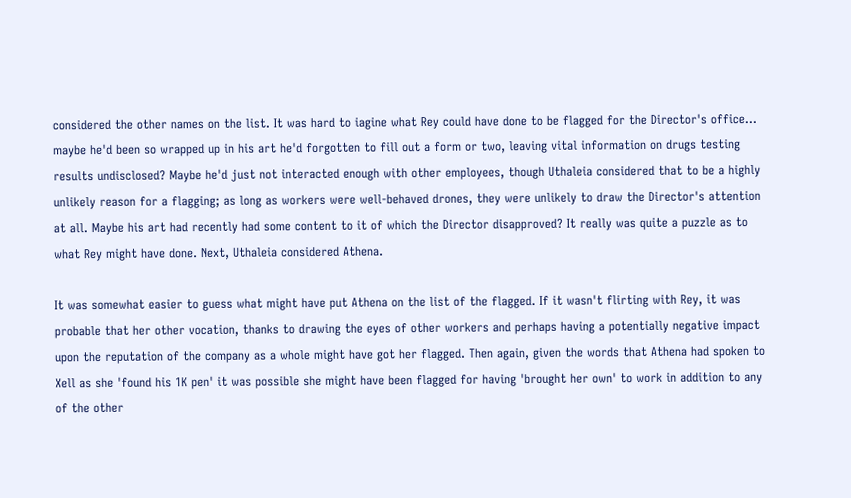considered the other names on the list. It was hard to iagine what Rey could have done to be flagged for the Director's office... maybe he'd been so wrapped up in his art he'd forgotten to fill out a form or two, leaving vital information on drugs testing results undisclosed? Maybe he'd just not interacted enough with other employees, though Uthaleia considered that to be a highly unlikely reason for a flagging; as long as workers were well-behaved drones, they were unlikely to draw the Director's attention at all. Maybe his art had recently had some content to it of which the Director disapproved? It really was quite a puzzle as to what Rey might have done. Next, Uthaleia considered Athena.

It was somewhat easier to guess what might have put Athena on the list of the flagged. If it wasn't flirting with Rey, it was probable that her other vocation, thanks to drawing the eyes of other workers and perhaps having a potentially negative impact upon the reputation of the company as a whole might have got her flagged. Then again, given the words that Athena had spoken to Xell as she 'found his 1K pen' it was possible she might have been flagged for having 'brought her own' to work in addition to any of the other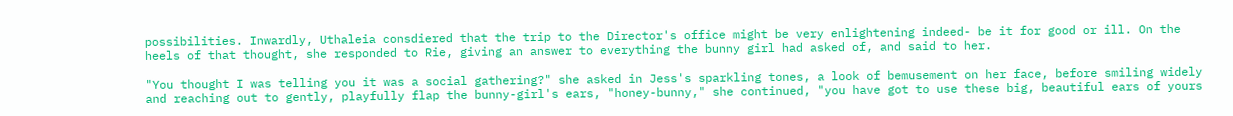possibilities. Inwardly, Uthaleia consdiered that the trip to the Director's office might be very enlightening indeed- be it for good or ill. On the heels of that thought, she responded to Rie, giving an answer to everything the bunny girl had asked of, and said to her.

"You thought I was telling you it was a social gathering?" she asked in Jess's sparkling tones, a look of bemusement on her face, before smiling widely and reaching out to gently, playfully flap the bunny-girl's ears, "honey-bunny," she continued, "you have got to use these big, beautiful ears of yours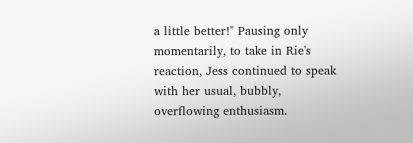a little better!" Pausing only momentarily, to take in Rie's reaction, Jess continued to speak with her usual, bubbly, overflowing enthusiasm.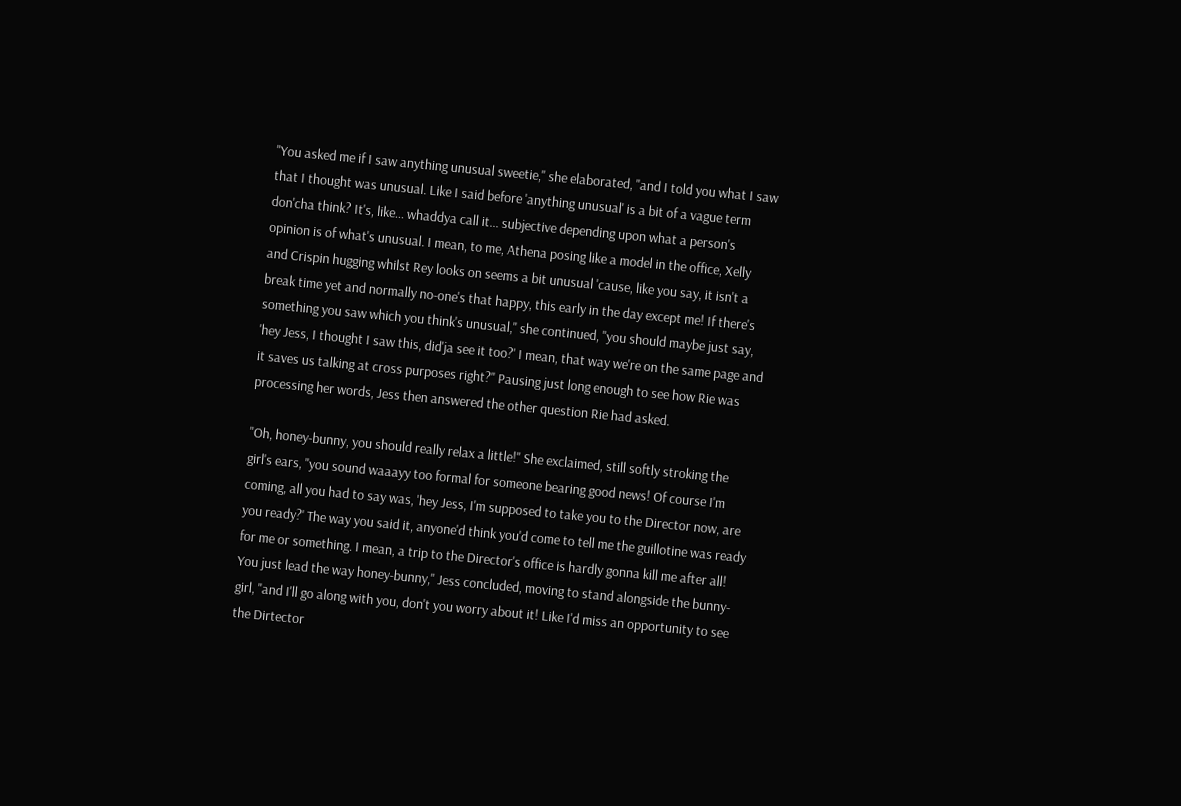"You asked me if I saw anything unusual sweetie," she elaborated, "and I told you what I saw that I thought was unusual. Like I said before 'anything unusual' is a bit of a vague term don'cha think? It's, like... whaddya call it... subjective depending upon what a person's opinion is of what's unusual. I mean, to me, Athena posing like a model in the office, Xelly and Crispin hugging whilst Rey looks on seems a bit unusual 'cause, like you say, it isn't a break time yet and normally no-one's that happy, this early in the day except me! If there's something you saw which you think's unusual," she continued, "you should maybe just say, 'hey Jess, I thought I saw this, did'ja see it too?' I mean, that way we're on the same page and it saves us talking at cross purposes right?" Pausing just long enough to see how Rie was processing her words, Jess then answered the other question Rie had asked.

"Oh, honey-bunny, you should really relax a little!" She exclaimed, still softly stroking the girl's ears, "you sound waaayy too formal for someone bearing good news! Of course I'm coming, all you had to say was, 'hey Jess, I'm supposed to take you to the Director now, are you ready?' The way you said it, anyone'd think you'd come to tell me the guillotine was ready for me or something. I mean, a trip to the Director's office is hardly gonna kill me after all! You just lead the way honey-bunny," Jess concluded, moving to stand alongside the bunny-girl, "and I'll go along with you, don't you worry about it! Like I'd miss an opportunity to see the Dirtector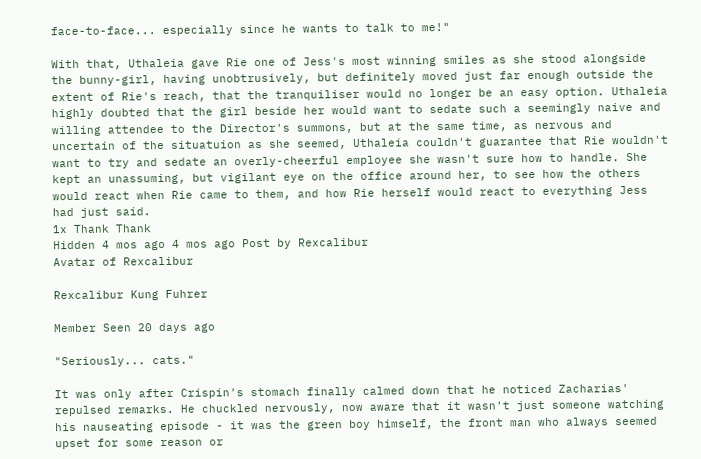face-to-face... especially since he wants to talk to me!"

With that, Uthaleia gave Rie one of Jess's most winning smiles as she stood alongside the bunny-girl, having unobtrusively, but definitely moved just far enough outside the extent of Rie's reach, that the tranquiliser would no longer be an easy option. Uthaleia highly doubted that the girl beside her would want to sedate such a seemingly naive and willing attendee to the Director's summons, but at the same time, as nervous and uncertain of the situatuion as she seemed, Uthaleia couldn't guarantee that Rie wouldn't want to try and sedate an overly-cheerful employee she wasn't sure how to handle. She kept an unassuming, but vigilant eye on the office around her, to see how the others would react when Rie came to them, and how Rie herself would react to everything Jess had just said.
1x Thank Thank
Hidden 4 mos ago 4 mos ago Post by Rexcalibur
Avatar of Rexcalibur

Rexcalibur Kung Fuhrer

Member Seen 20 days ago

"Seriously... cats."

It was only after Crispin's stomach finally calmed down that he noticed Zacharias' repulsed remarks. He chuckled nervously, now aware that it wasn't just someone watching his nauseating episode - it was the green boy himself, the front man who always seemed upset for some reason or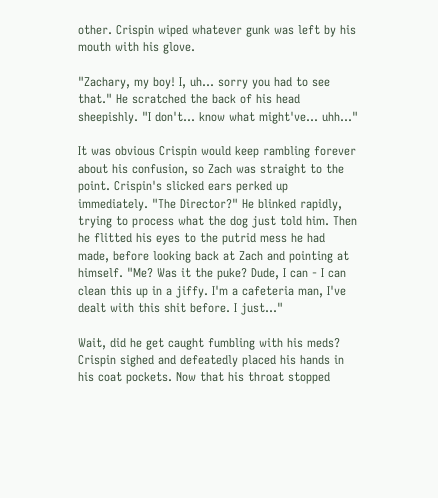other. Crispin wiped whatever gunk was left by his mouth with his glove.

"Zachary, my boy! I, uh... sorry you had to see that." He scratched the back of his head sheepishly. "I don't... know what might've... uhh..."

It was obvious Crispin would keep rambling forever about his confusion, so Zach was straight to the point. Crispin's slicked ears perked up immediately. "The Director?" He blinked rapidly, trying to process what the dog just told him. Then he flitted his eyes to the putrid mess he had made, before looking back at Zach and pointing at himself. "Me? Was it the puke? Dude, I can - I can clean this up in a jiffy. I'm a cafeteria man, I've dealt with this shit before. I just..."

Wait, did he get caught fumbling with his meds? Crispin sighed and defeatedly placed his hands in his coat pockets. Now that his throat stopped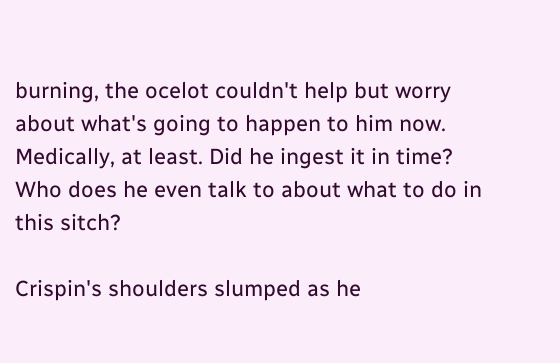burning, the ocelot couldn't help but worry about what's going to happen to him now. Medically, at least. Did he ingest it in time? Who does he even talk to about what to do in this sitch?

Crispin's shoulders slumped as he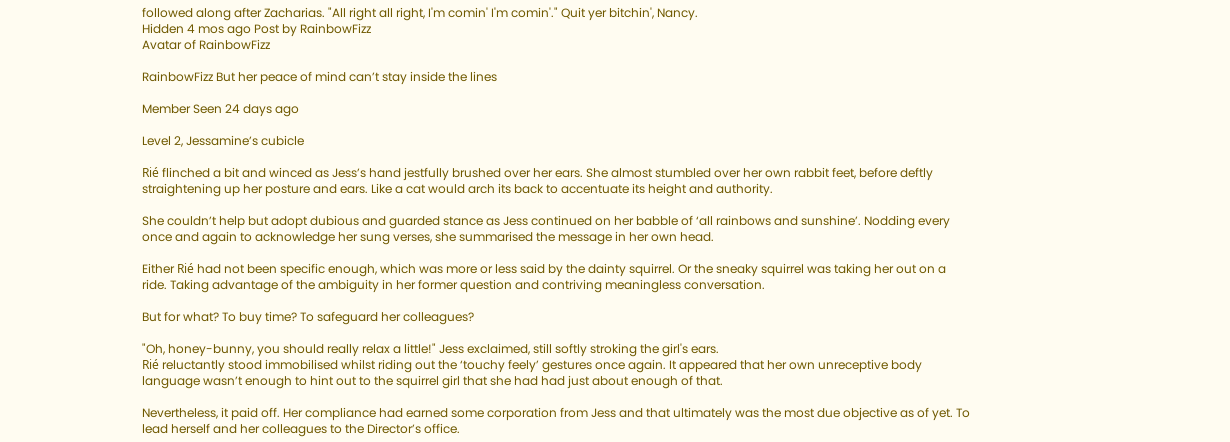followed along after Zacharias. "All right all right, I'm comin' I'm comin'." Quit yer bitchin', Nancy.
Hidden 4 mos ago Post by RainbowFizz
Avatar of RainbowFizz

RainbowFizz But her peace of mind can’t stay inside the lines

Member Seen 24 days ago

Level 2, Jessamine’s cubicle

Rié flinched a bit and winced as Jess’s hand jestfully brushed over her ears. She almost stumbled over her own rabbit feet, before deftly straightening up her posture and ears. Like a cat would arch its back to accentuate its height and authority.

She couldn’t help but adopt dubious and guarded stance as Jess continued on her babble of ‘all rainbows and sunshine’. Nodding every once and again to acknowledge her sung verses, she summarised the message in her own head.

Either Rié had not been specific enough, which was more or less said by the dainty squirrel. Or the sneaky squirrel was taking her out on a ride. Taking advantage of the ambiguity in her former question and contriving meaningless conversation.

But for what? To buy time? To safeguard her colleagues?

"Oh, honey-bunny, you should really relax a little!" Jess exclaimed, still softly stroking the girl's ears.
Rié reluctantly stood immobilised whilst riding out the ‘touchy feely’ gestures once again. It appeared that her own unreceptive body language wasn’t enough to hint out to the squirrel girl that she had had just about enough of that.

Nevertheless, it paid off. Her compliance had earned some corporation from Jess and that ultimately was the most due objective as of yet. To lead herself and her colleagues to the Director’s office.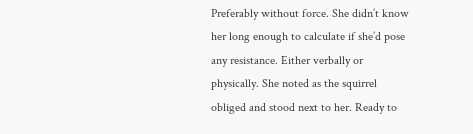Preferably without force. She didn’t know her long enough to calculate if she’d pose any resistance. Either verbally or physically. She noted as the squirrel obliged and stood next to her. Ready to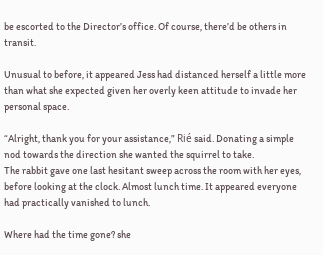be escorted to the Director’s office. Of course, there’d be others in transit.

Unusual to before, it appeared Jess had distanced herself a little more than what she expected given her overly keen attitude to invade her personal space.

“Alright, thank you for your assistance,” Rié said. Donating a simple nod towards the direction she wanted the squirrel to take.
The rabbit gave one last hesitant sweep across the room with her eyes, before looking at the clock. Almost lunch time. It appeared everyone had practically vanished to lunch.

Where had the time gone? she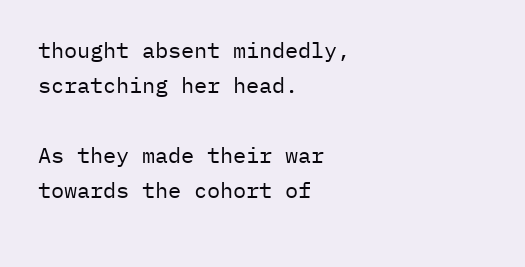thought absent mindedly, scratching her head.

As they made their war towards the cohort of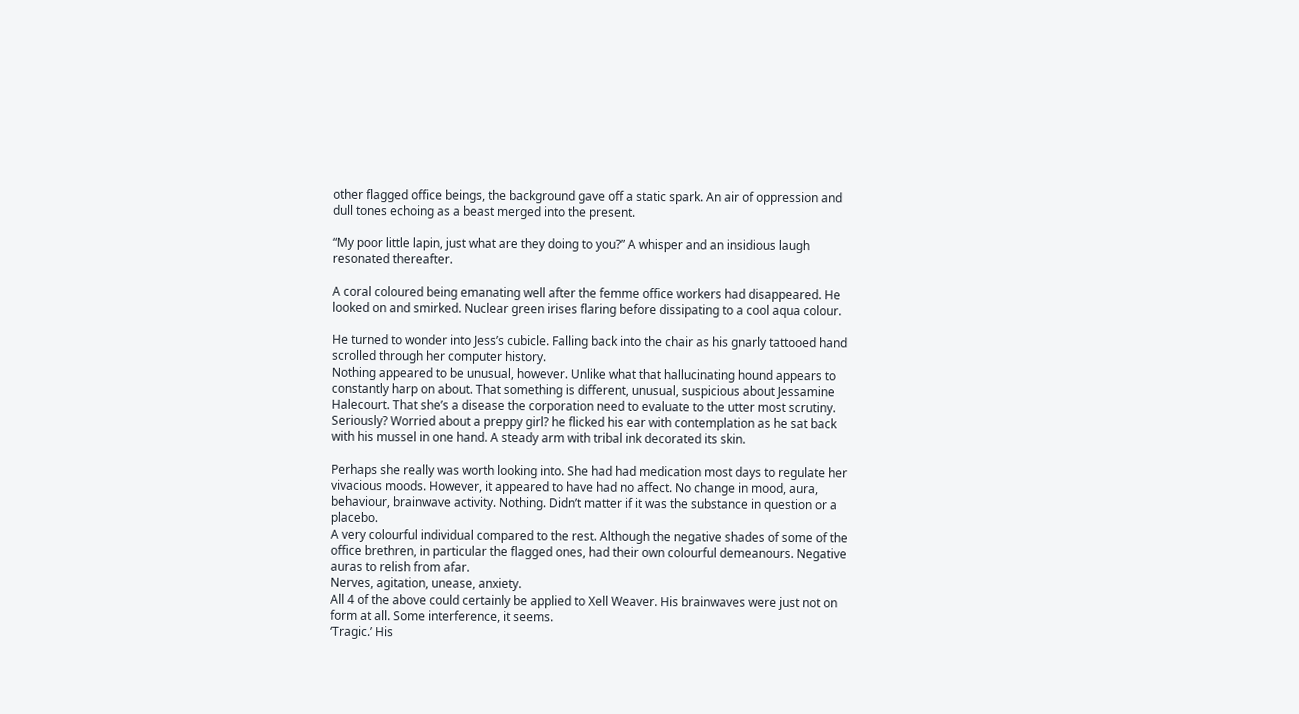other flagged office beings, the background gave off a static spark. An air of oppression and dull tones echoing as a beast merged into the present.

“My poor little lapin, just what are they doing to you?” A whisper and an insidious laugh resonated thereafter.

A coral coloured being emanating well after the femme office workers had disappeared. He looked on and smirked. Nuclear green irises flaring before dissipating to a cool aqua colour.

He turned to wonder into Jess’s cubicle. Falling back into the chair as his gnarly tattooed hand scrolled through her computer history.
Nothing appeared to be unusual, however. Unlike what that hallucinating hound appears to constantly harp on about. That something is different, unusual, suspicious about Jessamine Halecourt. That she’s a disease the corporation need to evaluate to the utter most scrutiny.
Seriously? Worried about a preppy girl? he flicked his ear with contemplation as he sat back with his mussel in one hand. A steady arm with tribal ink decorated its skin.

Perhaps she really was worth looking into. She had had medication most days to regulate her vivacious moods. However, it appeared to have had no affect. No change in mood, aura, behaviour, brainwave activity. Nothing. Didn’t matter if it was the substance in question or a placebo.
A very colourful individual compared to the rest. Although the negative shades of some of the office brethren, in particular the flagged ones, had their own colourful demeanours. Negative auras to relish from afar.
Nerves, agitation, unease, anxiety.
All 4 of the above could certainly be applied to Xell Weaver. His brainwaves were just not on form at all. Some interference, it seems.
‘Tragic.’ His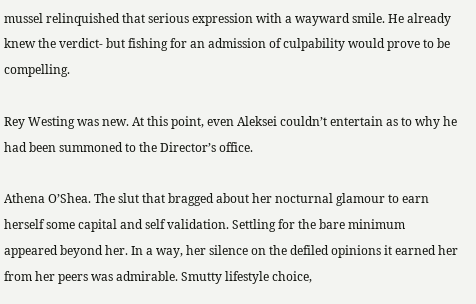mussel relinquished that serious expression with a wayward smile. He already knew the verdict- but fishing for an admission of culpability would prove to be compelling.

Rey Westing was new. At this point, even Aleksei couldn’t entertain as to why he had been summoned to the Director’s office.

Athena O’Shea. The slut that bragged about her nocturnal glamour to earn herself some capital and self validation. Settling for the bare minimum appeared beyond her. In a way, her silence on the defiled opinions it earned her from her peers was admirable. Smutty lifestyle choice,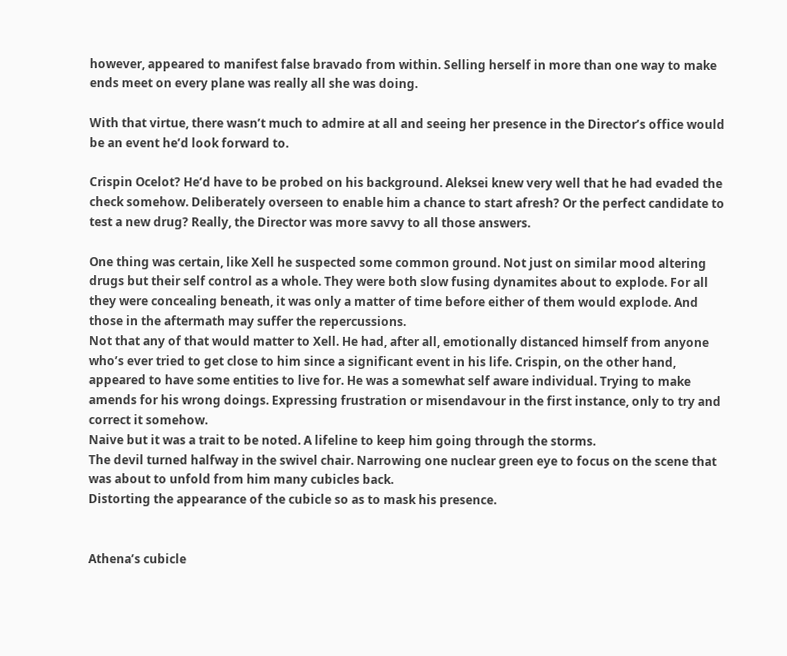however, appeared to manifest false bravado from within. Selling herself in more than one way to make ends meet on every plane was really all she was doing.

With that virtue, there wasn’t much to admire at all and seeing her presence in the Director’s office would be an event he’d look forward to.

Crispin Ocelot? He’d have to be probed on his background. Aleksei knew very well that he had evaded the check somehow. Deliberately overseen to enable him a chance to start afresh? Or the perfect candidate to test a new drug? Really, the Director was more savvy to all those answers.

One thing was certain, like Xell he suspected some common ground. Not just on similar mood altering drugs but their self control as a whole. They were both slow fusing dynamites about to explode. For all they were concealing beneath, it was only a matter of time before either of them would explode. And those in the aftermath may suffer the repercussions.
Not that any of that would matter to Xell. He had, after all, emotionally distanced himself from anyone who’s ever tried to get close to him since a significant event in his life. Crispin, on the other hand, appeared to have some entities to live for. He was a somewhat self aware individual. Trying to make amends for his wrong doings. Expressing frustration or misendavour in the first instance, only to try and correct it somehow.
Naive but it was a trait to be noted. A lifeline to keep him going through the storms.
The devil turned halfway in the swivel chair. Narrowing one nuclear green eye to focus on the scene that was about to unfold from him many cubicles back.
Distorting the appearance of the cubicle so as to mask his presence.


Athena’s cubicle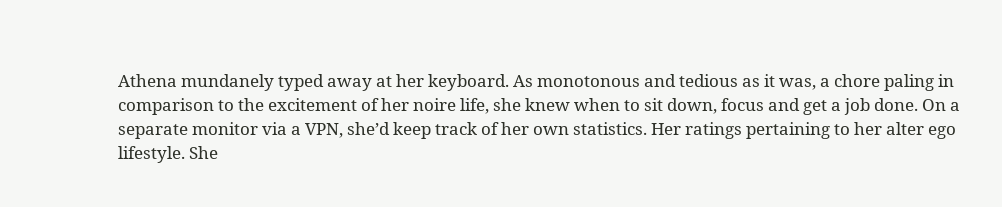Athena mundanely typed away at her keyboard. As monotonous and tedious as it was, a chore paling in comparison to the excitement of her noire life, she knew when to sit down, focus and get a job done. On a separate monitor via a VPN, she’d keep track of her own statistics. Her ratings pertaining to her alter ego lifestyle. She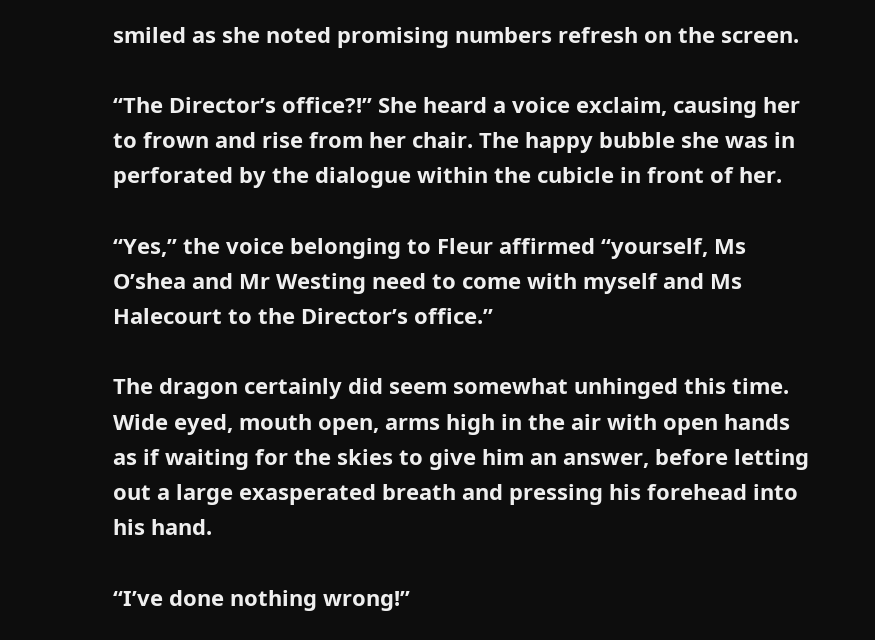smiled as she noted promising numbers refresh on the screen.

“The Director’s office?!” She heard a voice exclaim, causing her to frown and rise from her chair. The happy bubble she was in perforated by the dialogue within the cubicle in front of her.

“Yes,” the voice belonging to Fleur affirmed “yourself, Ms O’shea and Mr Westing need to come with myself and Ms Halecourt to the Director’s office.”

The dragon certainly did seem somewhat unhinged this time. Wide eyed, mouth open, arms high in the air with open hands as if waiting for the skies to give him an answer, before letting out a large exasperated breath and pressing his forehead into his hand.

“I’ve done nothing wrong!”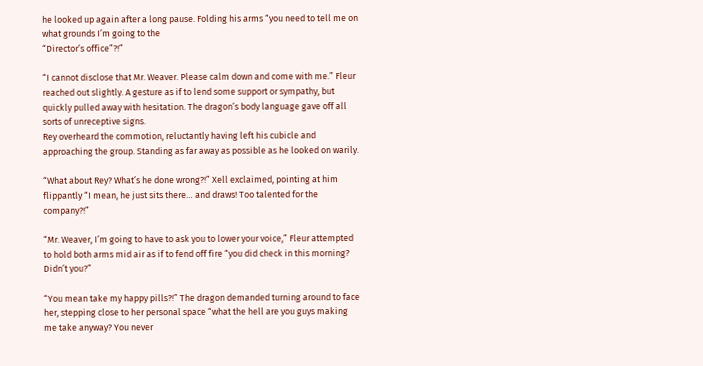he looked up again after a long pause. Folding his arms “you need to tell me on what grounds I’m going to the
“Director’s office”?!”

“I cannot disclose that Mr. Weaver. Please calm down and come with me.” Fleur reached out slightly. A gesture as if to lend some support or sympathy, but quickly pulled away with hesitation. The dragon’s body language gave off all sorts of unreceptive signs.
Rey overheard the commotion, reluctantly having left his cubicle and approaching the group. Standing as far away as possible as he looked on warily.

“What about Rey? What’s he done wrong?!” Xell exclaimed, pointing at him flippantly “I mean, he just sits there… and draws! Too talented for the company?!”

“Mr. Weaver, I’m going to have to ask you to lower your voice,” Fleur attempted to hold both arms mid air as if to fend off fire “you did check in this morning? Didn’t you?”

“You mean take my happy pills?!” The dragon demanded turning around to face her, stepping close to her personal space “what the hell are you guys making me take anyway? You never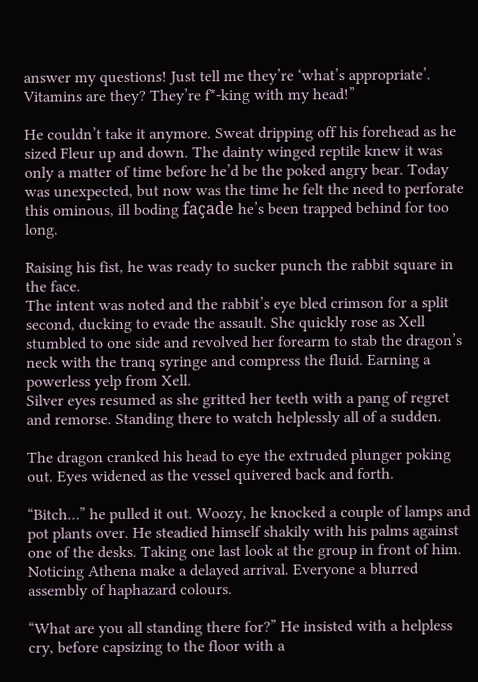answer my questions! Just tell me they’re ‘what’s appropriate’. Vitamins are they? They’re f*-king with my head!”

He couldn’t take it anymore. Sweat dripping off his forehead as he sized Fleur up and down. The dainty winged reptile knew it was only a matter of time before he’d be the poked angry bear. Today was unexpected, but now was the time he felt the need to perforate this ominous, ill boding façade he’s been trapped behind for too long.

Raising his fist, he was ready to sucker punch the rabbit square in the face.
The intent was noted and the rabbit’s eye bled crimson for a split second, ducking to evade the assault. She quickly rose as Xell stumbled to one side and revolved her forearm to stab the dragon’s neck with the tranq syringe and compress the fluid. Earning a powerless yelp from Xell.
Silver eyes resumed as she gritted her teeth with a pang of regret and remorse. Standing there to watch helplessly all of a sudden.

The dragon cranked his head to eye the extruded plunger poking out. Eyes widened as the vessel quivered back and forth.

“Bitch…” he pulled it out. Woozy, he knocked a couple of lamps and pot plants over. He steadied himself shakily with his palms against one of the desks. Taking one last look at the group in front of him. Noticing Athena make a delayed arrival. Everyone a blurred assembly of haphazard colours.

“What are you all standing there for?” He insisted with a helpless cry, before capsizing to the floor with a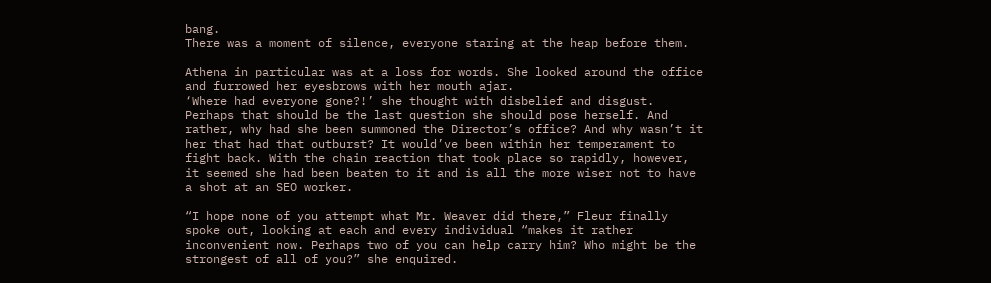bang.
There was a moment of silence, everyone staring at the heap before them.

Athena in particular was at a loss for words. She looked around the office and furrowed her eyesbrows with her mouth ajar.
‘Where had everyone gone?!’ she thought with disbelief and disgust. Perhaps that should be the last question she should pose herself. And rather, why had she been summoned the Director’s office? And why wasn’t it her that had that outburst? It would’ve been within her temperament to fight back. With the chain reaction that took place so rapidly, however, it seemed she had been beaten to it and is all the more wiser not to have a shot at an SEO worker.

“I hope none of you attempt what Mr. Weaver did there,” Fleur finally spoke out, looking at each and every individual “makes it rather inconvenient now. Perhaps two of you can help carry him? Who might be the strongest of all of you?” she enquired.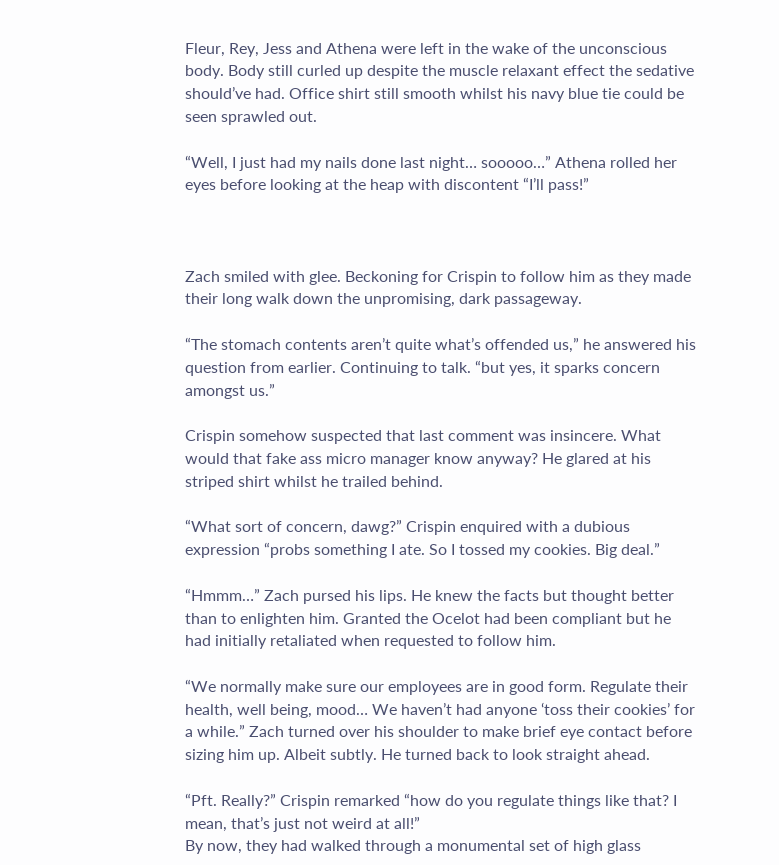Fleur, Rey, Jess and Athena were left in the wake of the unconscious body. Body still curled up despite the muscle relaxant effect the sedative should’ve had. Office shirt still smooth whilst his navy blue tie could be seen sprawled out.

“Well, I just had my nails done last night… sooooo…” Athena rolled her eyes before looking at the heap with discontent “I’ll pass!”



Zach smiled with glee. Beckoning for Crispin to follow him as they made their long walk down the unpromising, dark passageway.

“The stomach contents aren’t quite what’s offended us,” he answered his question from earlier. Continuing to talk. “but yes, it sparks concern amongst us.”

Crispin somehow suspected that last comment was insincere. What would that fake ass micro manager know anyway? He glared at his striped shirt whilst he trailed behind.

“What sort of concern, dawg?” Crispin enquired with a dubious expression “probs something I ate. So I tossed my cookies. Big deal.”

“Hmmm…” Zach pursed his lips. He knew the facts but thought better than to enlighten him. Granted the Ocelot had been compliant but he had initially retaliated when requested to follow him.

“We normally make sure our employees are in good form. Regulate their health, well being, mood… We haven’t had anyone ‘toss their cookies’ for a while.” Zach turned over his shoulder to make brief eye contact before sizing him up. Albeit subtly. He turned back to look straight ahead.

“Pft. Really?” Crispin remarked “how do you regulate things like that? I mean, that’s just not weird at all!”
By now, they had walked through a monumental set of high glass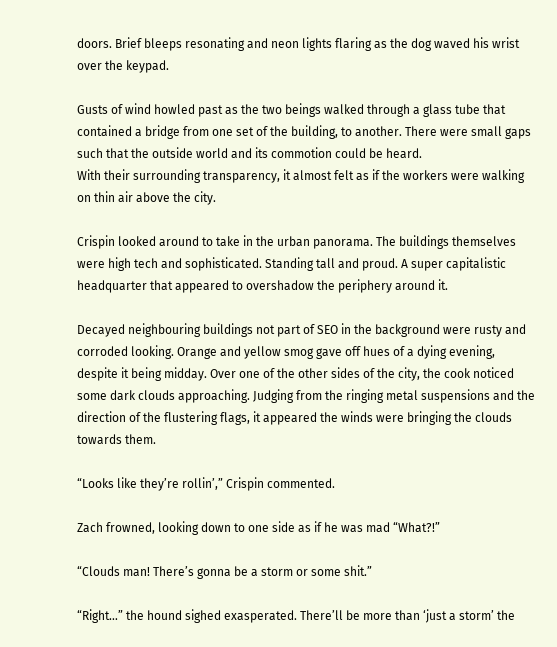doors. Brief bleeps resonating and neon lights flaring as the dog waved his wrist over the keypad.

Gusts of wind howled past as the two beings walked through a glass tube that contained a bridge from one set of the building, to another. There were small gaps such that the outside world and its commotion could be heard.
With their surrounding transparency, it almost felt as if the workers were walking on thin air above the city.

Crispin looked around to take in the urban panorama. The buildings themselves were high tech and sophisticated. Standing tall and proud. A super capitalistic headquarter that appeared to overshadow the periphery around it.

Decayed neighbouring buildings not part of SEO in the background were rusty and corroded looking. Orange and yellow smog gave off hues of a dying evening, despite it being midday. Over one of the other sides of the city, the cook noticed some dark clouds approaching. Judging from the ringing metal suspensions and the direction of the flustering flags, it appeared the winds were bringing the clouds towards them.

“Looks like they’re rollin’,” Crispin commented.

Zach frowned, looking down to one side as if he was mad “What?!”

“Clouds man! There’s gonna be a storm or some shit.”

“Right…” the hound sighed exasperated. There’ll be more than ‘just a storm’ the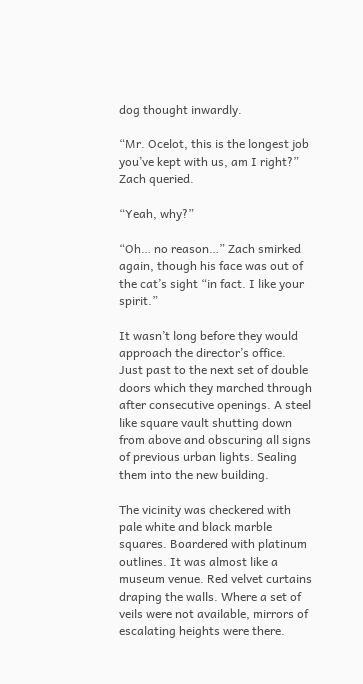dog thought inwardly.

“Mr. Ocelot, this is the longest job you’ve kept with us, am I right?” Zach queried.

“Yeah, why?”

“Oh… no reason…” Zach smirked again, though his face was out of the cat’s sight “in fact. I like your spirit.”

It wasn’t long before they would approach the director’s office. Just past to the next set of double doors which they marched through after consecutive openings. A steel like square vault shutting down from above and obscuring all signs of previous urban lights. Sealing them into the new building.

The vicinity was checkered with pale white and black marble squares. Boardered with platinum outlines. It was almost like a museum venue. Red velvet curtains draping the walls. Where a set of veils were not available, mirrors of escalating heights were there.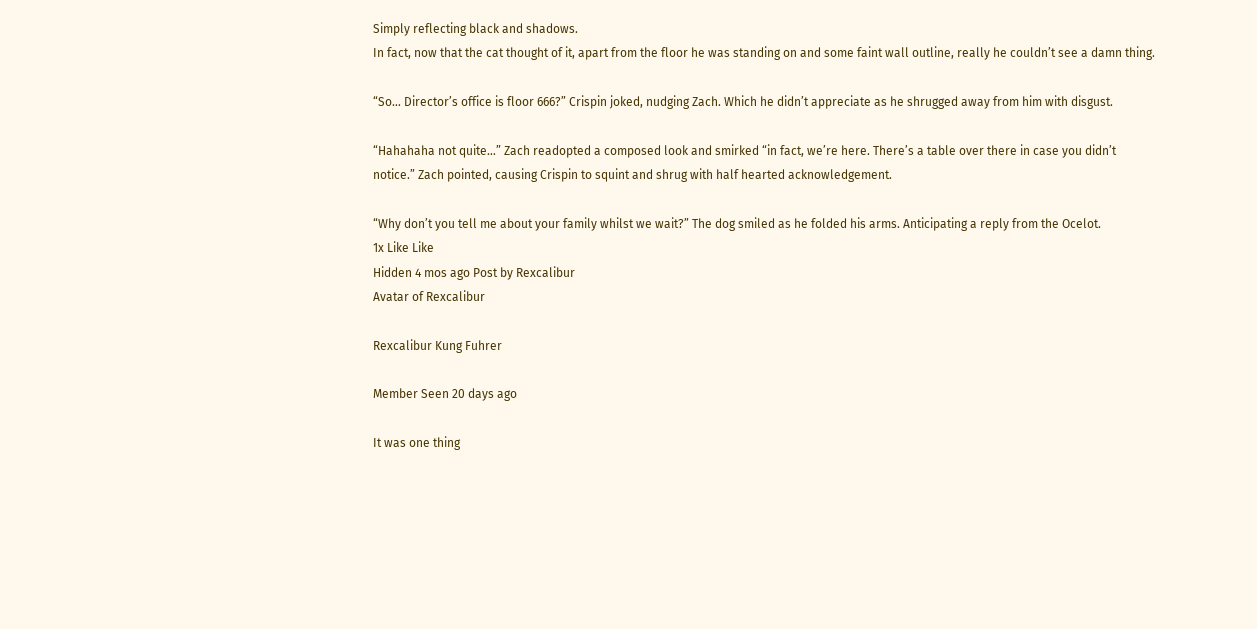Simply reflecting black and shadows.
In fact, now that the cat thought of it, apart from the floor he was standing on and some faint wall outline, really he couldn’t see a damn thing.

“So… Director’s office is floor 666?” Crispin joked, nudging Zach. Which he didn’t appreciate as he shrugged away from him with disgust.

“Hahahaha not quite…” Zach readopted a composed look and smirked “in fact, we’re here. There’s a table over there in case you didn’t
notice.” Zach pointed, causing Crispin to squint and shrug with half hearted acknowledgement.

“Why don’t you tell me about your family whilst we wait?” The dog smiled as he folded his arms. Anticipating a reply from the Ocelot.
1x Like Like
Hidden 4 mos ago Post by Rexcalibur
Avatar of Rexcalibur

Rexcalibur Kung Fuhrer

Member Seen 20 days ago

It was one thing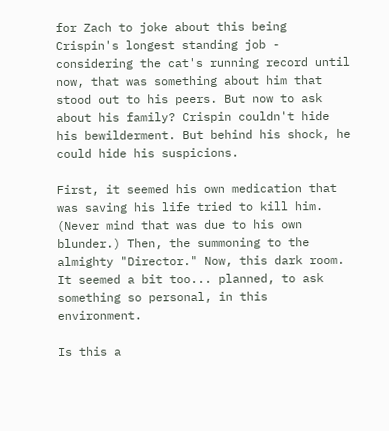for Zach to joke about this being Crispin's longest standing job - considering the cat's running record until now, that was something about him that stood out to his peers. But now to ask about his family? Crispin couldn't hide his bewilderment. But behind his shock, he could hide his suspicions.

First, it seemed his own medication that was saving his life tried to kill him. (Never mind that was due to his own blunder.) Then, the summoning to the almighty "Director." Now, this dark room. It seemed a bit too... planned, to ask something so personal, in this environment.

Is this a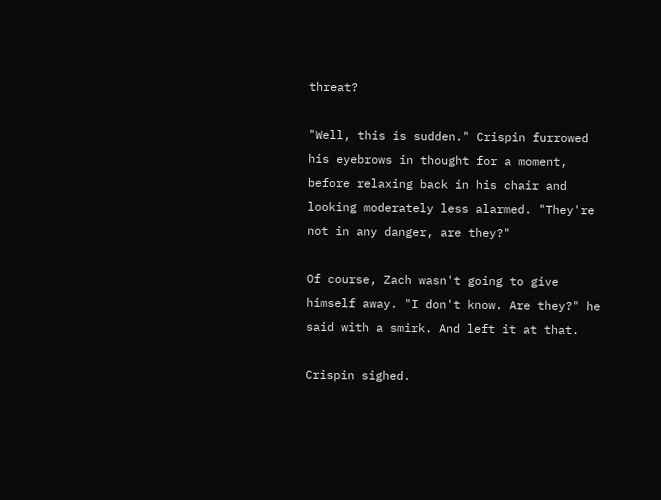threat?

"Well, this is sudden." Crispin furrowed his eyebrows in thought for a moment, before relaxing back in his chair and looking moderately less alarmed. "They're not in any danger, are they?"

Of course, Zach wasn't going to give himself away. "I don't know. Are they?" he said with a smirk. And left it at that.

Crispin sighed.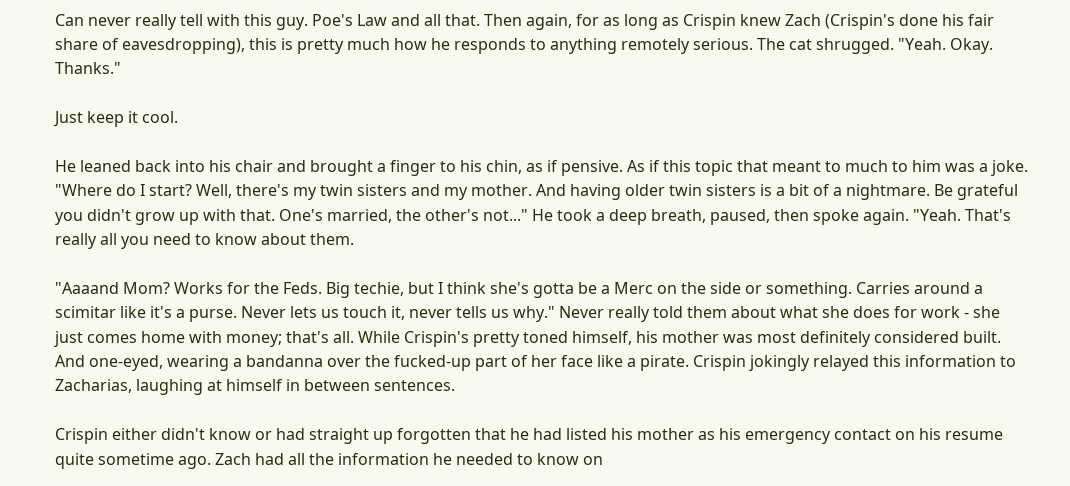Can never really tell with this guy. Poe's Law and all that. Then again, for as long as Crispin knew Zach (Crispin's done his fair share of eavesdropping), this is pretty much how he responds to anything remotely serious. The cat shrugged. "Yeah. Okay. Thanks."

Just keep it cool.

He leaned back into his chair and brought a finger to his chin, as if pensive. As if this topic that meant to much to him was a joke. "Where do I start? Well, there's my twin sisters and my mother. And having older twin sisters is a bit of a nightmare. Be grateful you didn't grow up with that. One's married, the other's not..." He took a deep breath, paused, then spoke again. "Yeah. That's really all you need to know about them.

"Aaaand Mom? Works for the Feds. Big techie, but I think she's gotta be a Merc on the side or something. Carries around a scimitar like it's a purse. Never lets us touch it, never tells us why." Never really told them about what she does for work - she just comes home with money; that's all. While Crispin's pretty toned himself, his mother was most definitely considered built. And one-eyed, wearing a bandanna over the fucked-up part of her face like a pirate. Crispin jokingly relayed this information to Zacharias, laughing at himself in between sentences.

Crispin either didn't know or had straight up forgotten that he had listed his mother as his emergency contact on his resume quite sometime ago. Zach had all the information he needed to know on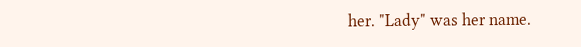her. "Lady" was her name.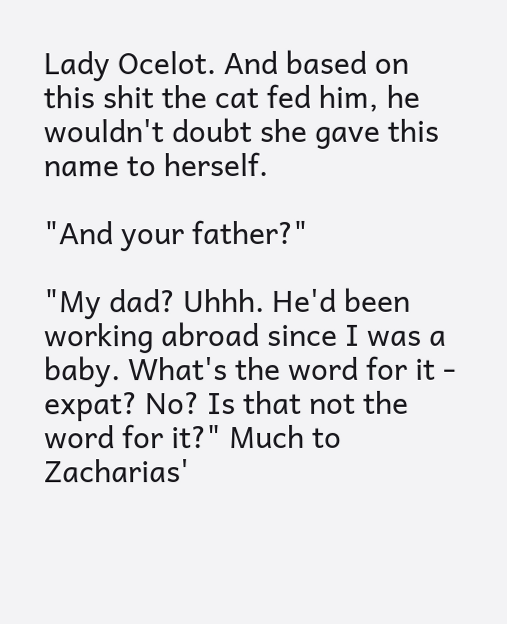Lady Ocelot. And based on this shit the cat fed him, he wouldn't doubt she gave this name to herself.

"And your father?"

"My dad? Uhhh. He'd been working abroad since I was a baby. What's the word for it - expat? No? Is that not the word for it?" Much to Zacharias'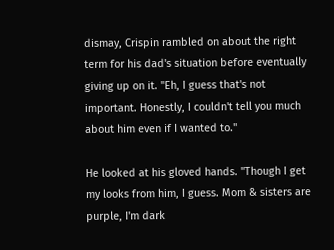dismay, Crispin rambled on about the right term for his dad's situation before eventually giving up on it. "Eh, I guess that's not important. Honestly, I couldn't tell you much about him even if I wanted to."

He looked at his gloved hands. "Though I get my looks from him, I guess. Mom & sisters are purple, I'm dark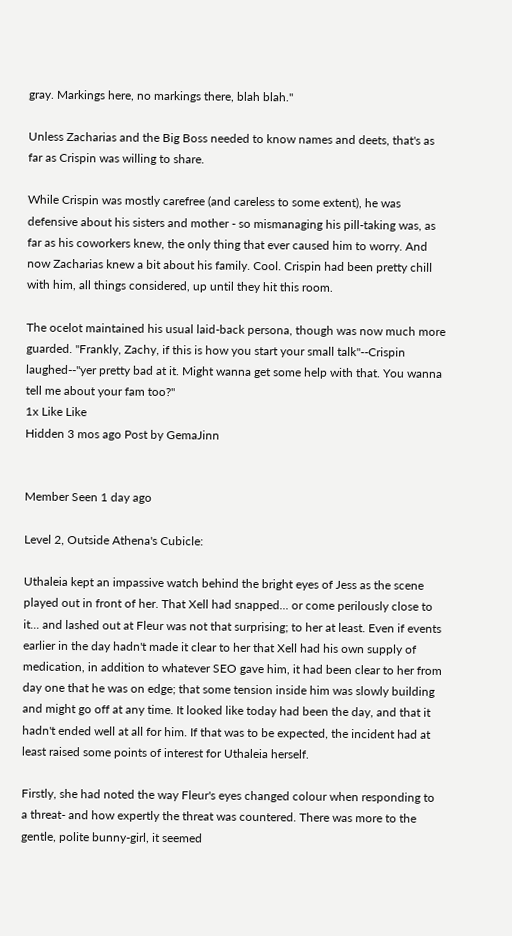gray. Markings here, no markings there, blah blah."

Unless Zacharias and the Big Boss needed to know names and deets, that's as far as Crispin was willing to share.

While Crispin was mostly carefree (and careless to some extent), he was defensive about his sisters and mother - so mismanaging his pill-taking was, as far as his coworkers knew, the only thing that ever caused him to worry. And now Zacharias knew a bit about his family. Cool. Crispin had been pretty chill with him, all things considered, up until they hit this room.

The ocelot maintained his usual laid-back persona, though was now much more guarded. "Frankly, Zachy, if this is how you start your small talk"--Crispin laughed--"yer pretty bad at it. Might wanna get some help with that. You wanna tell me about your fam too?"
1x Like Like
Hidden 3 mos ago Post by GemaJinn


Member Seen 1 day ago

Level 2, Outside Athena's Cubicle:

Uthaleia kept an impassive watch behind the bright eyes of Jess as the scene played out in front of her. That Xell had snapped... or come perilously close to it... and lashed out at Fleur was not that surprising; to her at least. Even if events earlier in the day hadn't made it clear to her that Xell had his own supply of medication, in addition to whatever SEO gave him, it had been clear to her from day one that he was on edge; that some tension inside him was slowly building and might go off at any time. It looked like today had been the day, and that it hadn't ended well at all for him. If that was to be expected, the incident had at least raised some points of interest for Uthaleia herself.

Firstly, she had noted the way Fleur's eyes changed colour when responding to a threat- and how expertly the threat was countered. There was more to the gentle, polite bunny-girl, it seemed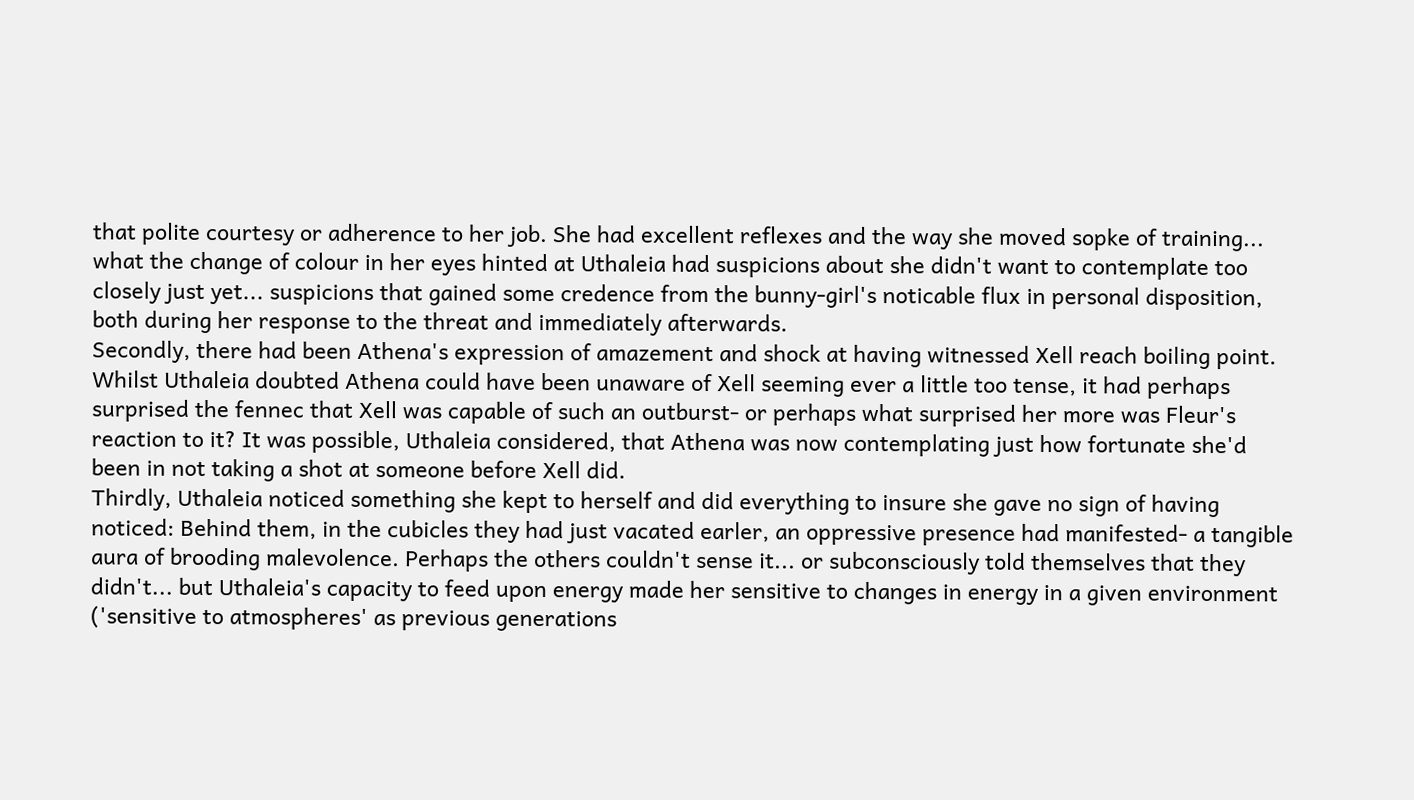that polite courtesy or adherence to her job. She had excellent reflexes and the way she moved sopke of training... what the change of colour in her eyes hinted at Uthaleia had suspicions about she didn't want to contemplate too closely just yet... suspicions that gained some credence from the bunny-girl's noticable flux in personal disposition, both during her response to the threat and immediately afterwards.
Secondly, there had been Athena's expression of amazement and shock at having witnessed Xell reach boiling point. Whilst Uthaleia doubted Athena could have been unaware of Xell seeming ever a little too tense, it had perhaps surprised the fennec that Xell was capable of such an outburst- or perhaps what surprised her more was Fleur's reaction to it? It was possible, Uthaleia considered, that Athena was now contemplating just how fortunate she'd been in not taking a shot at someone before Xell did.
Thirdly, Uthaleia noticed something she kept to herself and did everything to insure she gave no sign of having noticed: Behind them, in the cubicles they had just vacated earler, an oppressive presence had manifested- a tangible aura of brooding malevolence. Perhaps the others couldn't sense it... or subconsciously told themselves that they didn't... but Uthaleia's capacity to feed upon energy made her sensitive to changes in energy in a given environment ('sensitive to atmospheres' as previous generations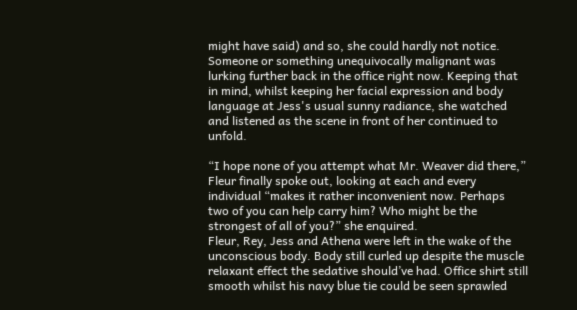might have said) and so, she could hardly not notice. Someone or something unequivocally malignant was lurking further back in the office right now. Keeping that in mind, whilst keeping her facial expression and body language at Jess's usual sunny radiance, she watched and listened as the scene in front of her continued to unfold.

“I hope none of you attempt what Mr. Weaver did there,” Fleur finally spoke out, looking at each and every individual “makes it rather inconvenient now. Perhaps two of you can help carry him? Who might be the strongest of all of you?” she enquired.
Fleur, Rey, Jess and Athena were left in the wake of the unconscious body. Body still curled up despite the muscle relaxant effect the sedative should’ve had. Office shirt still smooth whilst his navy blue tie could be seen sprawled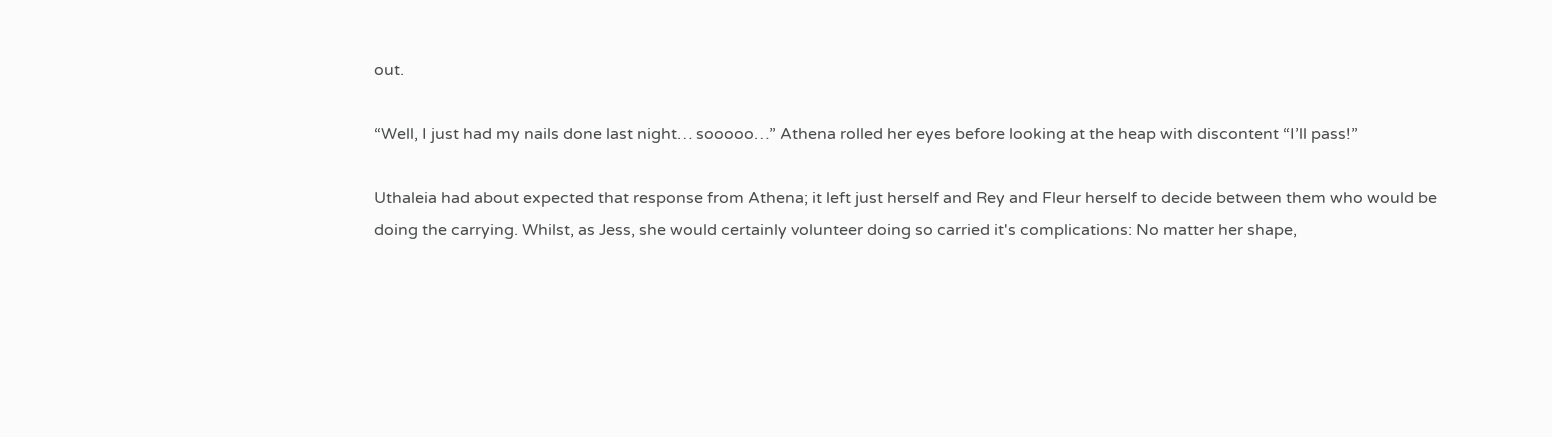out.

“Well, I just had my nails done last night… sooooo…” Athena rolled her eyes before looking at the heap with discontent “I’ll pass!”

Uthaleia had about expected that response from Athena; it left just herself and Rey and Fleur herself to decide between them who would be doing the carrying. Whilst, as Jess, she would certainly volunteer doing so carried it's complications: No matter her shape,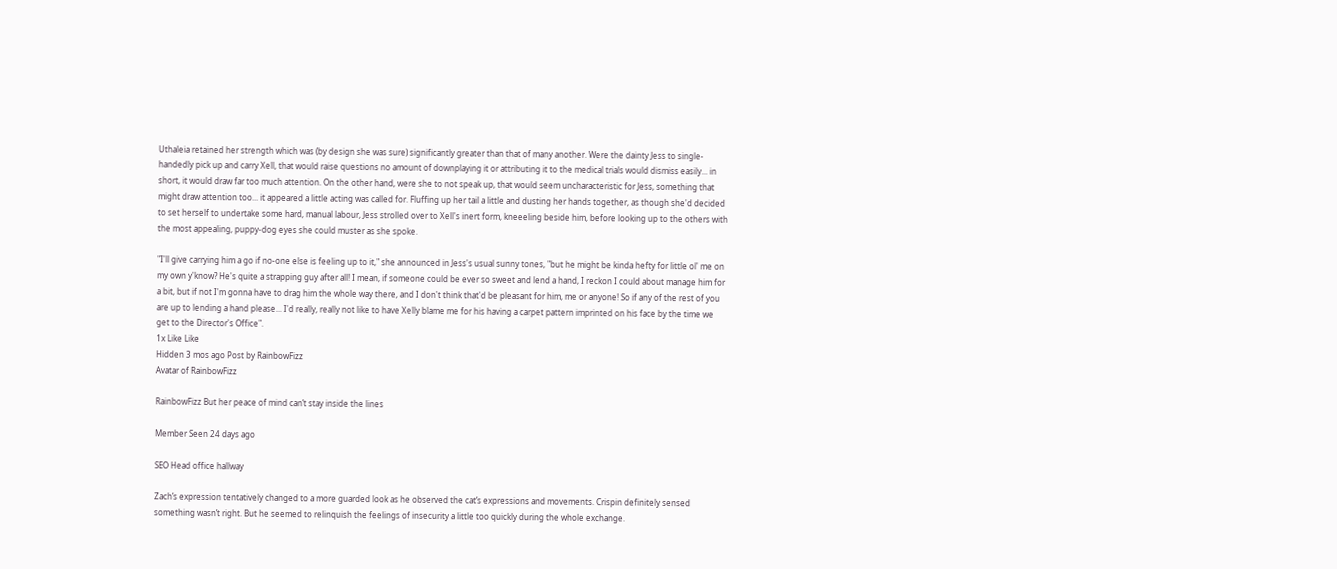Uthaleia retained her strength which was (by design she was sure) significantly greater than that of many another. Were the dainty Jess to single-handedly pick up and carry Xell, that would raise questions no amount of downplaying it or attributing it to the medical trials would dismiss easily... in short, it would draw far too much attention. On the other hand, were she to not speak up, that would seem uncharacteristic for Jess, something that might draw attention too... it appeared a little acting was called for. Fluffing up her tail a little and dusting her hands together, as though she'd decided to set herself to undertake some hard, manual labour, Jess strolled over to Xell's inert form, kneeeling beside him, before looking up to the others with the most appealing, puppy-dog eyes she could muster as she spoke.

"I'll give carrying him a go if no-one else is feeling up to it," she announced in Jess's usual sunny tones, "but he might be kinda hefty for little ol' me on my own y'know? He's quite a strapping guy after all! I mean, if someone could be ever so sweet and lend a hand, I reckon I could about manage him for a bit, but if not I'm gonna have to drag him the whole way there, and I don't think that'd be pleasant for him, me or anyone! So if any of the rest of you are up to lending a hand please... I'd really, really not like to have Xelly blame me for his having a carpet pattern imprinted on his face by the time we get to the Director's Office".
1x Like Like
Hidden 3 mos ago Post by RainbowFizz
Avatar of RainbowFizz

RainbowFizz But her peace of mind can’t stay inside the lines

Member Seen 24 days ago

SEO Head office hallway

Zach’s expression tentatively changed to a more guarded look as he observed the cat’s expressions and movements. Crispin definitely sensed something wasn’t right. But he seemed to relinquish the feelings of insecurity a little too quickly during the whole exchange.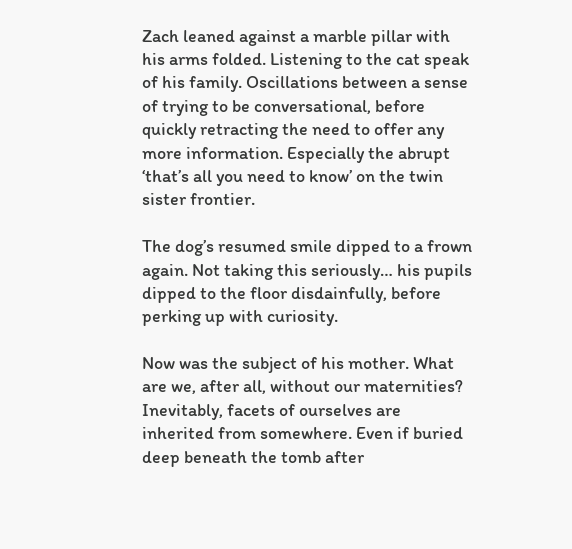Zach leaned against a marble pillar with his arms folded. Listening to the cat speak of his family. Oscillations between a sense of trying to be conversational, before quickly retracting the need to offer any more information. Especially the abrupt ‘that’s all you need to know’ on the twin sister frontier.

The dog’s resumed smile dipped to a frown again. Not taking this seriously… his pupils dipped to the floor disdainfully, before perking up with curiosity.

Now was the subject of his mother. What are we, after all, without our maternities? Inevitably, facets of ourselves are inherited from somewhere. Even if buried deep beneath the tomb after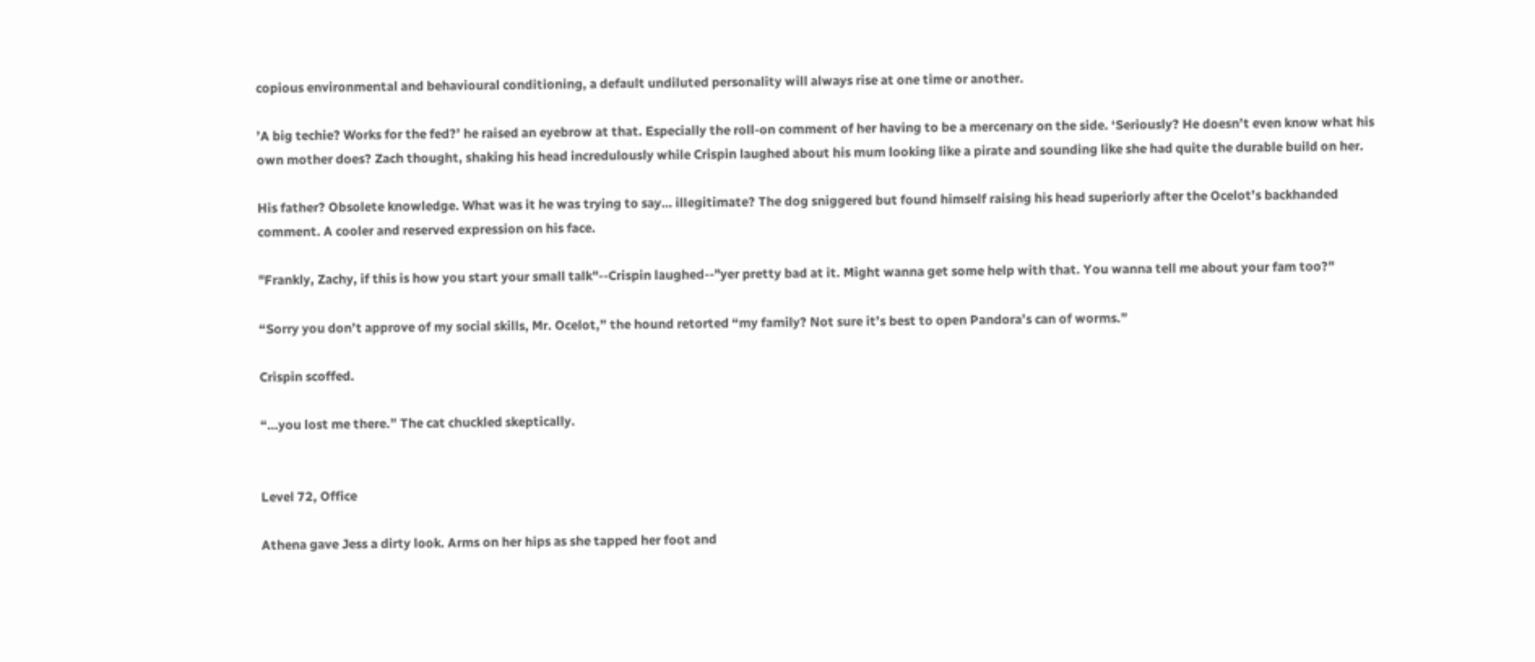copious environmental and behavioural conditioning, a default undiluted personality will always rise at one time or another.

’A big techie? Works for the fed?’ he raised an eyebrow at that. Especially the roll-on comment of her having to be a mercenary on the side. ‘Seriously? He doesn’t even know what his own mother does? Zach thought, shaking his head incredulously while Crispin laughed about his mum looking like a pirate and sounding like she had quite the durable build on her.

His father? Obsolete knowledge. What was it he was trying to say… illegitimate? The dog sniggered but found himself raising his head superiorly after the Ocelot’s backhanded comment. A cooler and reserved expression on his face.

"Frankly, Zachy, if this is how you start your small talk"--Crispin laughed--"yer pretty bad at it. Might wanna get some help with that. You wanna tell me about your fam too?"

“Sorry you don’t approve of my social skills, Mr. Ocelot,” the hound retorted “my family? Not sure it’s best to open Pandora’s can of worms.”

Crispin scoffed.

“…you lost me there.” The cat chuckled skeptically.


Level 72, Office

Athena gave Jess a dirty look. Arms on her hips as she tapped her foot and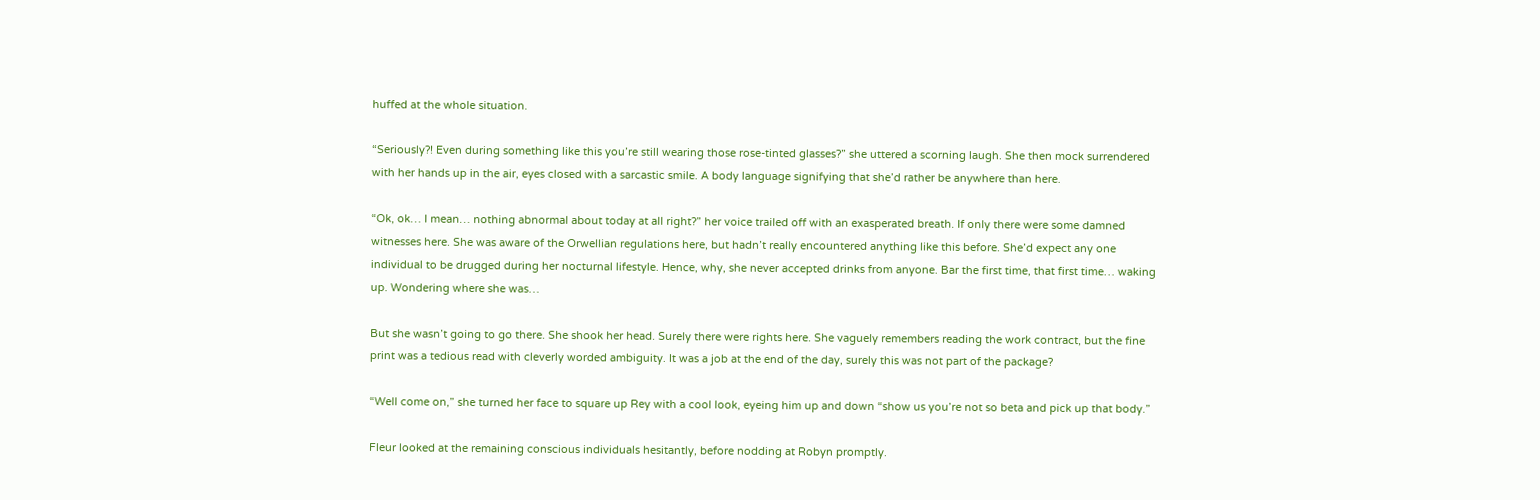huffed at the whole situation.

“Seriously?! Even during something like this you’re still wearing those rose-tinted glasses?” she uttered a scorning laugh. She then mock surrendered with her hands up in the air, eyes closed with a sarcastic smile. A body language signifying that she’d rather be anywhere than here.

“Ok, ok… I mean… nothing abnormal about today at all right?” her voice trailed off with an exasperated breath. If only there were some damned witnesses here. She was aware of the Orwellian regulations here, but hadn’t really encountered anything like this before. She’d expect any one individual to be drugged during her nocturnal lifestyle. Hence, why, she never accepted drinks from anyone. Bar the first time, that first time… waking up. Wondering where she was…

But she wasn’t going to go there. She shook her head. Surely there were rights here. She vaguely remembers reading the work contract, but the fine print was a tedious read with cleverly worded ambiguity. It was a job at the end of the day, surely this was not part of the package?

“Well come on,” she turned her face to square up Rey with a cool look, eyeing him up and down “show us you’re not so beta and pick up that body.”

Fleur looked at the remaining conscious individuals hesitantly, before nodding at Robyn promptly.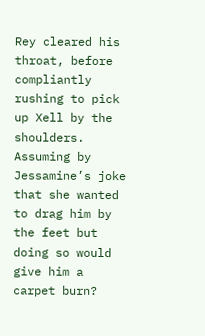Rey cleared his throat, before compliantly rushing to pick up Xell by the shoulders. Assuming by Jessamine’s joke that she wanted to drag him by the feet but doing so would give him a carpet burn?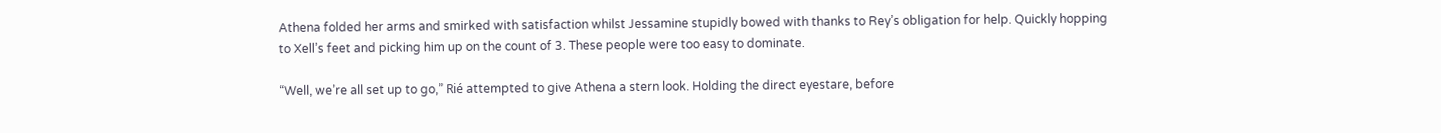Athena folded her arms and smirked with satisfaction whilst Jessamine stupidly bowed with thanks to Rey’s obligation for help. Quickly hopping to Xell’s feet and picking him up on the count of 3. These people were too easy to dominate.

“Well, we’re all set up to go,” Rié attempted to give Athena a stern look. Holding the direct eyestare, before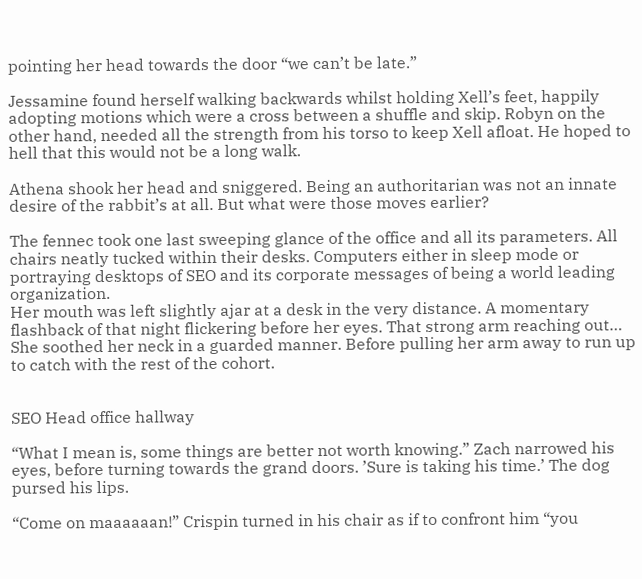pointing her head towards the door “we can’t be late.”

Jessamine found herself walking backwards whilst holding Xell’s feet, happily adopting motions which were a cross between a shuffle and skip. Robyn on the other hand, needed all the strength from his torso to keep Xell afloat. He hoped to hell that this would not be a long walk.

Athena shook her head and sniggered. Being an authoritarian was not an innate desire of the rabbit’s at all. But what were those moves earlier?

The fennec took one last sweeping glance of the office and all its parameters. All chairs neatly tucked within their desks. Computers either in sleep mode or portraying desktops of SEO and its corporate messages of being a world leading organization.
Her mouth was left slightly ajar at a desk in the very distance. A momentary flashback of that night flickering before her eyes. That strong arm reaching out…
She soothed her neck in a guarded manner. Before pulling her arm away to run up to catch with the rest of the cohort.


SEO Head office hallway

“What I mean is, some things are better not worth knowing.” Zach narrowed his eyes, before turning towards the grand doors. ’Sure is taking his time.’ The dog pursed his lips.

“Come on maaaaaan!” Crispin turned in his chair as if to confront him “you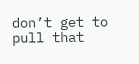don’t get to pull that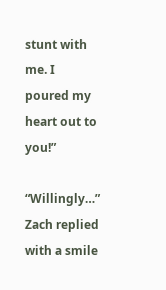stunt with me. I poured my heart out to you!”

“Willingly…” Zach replied with a smile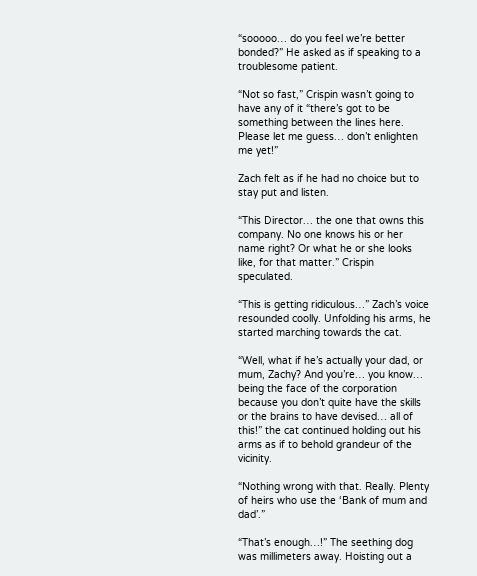“sooooo… do you feel we’re better bonded?” He asked as if speaking to a troublesome patient.

“Not so fast,” Crispin wasn’t going to have any of it “there’s got to be something between the lines here. Please let me guess… don’t enlighten me yet!”

Zach felt as if he had no choice but to stay put and listen.

“This Director… the one that owns this company. No one knows his or her name right? Or what he or she looks like, for that matter.” Crispin speculated.

“This is getting ridiculous…” Zach’s voice resounded coolly. Unfolding his arms, he started marching towards the cat.

“Well, what if he’s actually your dad, or mum, Zachy? And you’re… you know… being the face of the corporation because you don’t quite have the skills or the brains to have devised… all of this!” the cat continued holding out his arms as if to behold grandeur of the vicinity.

“Nothing wrong with that. Really. Plenty of heirs who use the ‘Bank of mum and dad’.”

“That’s enough…!” The seething dog was millimeters away. Hoisting out a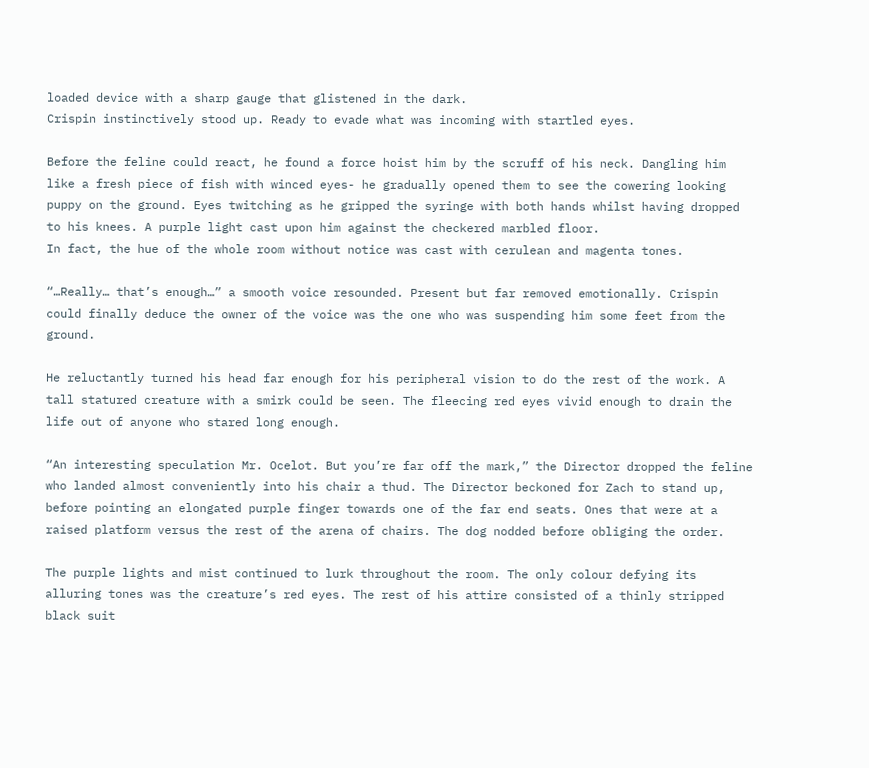loaded device with a sharp gauge that glistened in the dark.
Crispin instinctively stood up. Ready to evade what was incoming with startled eyes.

Before the feline could react, he found a force hoist him by the scruff of his neck. Dangling him like a fresh piece of fish with winced eyes- he gradually opened them to see the cowering looking puppy on the ground. Eyes twitching as he gripped the syringe with both hands whilst having dropped to his knees. A purple light cast upon him against the checkered marbled floor.
In fact, the hue of the whole room without notice was cast with cerulean and magenta tones.

“…Really… that’s enough…” a smooth voice resounded. Present but far removed emotionally. Crispin could finally deduce the owner of the voice was the one who was suspending him some feet from the ground.

He reluctantly turned his head far enough for his peripheral vision to do the rest of the work. A tall statured creature with a smirk could be seen. The fleecing red eyes vivid enough to drain the life out of anyone who stared long enough.

“An interesting speculation Mr. Ocelot. But you’re far off the mark,” the Director dropped the feline who landed almost conveniently into his chair a thud. The Director beckoned for Zach to stand up, before pointing an elongated purple finger towards one of the far end seats. Ones that were at a raised platform versus the rest of the arena of chairs. The dog nodded before obliging the order.

The purple lights and mist continued to lurk throughout the room. The only colour defying its alluring tones was the creature’s red eyes. The rest of his attire consisted of a thinly stripped black suit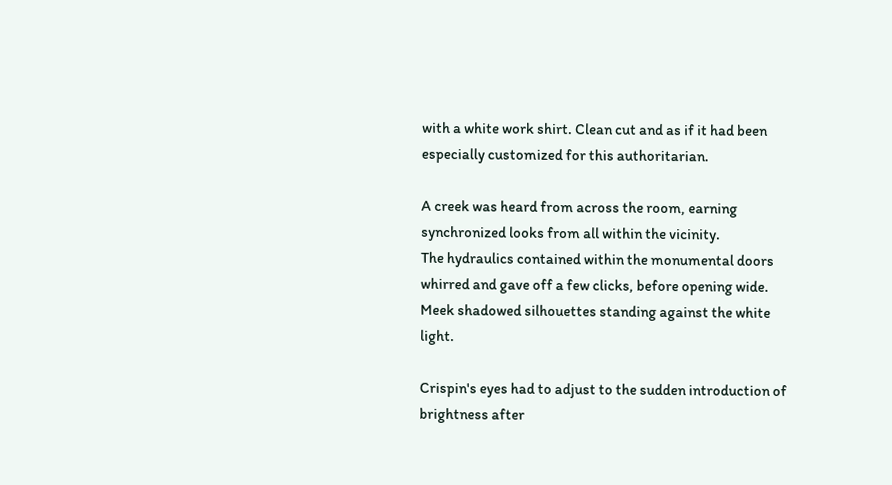with a white work shirt. Clean cut and as if it had been especially customized for this authoritarian.

A creek was heard from across the room, earning synchronized looks from all within the vicinity.
The hydraulics contained within the monumental doors whirred and gave off a few clicks, before opening wide. Meek shadowed silhouettes standing against the white light.

Crispin's eyes had to adjust to the sudden introduction of brightness after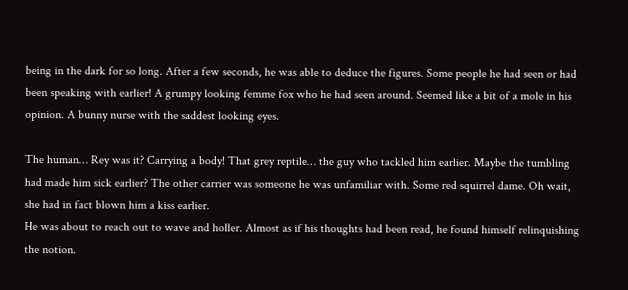being in the dark for so long. After a few seconds, he was able to deduce the figures. Some people he had seen or had been speaking with earlier! A grumpy looking femme fox who he had seen around. Seemed like a bit of a mole in his opinion. A bunny nurse with the saddest looking eyes.

The human… Rey was it? Carrying a body! That grey reptile… the guy who tackled him earlier. Maybe the tumbling had made him sick earlier? The other carrier was someone he was unfamiliar with. Some red squirrel dame. Oh wait, she had in fact blown him a kiss earlier.
He was about to reach out to wave and holler. Almost as if his thoughts had been read, he found himself relinquishing the notion.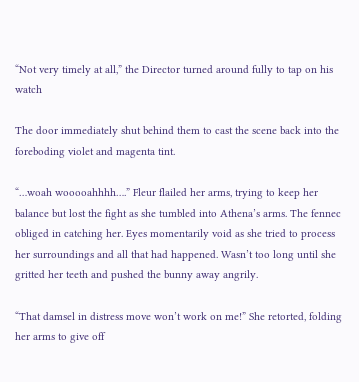“Not very timely at all,” the Director turned around fully to tap on his watch

The door immediately shut behind them to cast the scene back into the foreboding violet and magenta tint.

“…woah wooooahhhh….” Fleur flailed her arms, trying to keep her balance but lost the fight as she tumbled into Athena’s arms. The fennec obliged in catching her. Eyes momentarily void as she tried to process her surroundings and all that had happened. Wasn’t too long until she gritted her teeth and pushed the bunny away angrily.

“That damsel in distress move won’t work on me!” She retorted, folding her arms to give off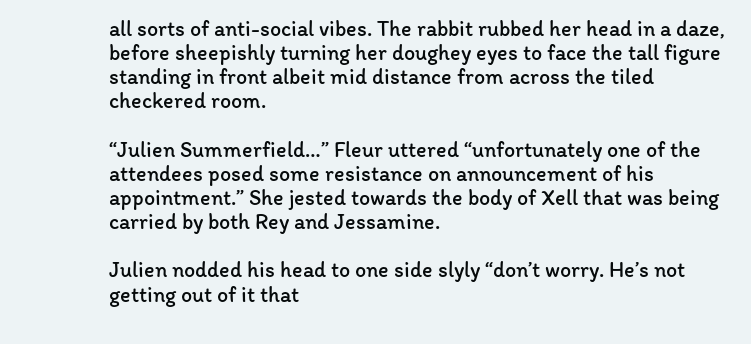all sorts of anti-social vibes. The rabbit rubbed her head in a daze, before sheepishly turning her doughey eyes to face the tall figure standing in front albeit mid distance from across the tiled checkered room.

“Julien Summerfield…” Fleur uttered “unfortunately one of the attendees posed some resistance on announcement of his appointment.” She jested towards the body of Xell that was being carried by both Rey and Jessamine.

Julien nodded his head to one side slyly “don’t worry. He’s not getting out of it that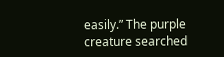easily.” The purple creature searched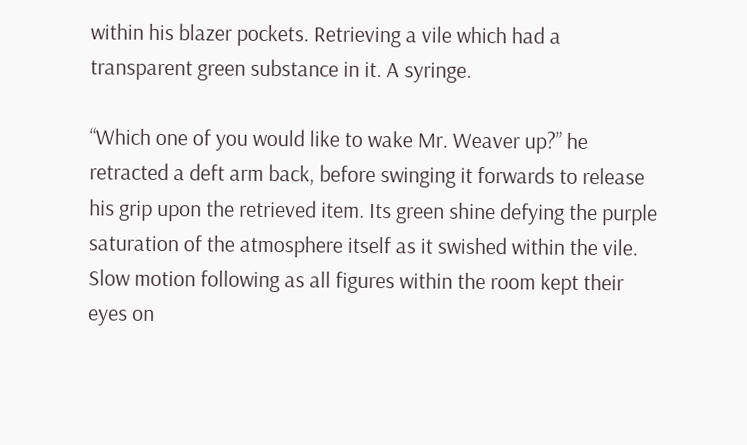within his blazer pockets. Retrieving a vile which had a transparent green substance in it. A syringe.

“Which one of you would like to wake Mr. Weaver up?” he retracted a deft arm back, before swinging it forwards to release his grip upon the retrieved item. Its green shine defying the purple saturation of the atmosphere itself as it swished within the vile. Slow motion following as all figures within the room kept their eyes on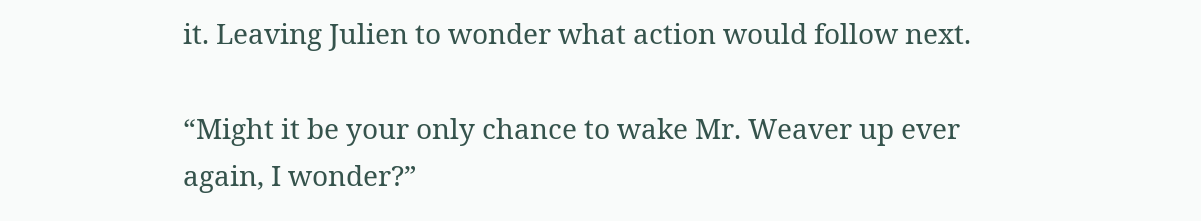it. Leaving Julien to wonder what action would follow next.

“Might it be your only chance to wake Mr. Weaver up ever again, I wonder?”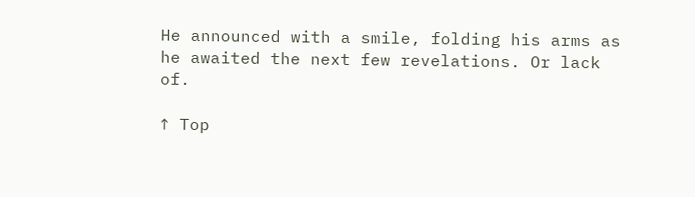He announced with a smile, folding his arms as he awaited the next few revelations. Or lack of.

↑ Top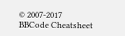© 2007-2017
BBCode Cheatsheet